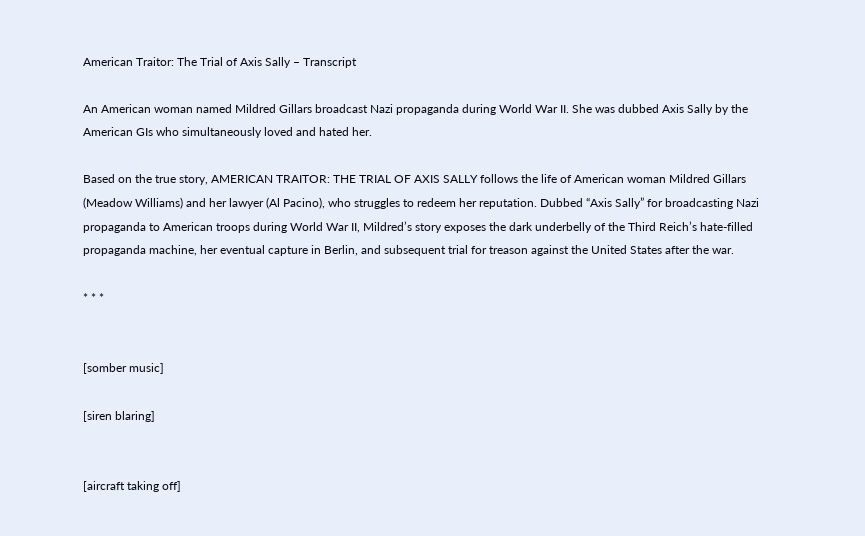American Traitor: The Trial of Axis Sally – Transcript

An American woman named Mildred Gillars broadcast Nazi propaganda during World War II. She was dubbed Axis Sally by the American GIs who simultaneously loved and hated her.

Based on the true story, AMERICAN TRAITOR: THE TRIAL OF AXIS SALLY follows the life of American woman Mildred Gillars (Meadow Williams) and her lawyer (Al Pacino), who struggles to redeem her reputation. Dubbed “Axis Sally” for broadcasting Nazi propaganda to American troops during World War II, Mildred’s story exposes the dark underbelly of the Third Reich’s hate-filled propaganda machine, her eventual capture in Berlin, and subsequent trial for treason against the United States after the war.

* * *


[somber music]

[siren blaring]


[aircraft taking off]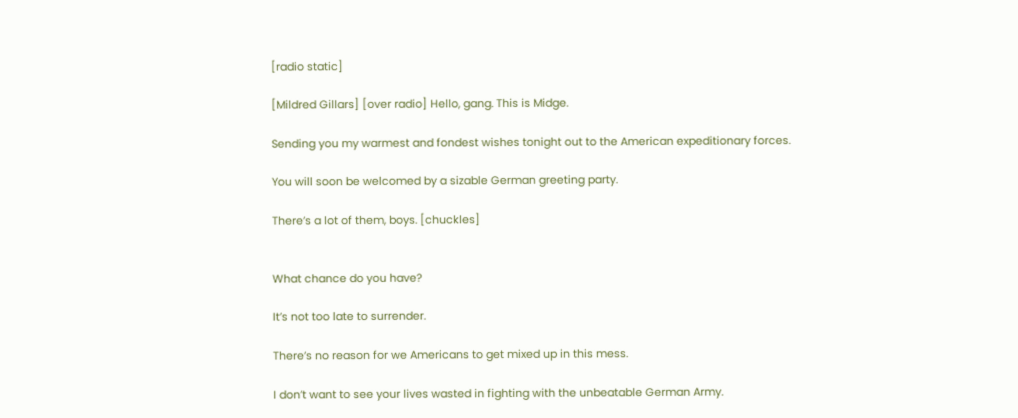[radio static]

[Mildred Gillars] [over radio] Hello, gang. This is Midge.

Sending you my warmest and fondest wishes tonight out to the American expeditionary forces.

You will soon be welcomed by a sizable German greeting party.

There’s a lot of them, boys. [chuckles]


What chance do you have?

It’s not too late to surrender.

There’s no reason for we Americans to get mixed up in this mess.

I don’t want to see your lives wasted in fighting with the unbeatable German Army.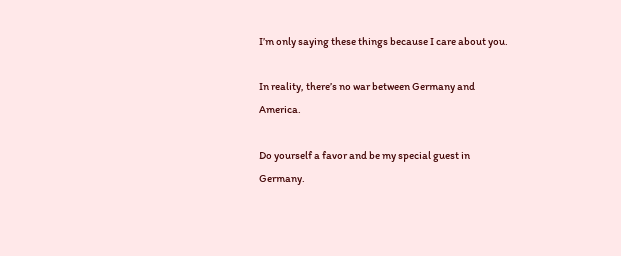I’m only saying these things because I care about you.

In reality, there’s no war between Germany and America.

Do yourself a favor and be my special guest in Germany.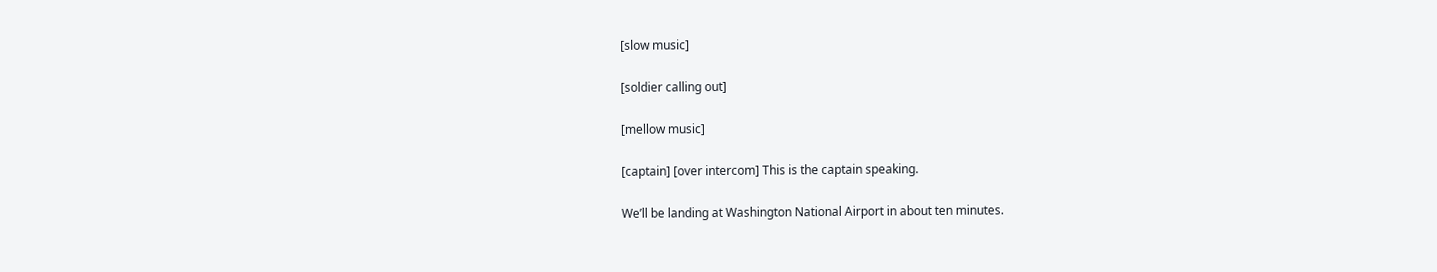[slow music]

[soldier calling out]

[mellow music]

[captain] [over intercom] This is the captain speaking.

We’ll be landing at Washington National Airport in about ten minutes.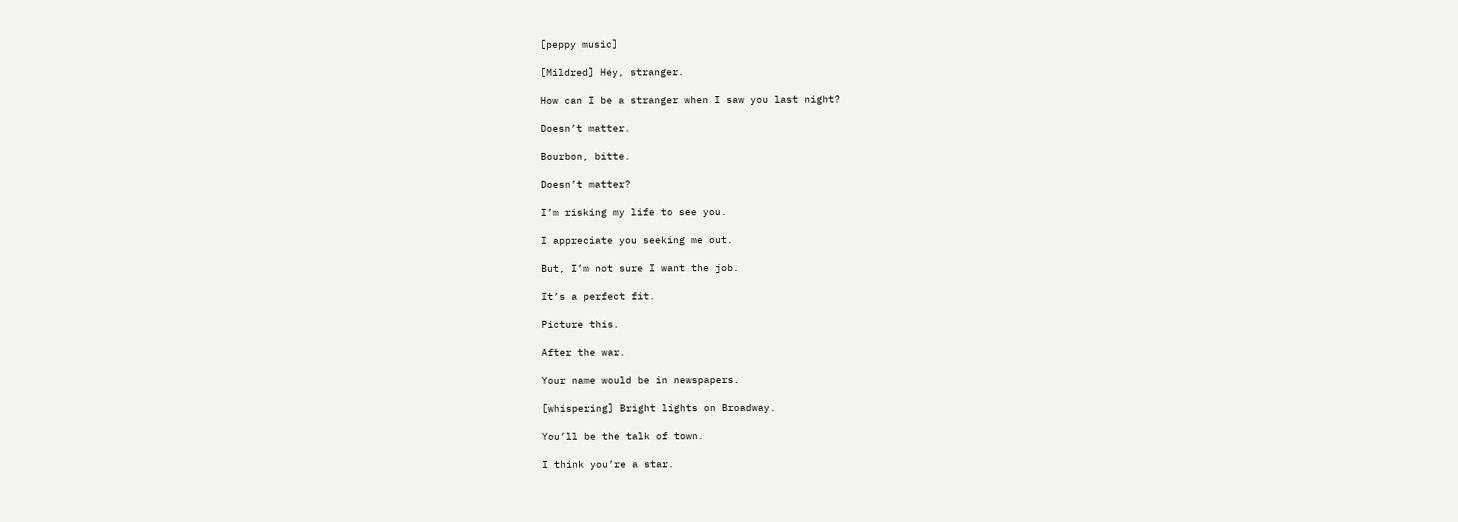[peppy music]

[Mildred] Hey, stranger.

How can I be a stranger when I saw you last night?

Doesn’t matter.

Bourbon, bitte.

Doesn’t matter?

I’m risking my life to see you.

I appreciate you seeking me out.

But, I’m not sure I want the job.

It’s a perfect fit.

Picture this.

After the war.

Your name would be in newspapers.

[whispering] Bright lights on Broadway.

You’ll be the talk of town.

I think you’re a star.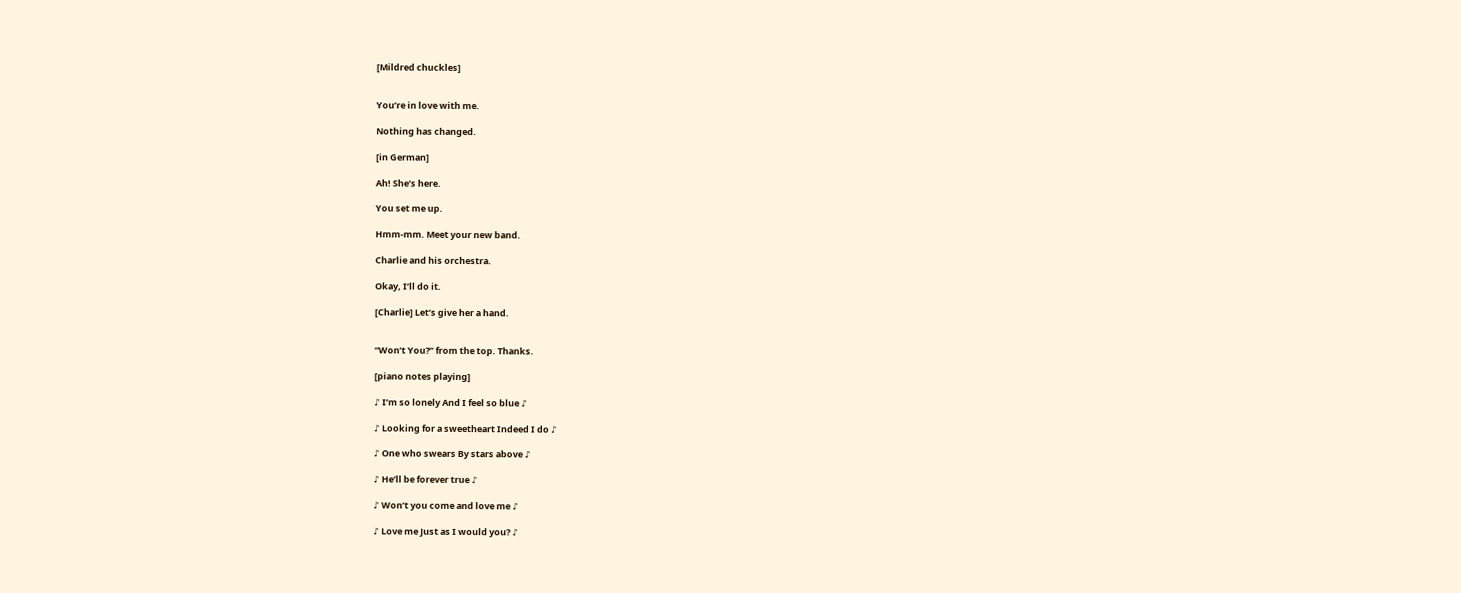[Mildred chuckles]


You’re in love with me.

Nothing has changed.

[in German]

Ah! She’s here.

You set me up.

Hmm-mm. Meet your new band.

Charlie and his orchestra.

Okay, I’ll do it.

[Charlie] Let’s give her a hand.


“Won’t You?” from the top. Thanks.

[piano notes playing]

♪ I’m so lonely And I feel so blue ♪

♪ Looking for a sweetheart Indeed I do ♪

♪ One who swears By stars above ♪

♪ He’ll be forever true ♪

♪ Won’t you come and love me ♪

♪ Love me Just as I would you? ♪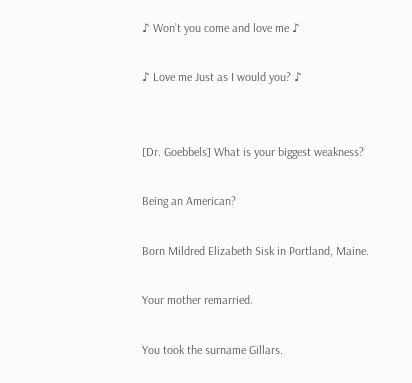♪ Won’t you come and love me ♪

♪ Love me Just as I would you? ♪


[Dr. Goebbels] What is your biggest weakness?

Being an American?

Born Mildred Elizabeth Sisk in Portland, Maine.

Your mother remarried.

You took the surname Gillars.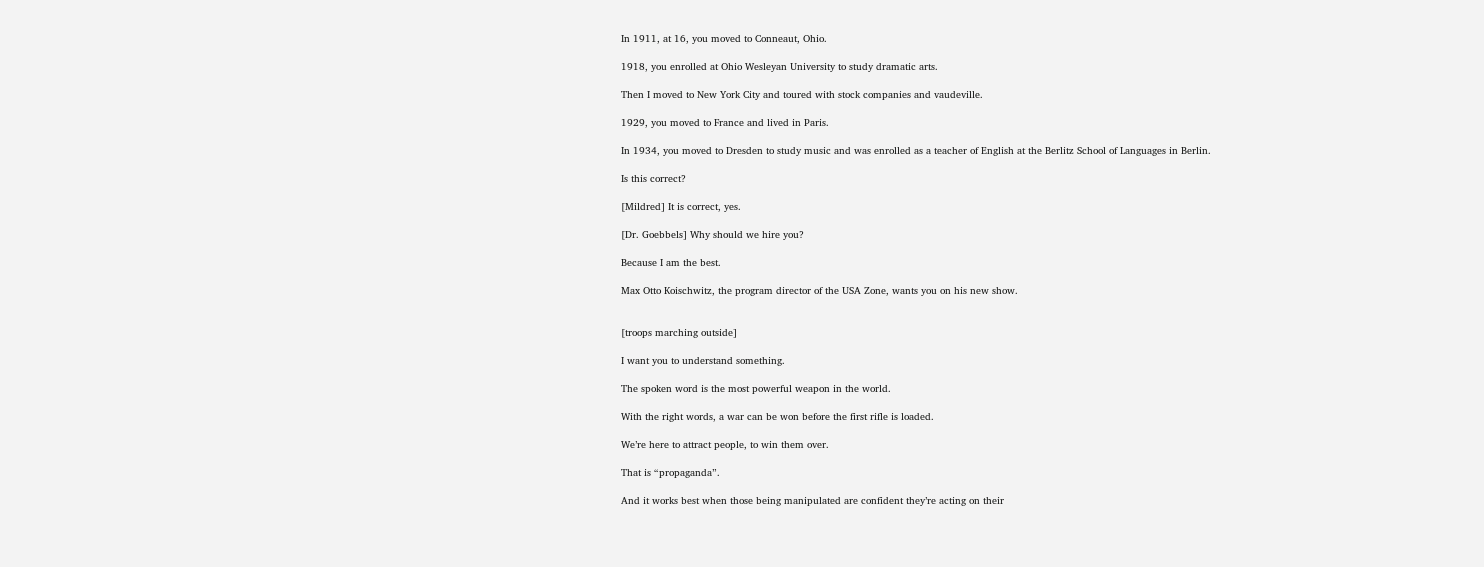In 1911, at 16, you moved to Conneaut, Ohio.

1918, you enrolled at Ohio Wesleyan University to study dramatic arts.

Then I moved to New York City and toured with stock companies and vaudeville.

1929, you moved to France and lived in Paris.

In 1934, you moved to Dresden to study music and was enrolled as a teacher of English at the Berlitz School of Languages in Berlin.

Is this correct?

[Mildred] It is correct, yes.

[Dr. Goebbels] Why should we hire you?

Because I am the best.

Max Otto Koischwitz, the program director of the USA Zone, wants you on his new show.


[troops marching outside]

I want you to understand something.

The spoken word is the most powerful weapon in the world.

With the right words, a war can be won before the first rifle is loaded.

We’re here to attract people, to win them over.

That is “propaganda”.

And it works best when those being manipulated are confident they’re acting on their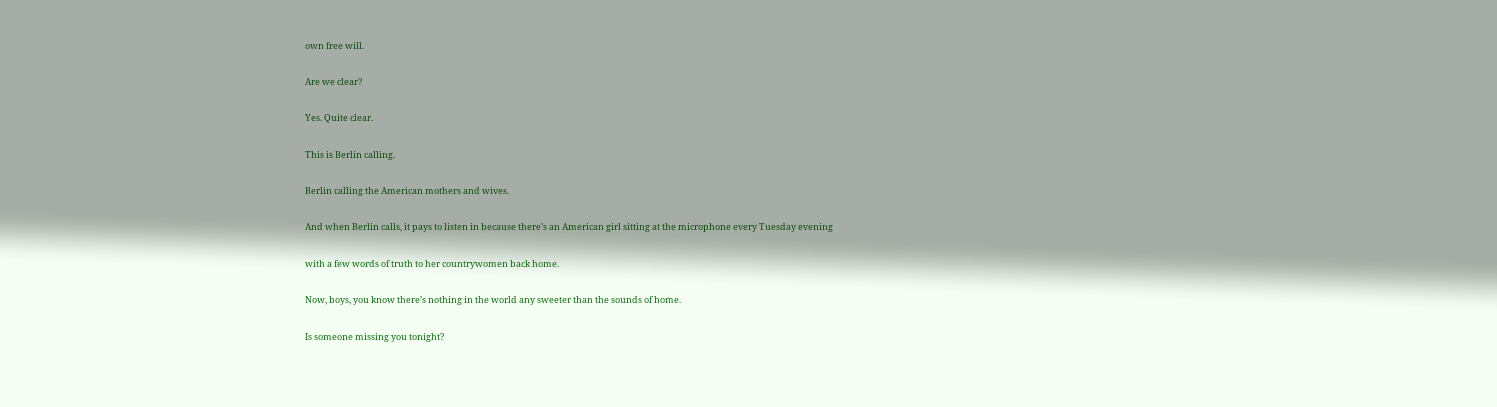own free will.

Are we clear?

Yes. Quite clear.

This is Berlin calling.

Berlin calling the American mothers and wives.

And when Berlin calls, it pays to listen in because there’s an American girl sitting at the microphone every Tuesday evening

with a few words of truth to her countrywomen back home.

Now, boys, you know there’s nothing in the world any sweeter than the sounds of home.

Is someone missing you tonight?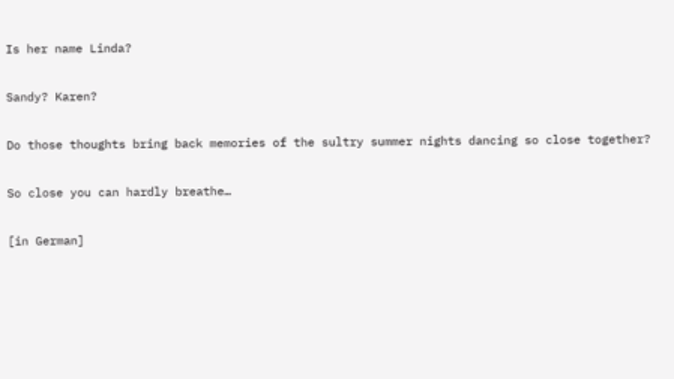Is her name Linda?

Sandy? Karen?

Do those thoughts bring back memories of the sultry summer nights dancing so close together?

So close you can hardly breathe…

[in German]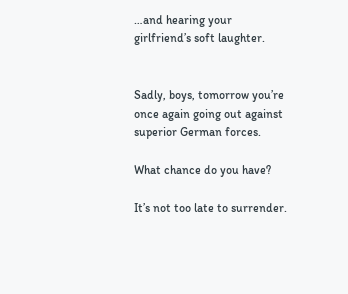…and hearing your girlfriend’s soft laughter.


Sadly, boys, tomorrow you’re once again going out against superior German forces.

What chance do you have?

It’s not too late to surrender.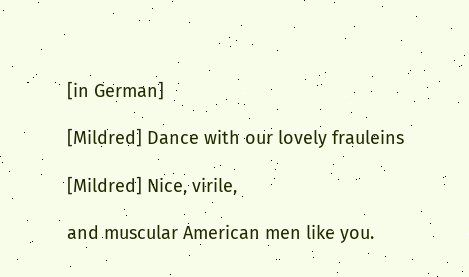[in German]

[Mildred] Dance with our lovely frauleins

[Mildred] Nice, virile,

and muscular American men like you.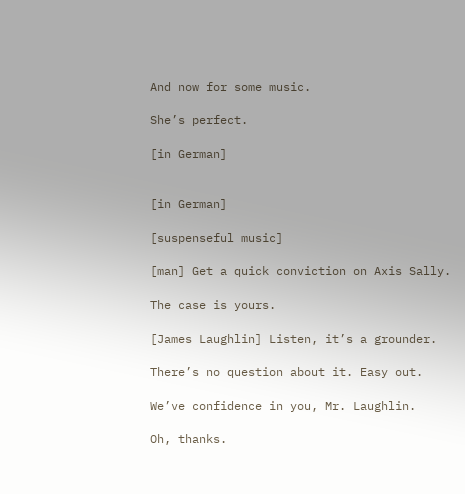And now for some music.

She’s perfect.

[in German]


[in German]

[suspenseful music]

[man] Get a quick conviction on Axis Sally.

The case is yours.

[James Laughlin] Listen, it’s a grounder.

There’s no question about it. Easy out.

We’ve confidence in you, Mr. Laughlin.

Oh, thanks.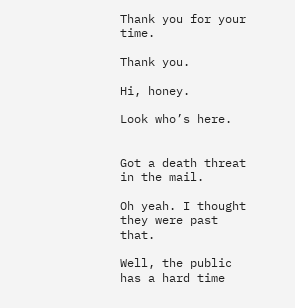Thank you for your time.

Thank you.

Hi, honey.

Look who’s here.


Got a death threat in the mail.

Oh yeah. I thought they were past that.

Well, the public has a hard time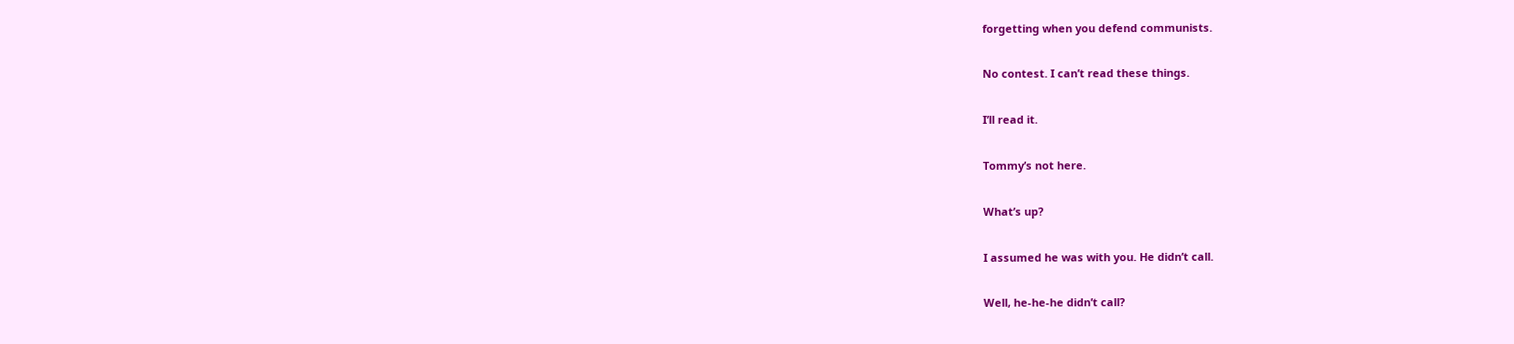forgetting when you defend communists.

No contest. I can’t read these things.

I’ll read it.

Tommy’s not here.

What’s up?

I assumed he was with you. He didn’t call.

Well, he-he-he didn’t call?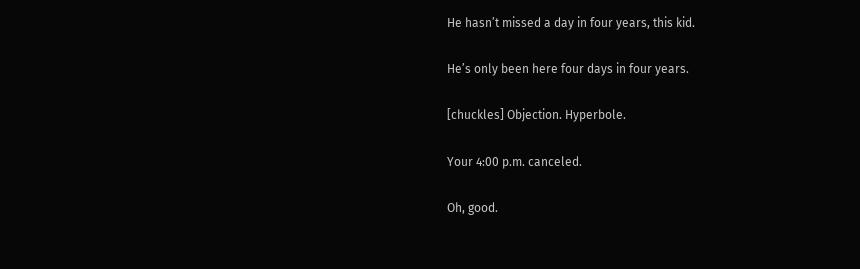He hasn’t missed a day in four years, this kid.

He’s only been here four days in four years.

[chuckles] Objection. Hyperbole.

Your 4:00 p.m. canceled.

Oh, good.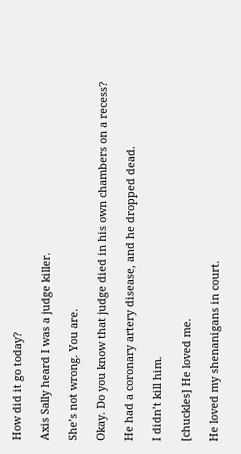How did it go today?

Axis Sally heard I was a judge killer.

She’s not wrong. You are.

Okay. Do you know that judge died in his own chambers on a recess?

He had a coronary artery disease, and he dropped dead.

I didn’t kill him.

[chuckles] He loved me.

He loved my shenanigans in court.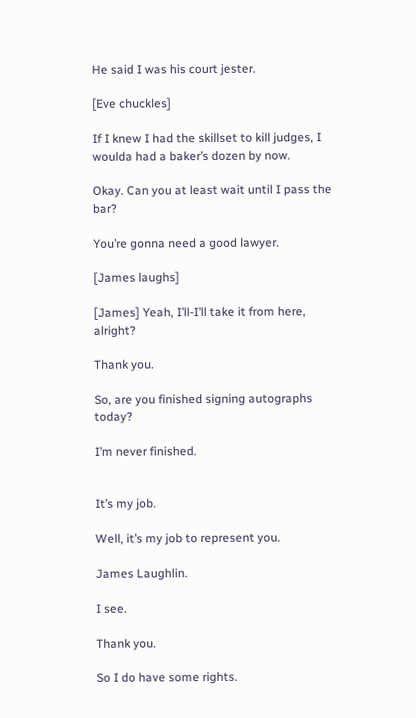He said I was his court jester.

[Eve chuckles]

If I knew I had the skillset to kill judges, I woulda had a baker’s dozen by now.

Okay. Can you at least wait until I pass the bar?

You’re gonna need a good lawyer.

[James laughs]

[James] Yeah, I’ll-I’ll take it from here, alright?

Thank you.

So, are you finished signing autographs today?

I’m never finished.


It’s my job.

Well, it’s my job to represent you.

James Laughlin.

I see.

Thank you.

So I do have some rights.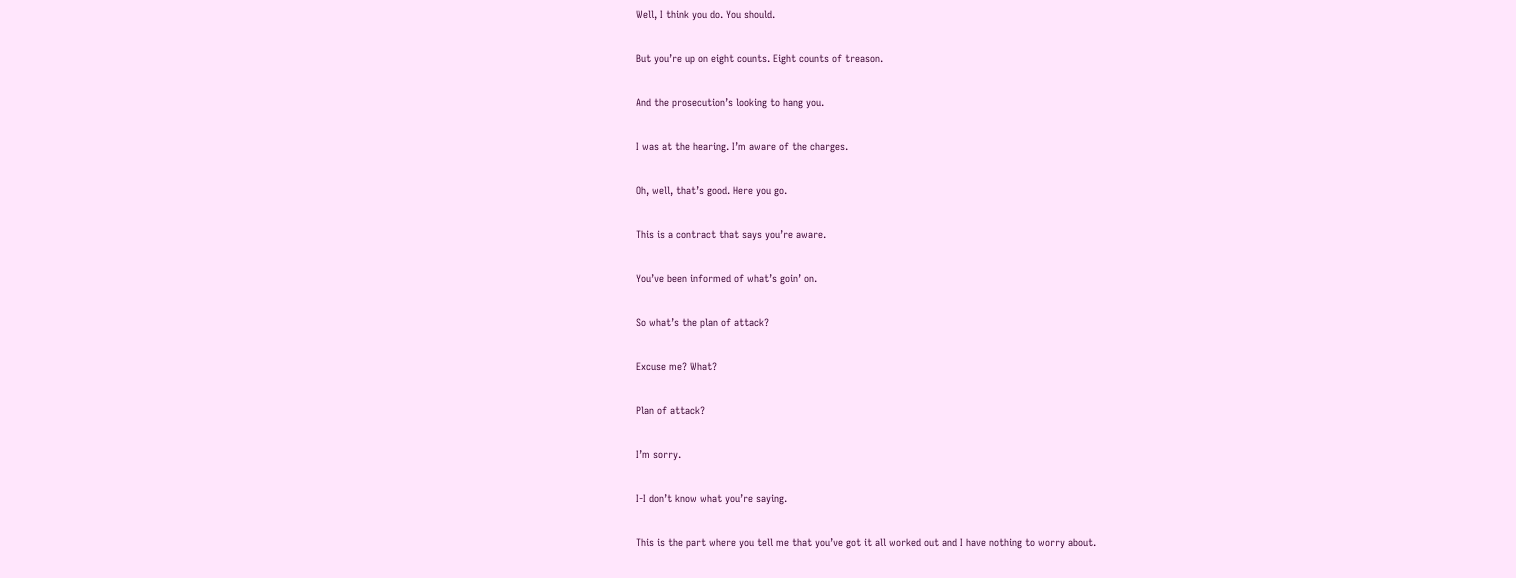Well, I think you do. You should.

But you’re up on eight counts. Eight counts of treason.

And the prosecution’s looking to hang you.

I was at the hearing. I’m aware of the charges.

Oh, well, that’s good. Here you go.

This is a contract that says you’re aware.

You’ve been informed of what’s goin’ on.

So what’s the plan of attack?

Excuse me? What?

Plan of attack?

I’m sorry.

I-I don’t know what you’re saying.

This is the part where you tell me that you’ve got it all worked out and I have nothing to worry about.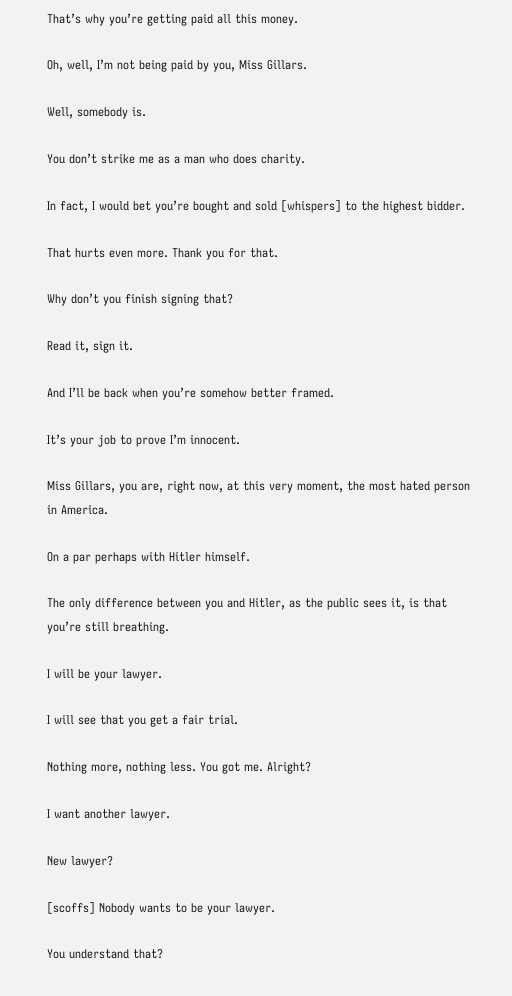That’s why you’re getting paid all this money.

Oh, well, I’m not being paid by you, Miss Gillars.

Well, somebody is.

You don’t strike me as a man who does charity.

In fact, I would bet you’re bought and sold [whispers] to the highest bidder.

That hurts even more. Thank you for that.

Why don’t you finish signing that?

Read it, sign it.

And I’ll be back when you’re somehow better framed.

It’s your job to prove I’m innocent.

Miss Gillars, you are, right now, at this very moment, the most hated person in America.

On a par perhaps with Hitler himself.

The only difference between you and Hitler, as the public sees it, is that you’re still breathing.

I will be your lawyer.

I will see that you get a fair trial.

Nothing more, nothing less. You got me. Alright?

I want another lawyer.

New lawyer?

[scoffs] Nobody wants to be your lawyer.

You understand that?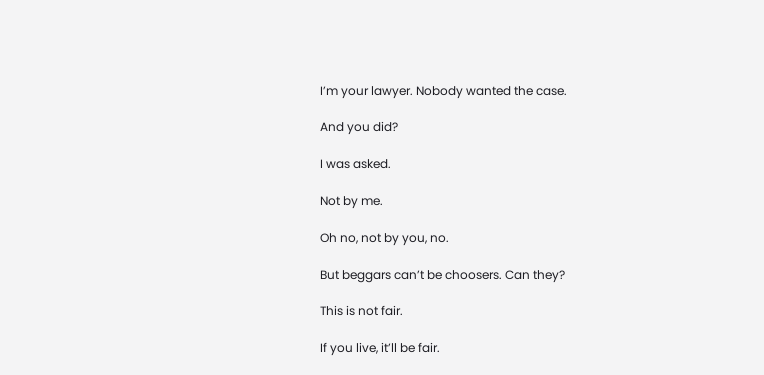I’m your lawyer. Nobody wanted the case.

And you did?

I was asked.

Not by me.

Oh no, not by you, no.

But beggars can’t be choosers. Can they?

This is not fair.

If you live, it’ll be fair.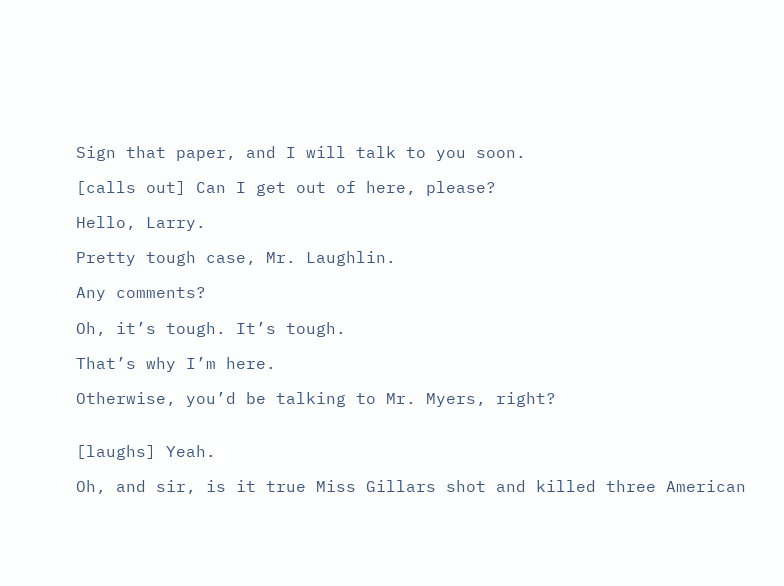Sign that paper, and I will talk to you soon.

[calls out] Can I get out of here, please?

Hello, Larry.

Pretty tough case, Mr. Laughlin.

Any comments?

Oh, it’s tough. It’s tough.

That’s why I’m here.

Otherwise, you’d be talking to Mr. Myers, right?


[laughs] Yeah.

Oh, and sir, is it true Miss Gillars shot and killed three American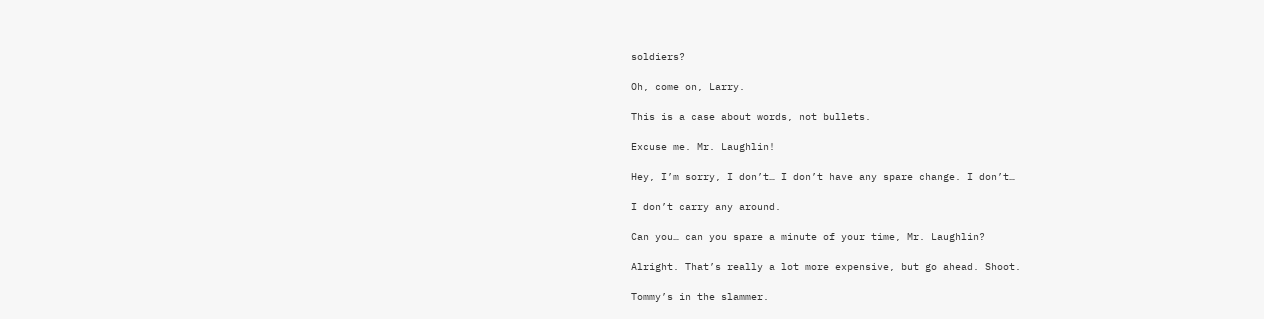soldiers?

Oh, come on, Larry.

This is a case about words, not bullets.

Excuse me. Mr. Laughlin!

Hey, I’m sorry, I don’t… I don’t have any spare change. I don’t…

I don’t carry any around.

Can you… can you spare a minute of your time, Mr. Laughlin?

Alright. That’s really a lot more expensive, but go ahead. Shoot.

Tommy’s in the slammer.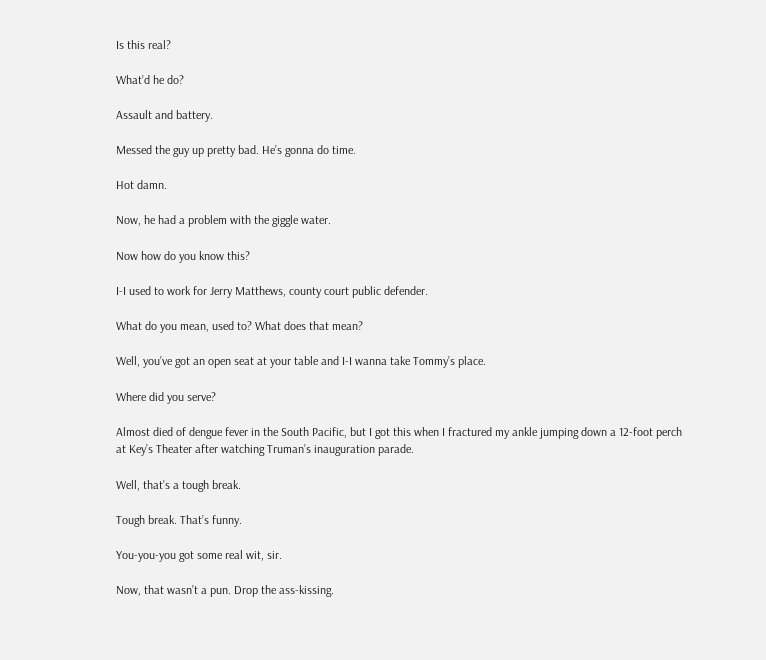Is this real?

What’d he do?

Assault and battery.

Messed the guy up pretty bad. He’s gonna do time.

Hot damn.

Now, he had a problem with the giggle water.

Now how do you know this?

I-I used to work for Jerry Matthews, county court public defender.

What do you mean, used to? What does that mean?

Well, you’ve got an open seat at your table and I-I wanna take Tommy’s place.

Where did you serve?

Almost died of dengue fever in the South Pacific, but I got this when I fractured my ankle jumping down a 12-foot perch at Key’s Theater after watching Truman’s inauguration parade.

Well, that’s a tough break.

Tough break. That’s funny.

You-you-you got some real wit, sir.

Now, that wasn’t a pun. Drop the ass-kissing.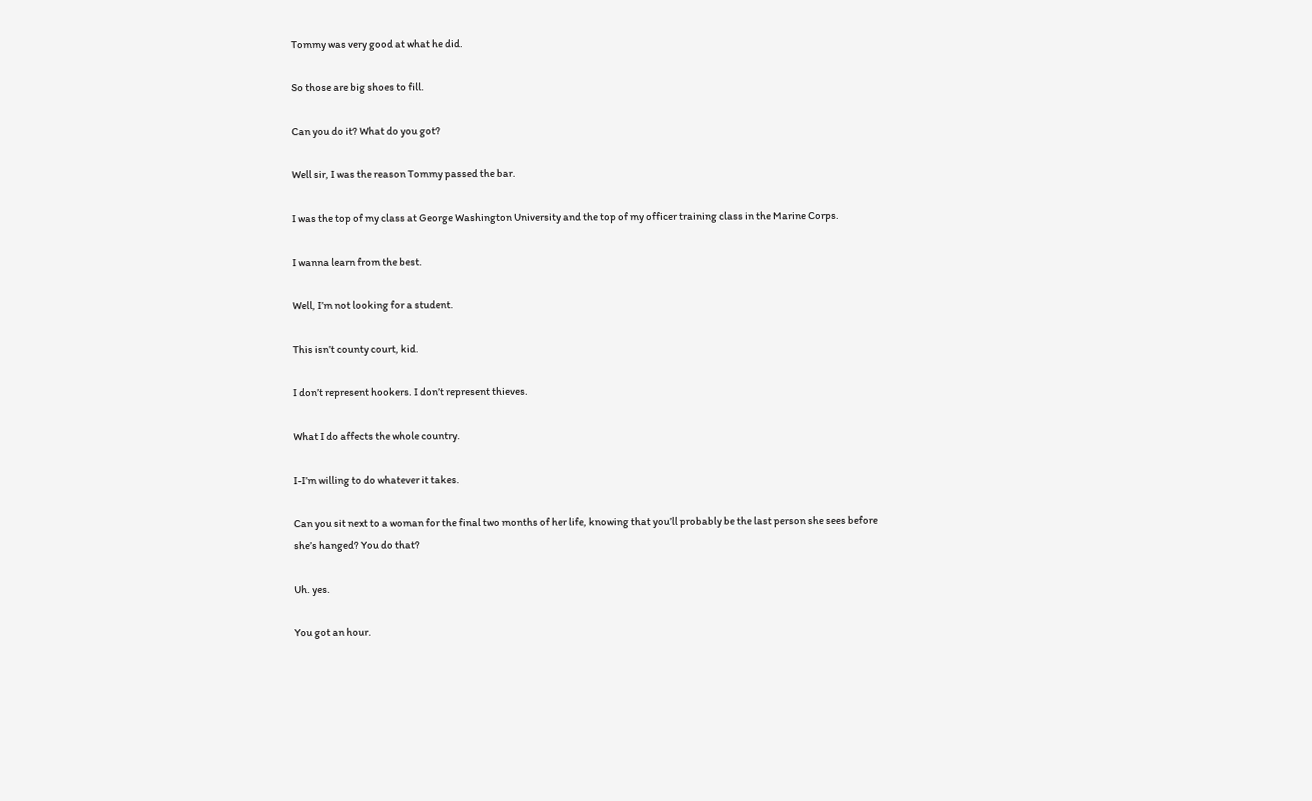Tommy was very good at what he did.

So those are big shoes to fill.

Can you do it? What do you got?

Well sir, I was the reason Tommy passed the bar.

I was the top of my class at George Washington University and the top of my officer training class in the Marine Corps.

I wanna learn from the best.

Well, I’m not looking for a student.

This isn’t county court, kid.

I don’t represent hookers. I don’t represent thieves.

What I do affects the whole country.

I-I’m willing to do whatever it takes.

Can you sit next to a woman for the final two months of her life, knowing that you’ll probably be the last person she sees before she’s hanged? You do that?

Uh. yes.

You got an hour.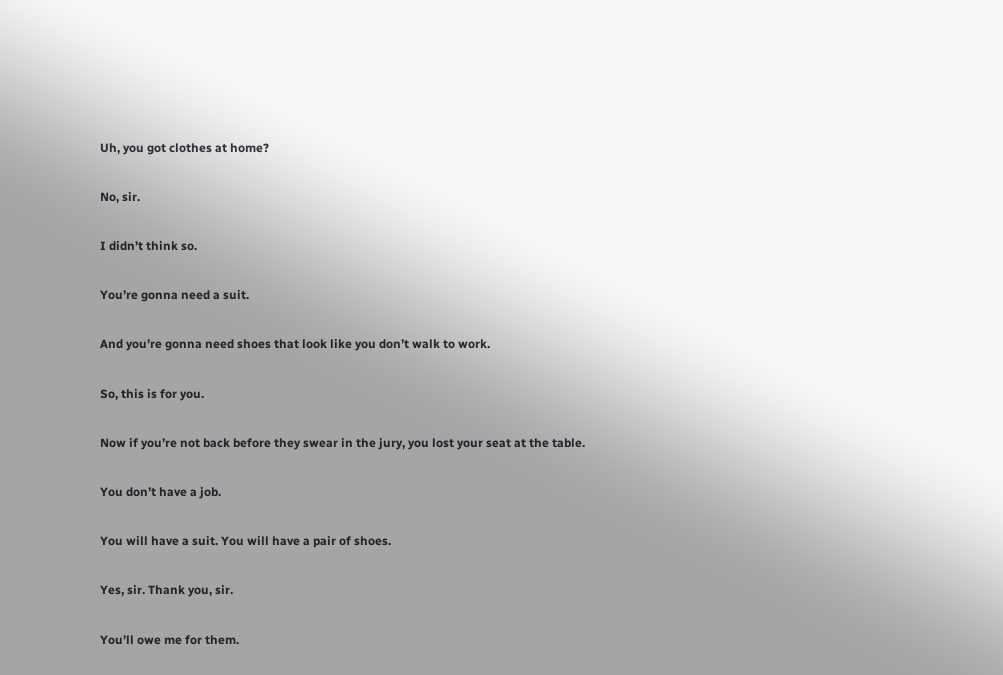Uh, you got clothes at home?

No, sir.

I didn’t think so.

You’re gonna need a suit.

And you’re gonna need shoes that look like you don’t walk to work.

So, this is for you.

Now if you’re not back before they swear in the jury, you lost your seat at the table.

You don’t have a job.

You will have a suit. You will have a pair of shoes.

Yes, sir. Thank you, sir.

You’ll owe me for them.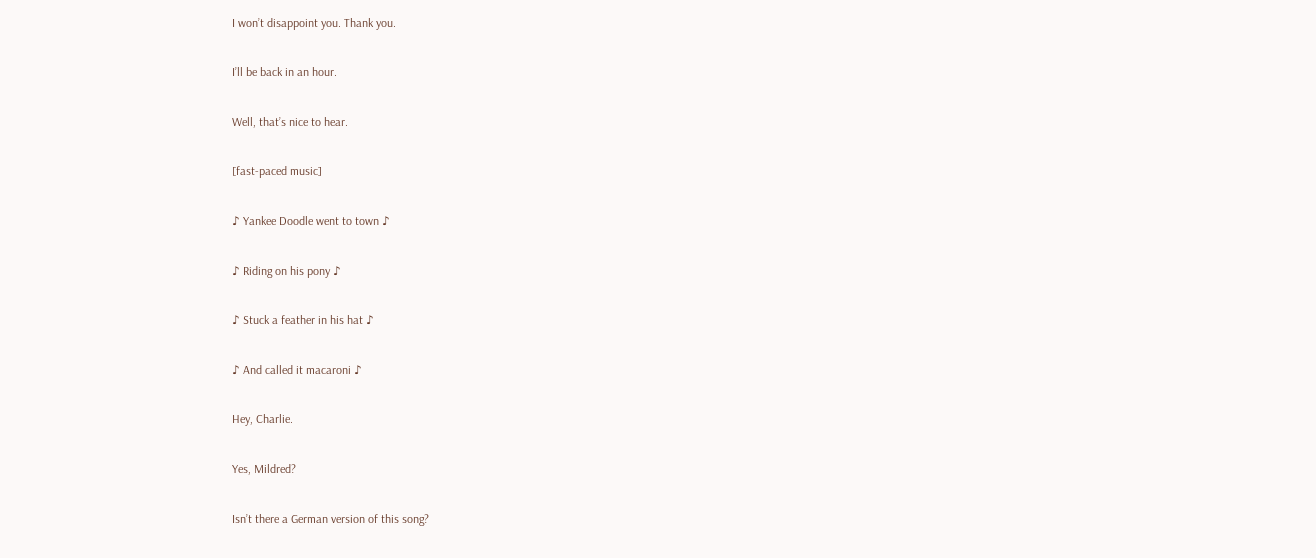I won’t disappoint you. Thank you.

I’ll be back in an hour.

Well, that’s nice to hear.

[fast-paced music]

♪ Yankee Doodle went to town ♪

♪ Riding on his pony ♪

♪ Stuck a feather in his hat ♪

♪ And called it macaroni ♪

Hey, Charlie.

Yes, Mildred?

Isn’t there a German version of this song?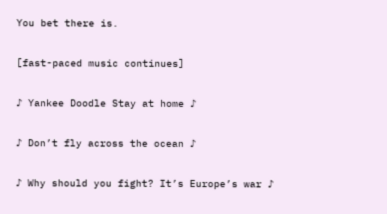You bet there is.

[fast-paced music continues]

♪ Yankee Doodle Stay at home ♪

♪ Don’t fly across the ocean ♪

♪ Why should you fight? It’s Europe’s war ♪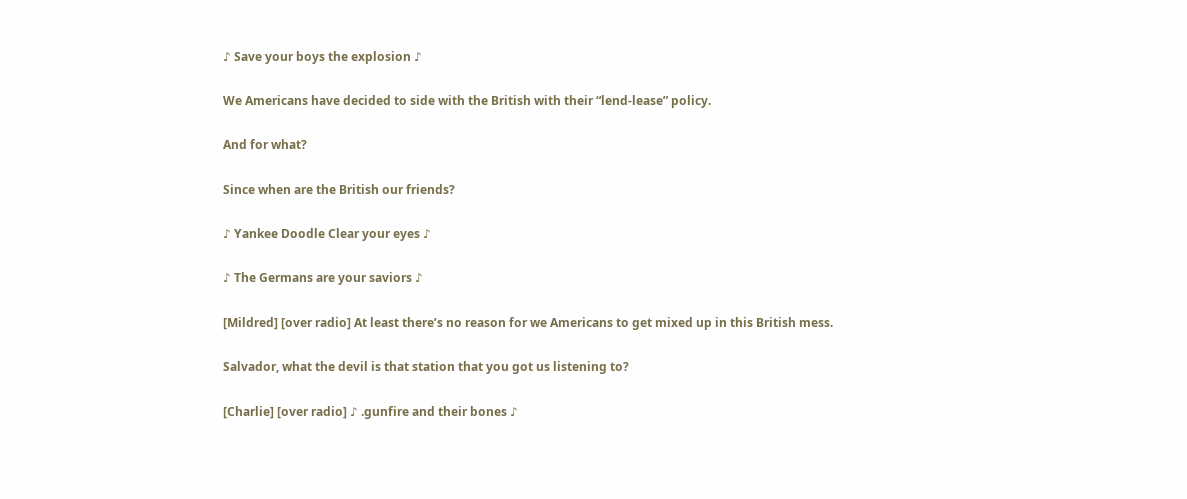♪ Save your boys the explosion ♪

We Americans have decided to side with the British with their “lend-lease” policy.

And for what?

Since when are the British our friends?

♪ Yankee Doodle Clear your eyes ♪

♪ The Germans are your saviors ♪

[Mildred] [over radio] At least there’s no reason for we Americans to get mixed up in this British mess.

Salvador, what the devil is that station that you got us listening to?

[Charlie] [over radio] ♪ .gunfire and their bones ♪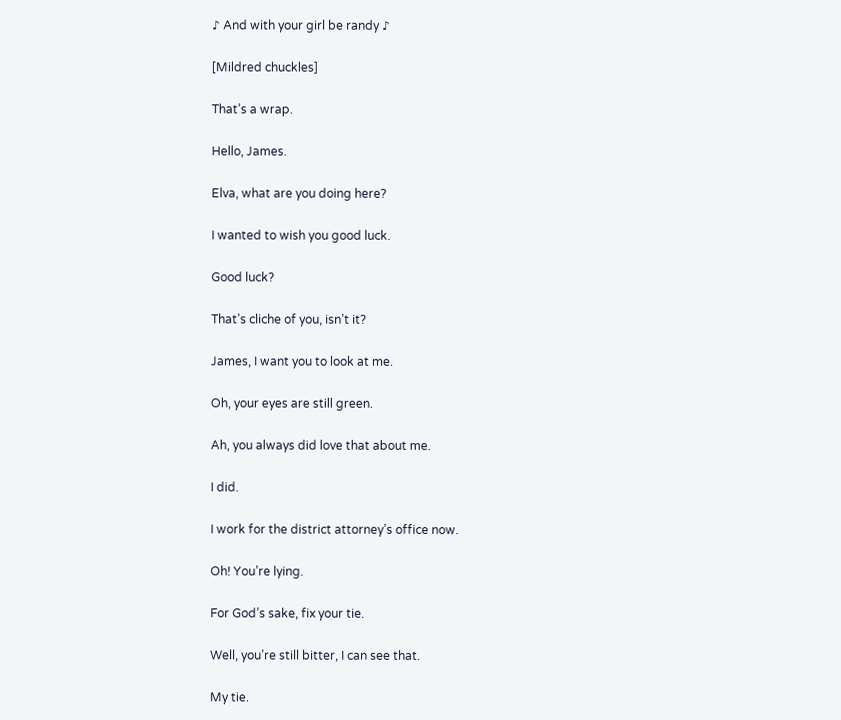♪ And with your girl be randy ♪

[Mildred chuckles]

That’s a wrap.

Hello, James.

Elva, what are you doing here?

I wanted to wish you good luck.

Good luck?

That’s cliche of you, isn’t it?

James, I want you to look at me.

Oh, your eyes are still green.

Ah, you always did love that about me.

I did.

I work for the district attorney’s office now.

Oh! You’re lying.

For God’s sake, fix your tie.

Well, you’re still bitter, I can see that.

My tie.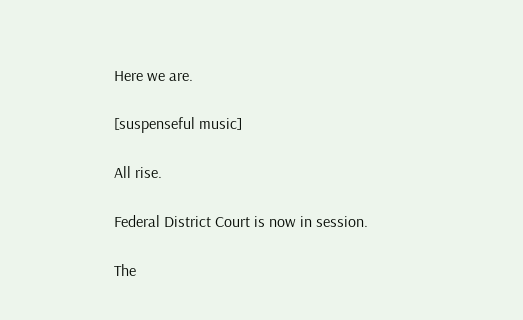Here we are.

[suspenseful music]

All rise.

Federal District Court is now in session.

The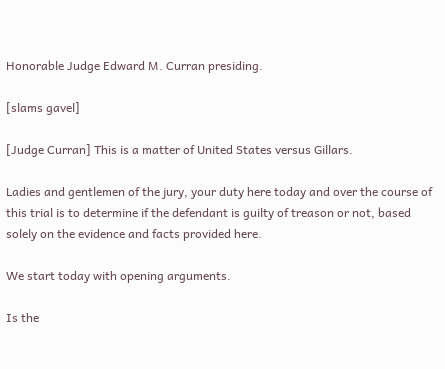Honorable Judge Edward M. Curran presiding.

[slams gavel]

[Judge Curran] This is a matter of United States versus Gillars.

Ladies and gentlemen of the jury, your duty here today and over the course of this trial is to determine if the defendant is guilty of treason or not, based solely on the evidence and facts provided here.

We start today with opening arguments.

Is the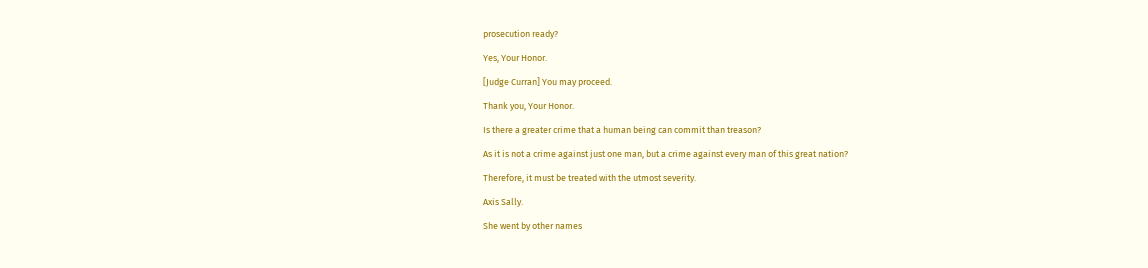prosecution ready?

Yes, Your Honor.

[Judge Curran] You may proceed.

Thank you, Your Honor.

Is there a greater crime that a human being can commit than treason?

As it is not a crime against just one man, but a crime against every man of this great nation?

Therefore, it must be treated with the utmost severity.

Axis Sally.

She went by other names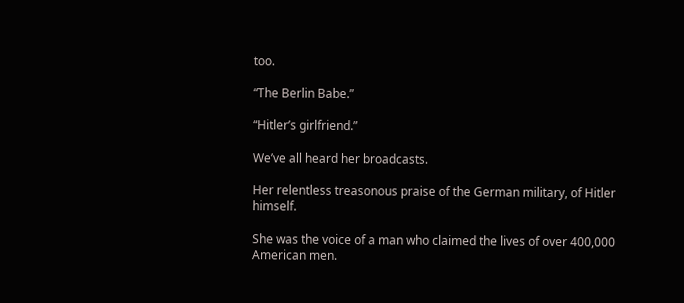too.

“The Berlin Babe.”

“Hitler’s girlfriend.”

We’ve all heard her broadcasts.

Her relentless treasonous praise of the German military, of Hitler himself.

She was the voice of a man who claimed the lives of over 400,000 American men.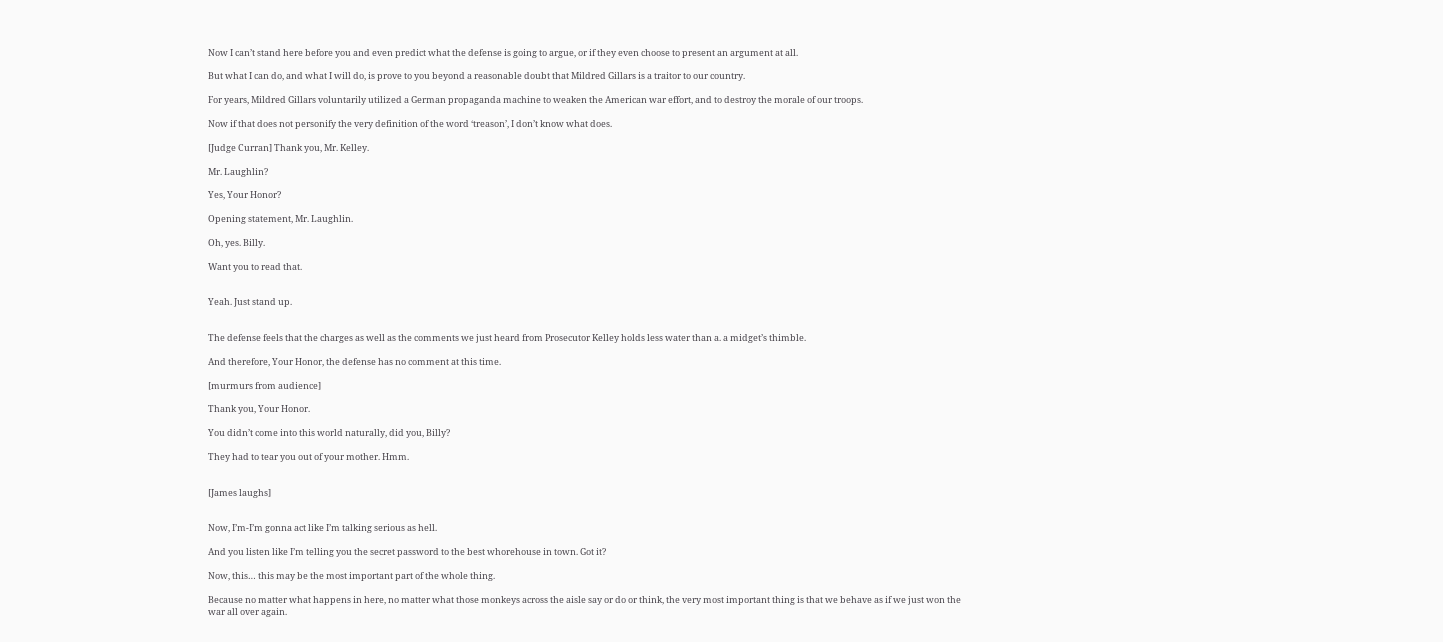Now I can’t stand here before you and even predict what the defense is going to argue, or if they even choose to present an argument at all.

But what I can do, and what I will do, is prove to you beyond a reasonable doubt that Mildred Gillars is a traitor to our country.

For years, Mildred Gillars voluntarily utilized a German propaganda machine to weaken the American war effort, and to destroy the morale of our troops.

Now if that does not personify the very definition of the word ‘treason’, I don’t know what does.

[Judge Curran] Thank you, Mr. Kelley.

Mr. Laughlin?

Yes, Your Honor?

Opening statement, Mr. Laughlin.

Oh, yes. Billy.

Want you to read that.


Yeah. Just stand up.


The defense feels that the charges as well as the comments we just heard from Prosecutor Kelley holds less water than a. a midget’s thimble.

And therefore, Your Honor, the defense has no comment at this time.

[murmurs from audience]

Thank you, Your Honor.

You didn’t come into this world naturally, did you, Billy?

They had to tear you out of your mother. Hmm.


[James laughs]


Now, I’m-I’m gonna act like I’m talking serious as hell.

And you listen like I’m telling you the secret password to the best whorehouse in town. Got it?

Now, this… this may be the most important part of the whole thing.

Because no matter what happens in here, no matter what those monkeys across the aisle say or do or think, the very most important thing is that we behave as if we just won the war all over again.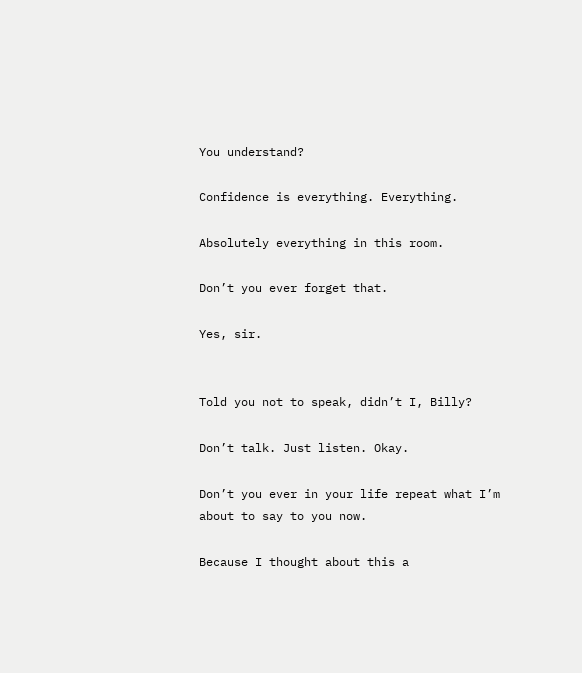You understand?

Confidence is everything. Everything.

Absolutely everything in this room.

Don’t you ever forget that.

Yes, sir.


Told you not to speak, didn’t I, Billy?

Don’t talk. Just listen. Okay.

Don’t you ever in your life repeat what I’m about to say to you now.

Because I thought about this a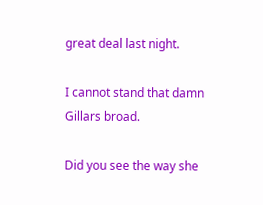great deal last night.

I cannot stand that damn Gillars broad.

Did you see the way she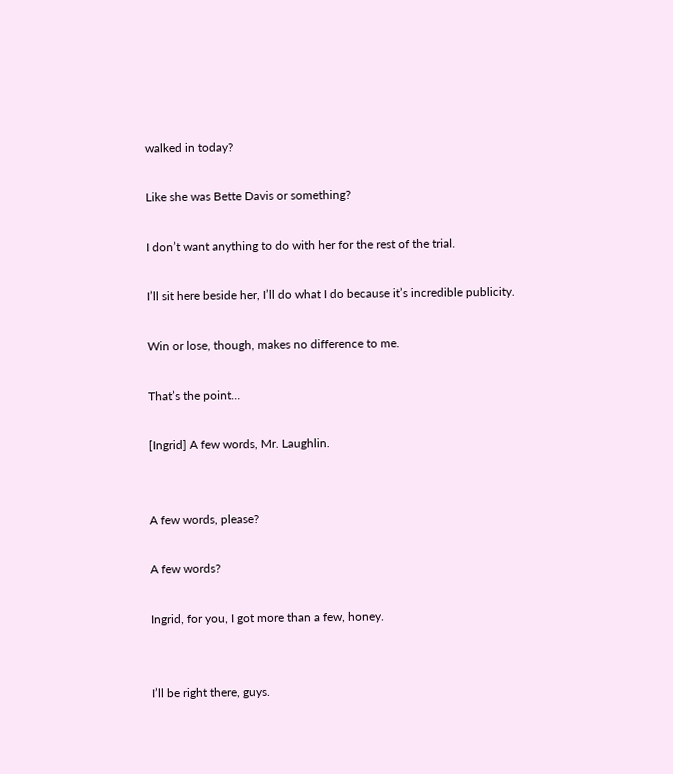walked in today?

Like she was Bette Davis or something?

I don’t want anything to do with her for the rest of the trial.

I’ll sit here beside her, I’ll do what I do because it’s incredible publicity.

Win or lose, though, makes no difference to me.

That’s the point…

[Ingrid] A few words, Mr. Laughlin.


A few words, please?

A few words?

Ingrid, for you, I got more than a few, honey.


I’ll be right there, guys.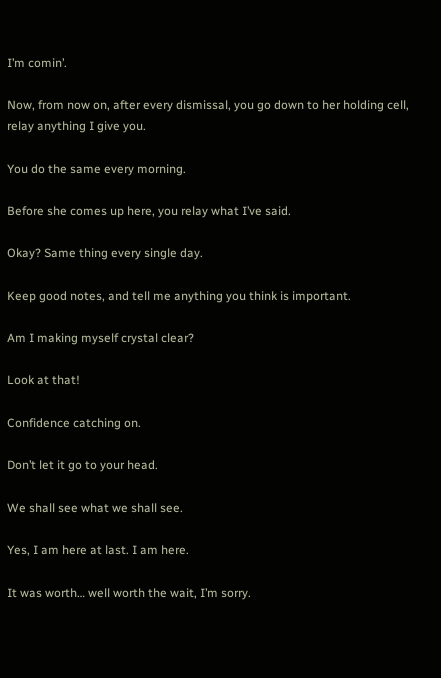I’m comin’.

Now, from now on, after every dismissal, you go down to her holding cell, relay anything I give you.

You do the same every morning.

Before she comes up here, you relay what I’ve said.

Okay? Same thing every single day.

Keep good notes, and tell me anything you think is important.

Am I making myself crystal clear?

Look at that!

Confidence catching on.

Don’t let it go to your head.

We shall see what we shall see.

Yes, I am here at last. I am here.

It was worth… well worth the wait, I’m sorry.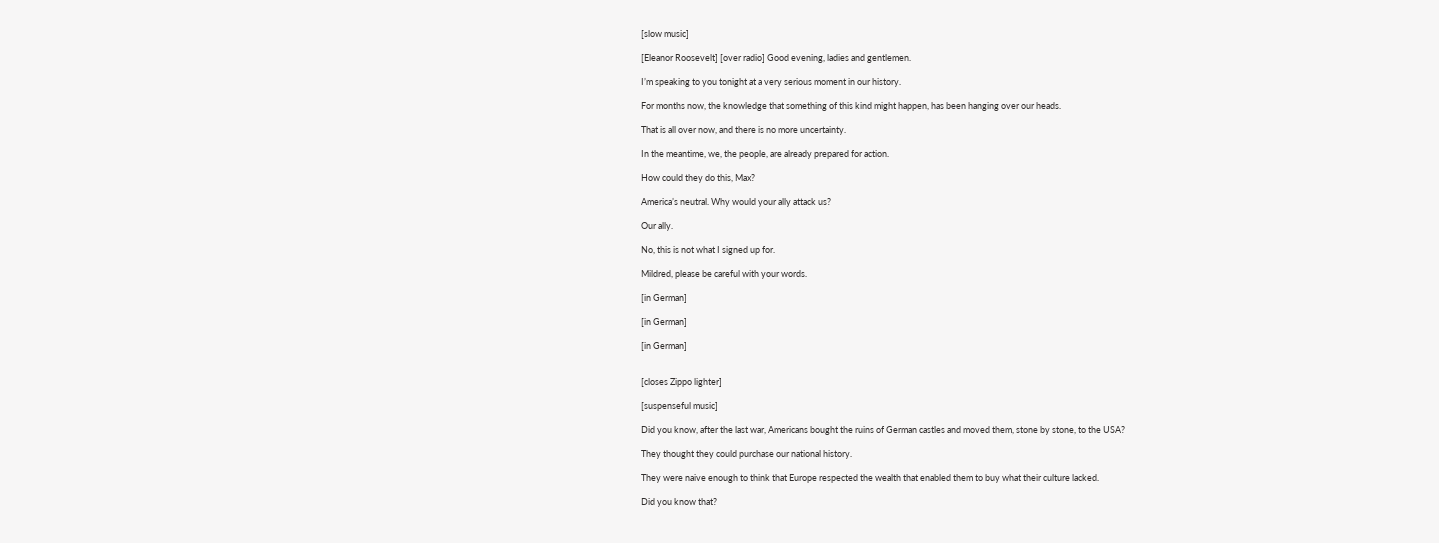[slow music]

[Eleanor Roosevelt] [over radio] Good evening, ladies and gentlemen.

I’m speaking to you tonight at a very serious moment in our history.

For months now, the knowledge that something of this kind might happen, has been hanging over our heads.

That is all over now, and there is no more uncertainty.

In the meantime, we, the people, are already prepared for action.

How could they do this, Max?

America’s neutral. Why would your ally attack us?

Our ally.

No, this is not what I signed up for.

Mildred, please be careful with your words.

[in German]

[in German]

[in German]


[closes Zippo lighter]

[suspenseful music]

Did you know, after the last war, Americans bought the ruins of German castles and moved them, stone by stone, to the USA?

They thought they could purchase our national history.

They were naive enough to think that Europe respected the wealth that enabled them to buy what their culture lacked.

Did you know that?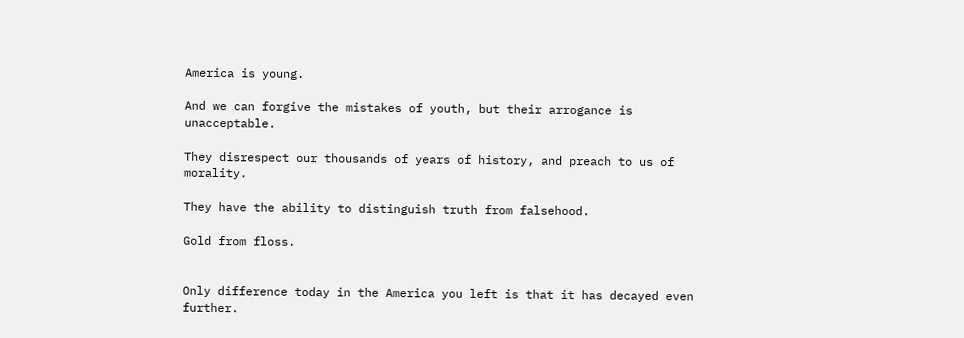America is young.

And we can forgive the mistakes of youth, but their arrogance is unacceptable.

They disrespect our thousands of years of history, and preach to us of morality.

They have the ability to distinguish truth from falsehood.

Gold from floss.


Only difference today in the America you left is that it has decayed even further.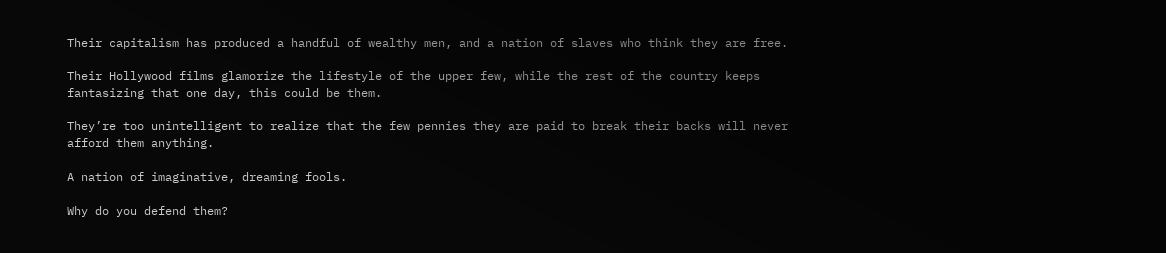Their capitalism has produced a handful of wealthy men, and a nation of slaves who think they are free.

Their Hollywood films glamorize the lifestyle of the upper few, while the rest of the country keeps fantasizing that one day, this could be them.

They’re too unintelligent to realize that the few pennies they are paid to break their backs will never afford them anything.

A nation of imaginative, dreaming fools.

Why do you defend them?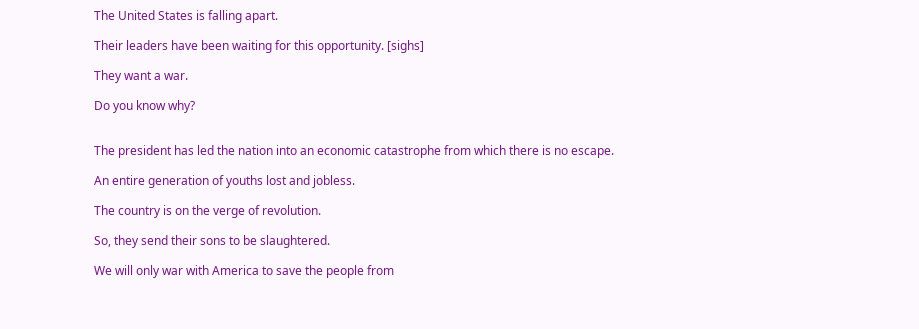The United States is falling apart.

Their leaders have been waiting for this opportunity. [sighs]

They want a war.

Do you know why?


The president has led the nation into an economic catastrophe from which there is no escape.

An entire generation of youths lost and jobless.

The country is on the verge of revolution.

So, they send their sons to be slaughtered.

We will only war with America to save the people from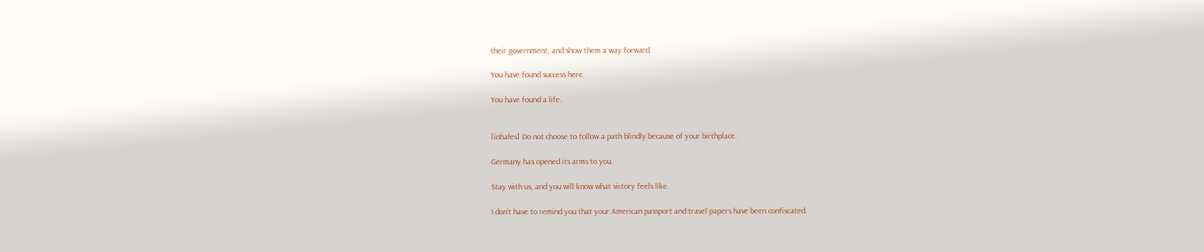their government, and show them a way forward.

You have found success here.

You have found a life.


[inhales] Do not choose to follow a path blindly because of your birthplace.

Germany has opened its arms to you.

Stay with us, and you will know what victory feels like.

I don’t have to remind you that your American passport and travel papers have been confiscated.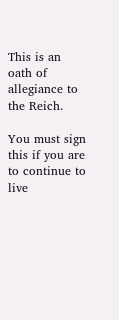This is an oath of allegiance to the Reich.

You must sign this if you are to continue to live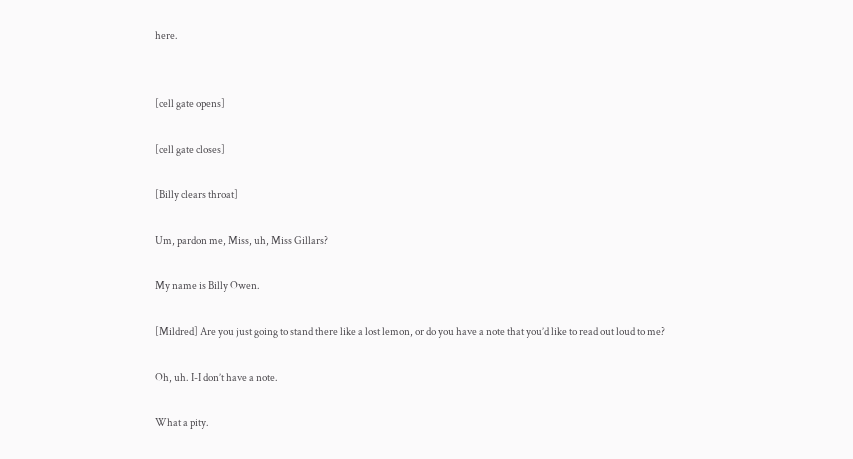here.


[cell gate opens]

[cell gate closes]

[Billy clears throat]

Um, pardon me, Miss, uh, Miss Gillars?

My name is Billy Owen.

[Mildred] Are you just going to stand there like a lost lemon, or do you have a note that you’d like to read out loud to me?

Oh, uh. I-I don’t have a note.

What a pity.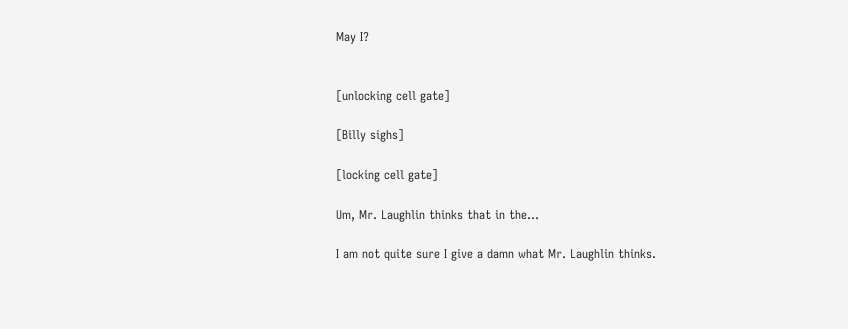May I?


[unlocking cell gate]

[Billy sighs]

[locking cell gate]

Um, Mr. Laughlin thinks that in the…

I am not quite sure I give a damn what Mr. Laughlin thinks.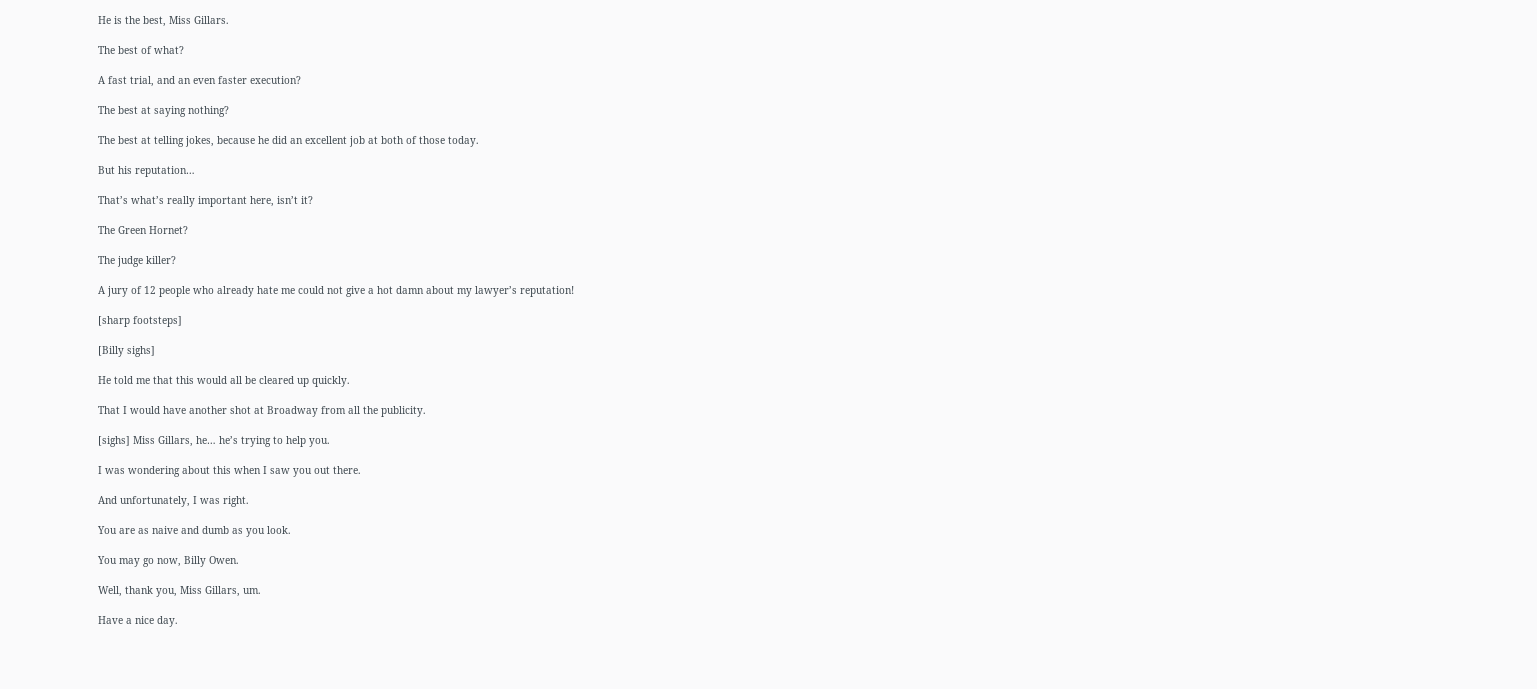He is the best, Miss Gillars.

The best of what?

A fast trial, and an even faster execution?

The best at saying nothing?

The best at telling jokes, because he did an excellent job at both of those today.

But his reputation…

That’s what’s really important here, isn’t it?

The Green Hornet?

The judge killer?

A jury of 12 people who already hate me could not give a hot damn about my lawyer’s reputation!

[sharp footsteps]

[Billy sighs]

He told me that this would all be cleared up quickly.

That I would have another shot at Broadway from all the publicity.

[sighs] Miss Gillars, he… he’s trying to help you.

I was wondering about this when I saw you out there.

And unfortunately, I was right.

You are as naive and dumb as you look.

You may go now, Billy Owen.

Well, thank you, Miss Gillars, um.

Have a nice day.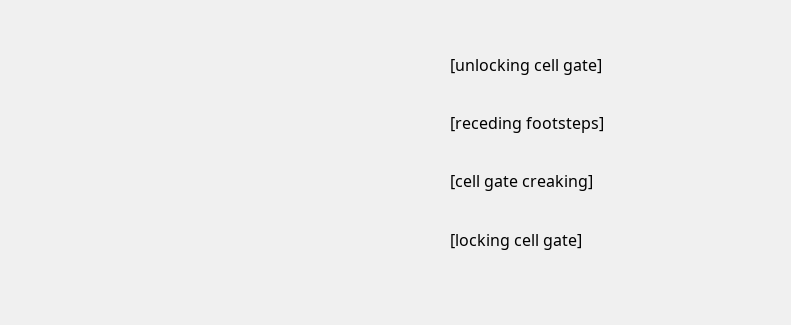[unlocking cell gate]

[receding footsteps]

[cell gate creaking]

[locking cell gate]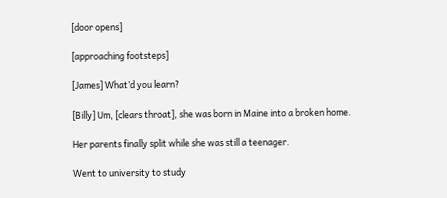[door opens]

[approaching footsteps]

[James] What’d you learn?

[Billy] Um, [clears throat], she was born in Maine into a broken home.

Her parents finally split while she was still a teenager.

Went to university to study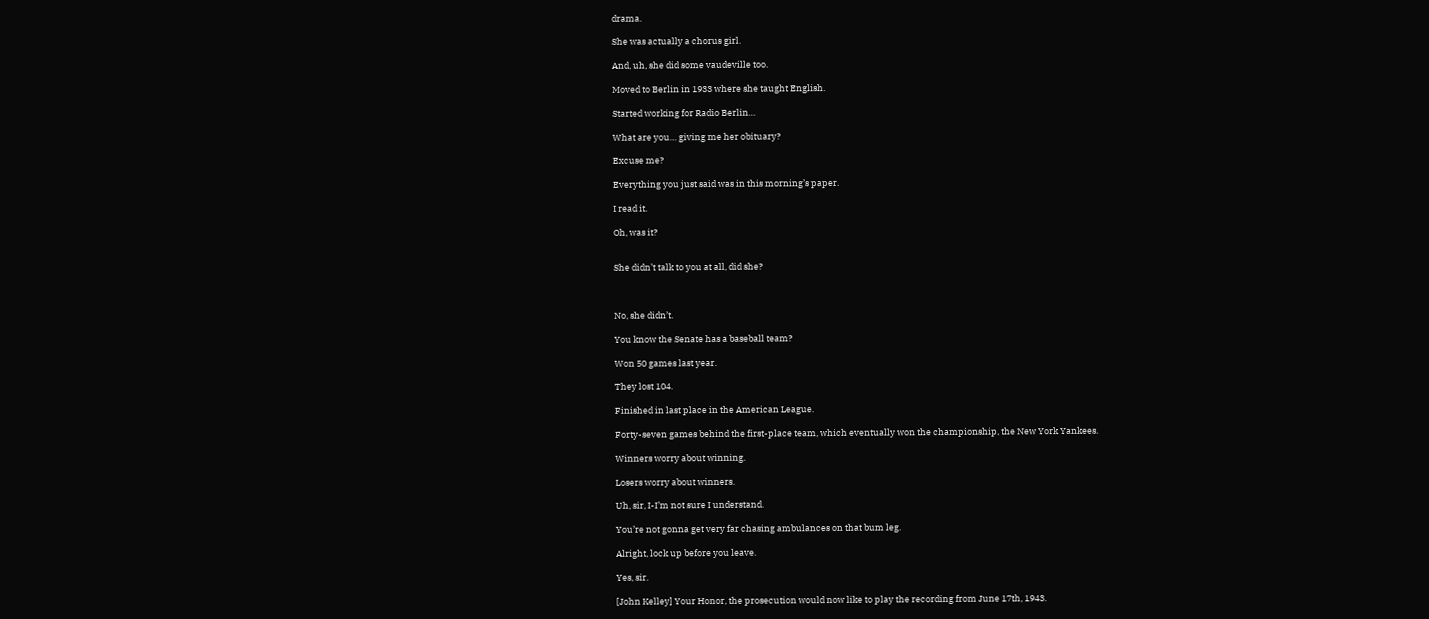drama.

She was actually a chorus girl.

And, uh, she did some vaudeville too.

Moved to Berlin in 1933 where she taught English.

Started working for Radio Berlin…

What are you… giving me her obituary?

Excuse me?

Everything you just said was in this morning’s paper.

I read it.

Oh, was it?


She didn’t talk to you at all, did she?



No, she didn’t.

You know the Senate has a baseball team?

Won 50 games last year.

They lost 104.

Finished in last place in the American League.

Forty-seven games behind the first-place team, which eventually won the championship, the New York Yankees.

Winners worry about winning.

Losers worry about winners.

Uh, sir, I-I’m not sure I understand.

You’re not gonna get very far chasing ambulances on that bum leg.

Alright, lock up before you leave.

Yes, sir.

[John Kelley] Your Honor, the prosecution would now like to play the recording from June 17th, 1943.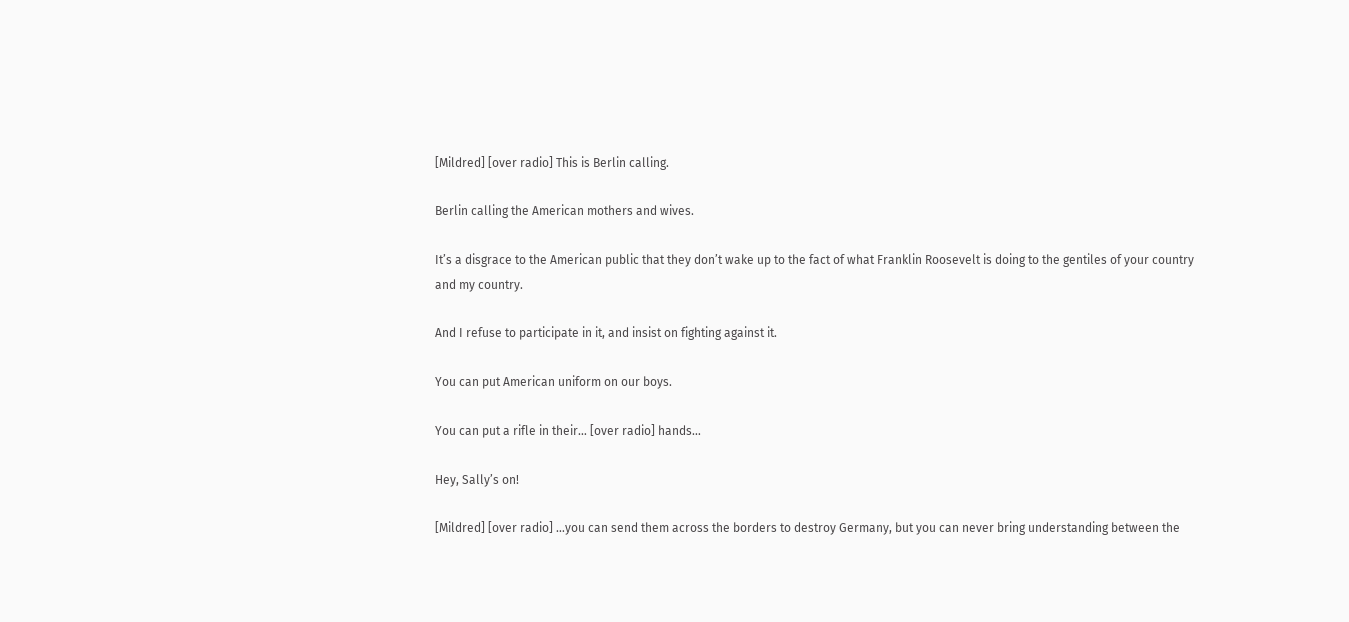[Mildred] [over radio] This is Berlin calling.

Berlin calling the American mothers and wives.

It’s a disgrace to the American public that they don’t wake up to the fact of what Franklin Roosevelt is doing to the gentiles of your country and my country.

And I refuse to participate in it, and insist on fighting against it.

You can put American uniform on our boys.

You can put a rifle in their… [over radio] hands…

Hey, Sally’s on!

[Mildred] [over radio] …you can send them across the borders to destroy Germany, but you can never bring understanding between the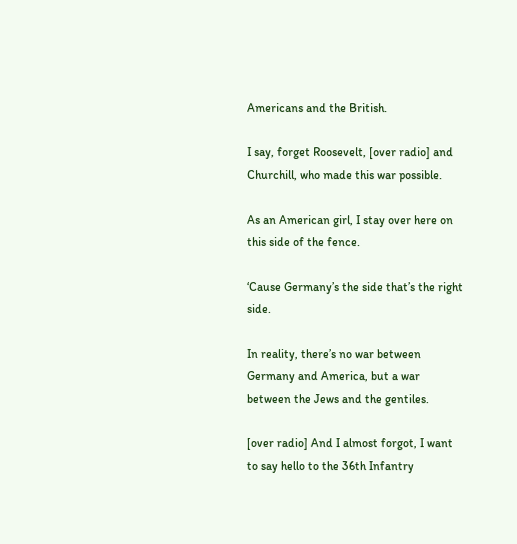Americans and the British.

I say, forget Roosevelt, [over radio] and Churchill, who made this war possible.

As an American girl, I stay over here on this side of the fence.

‘Cause Germany’s the side that’s the right side.

In reality, there’s no war between Germany and America, but a war between the Jews and the gentiles.

[over radio] And I almost forgot, I want to say hello to the 36th Infantry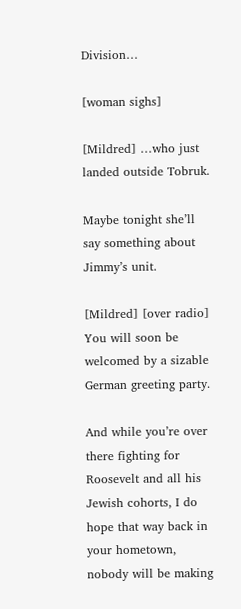Division…

[woman sighs]

[Mildred] …who just landed outside Tobruk.

Maybe tonight she’ll say something about Jimmy’s unit.

[Mildred] [over radio] You will soon be welcomed by a sizable German greeting party.

And while you’re over there fighting for Roosevelt and all his Jewish cohorts, I do hope that way back in your hometown, nobody will be making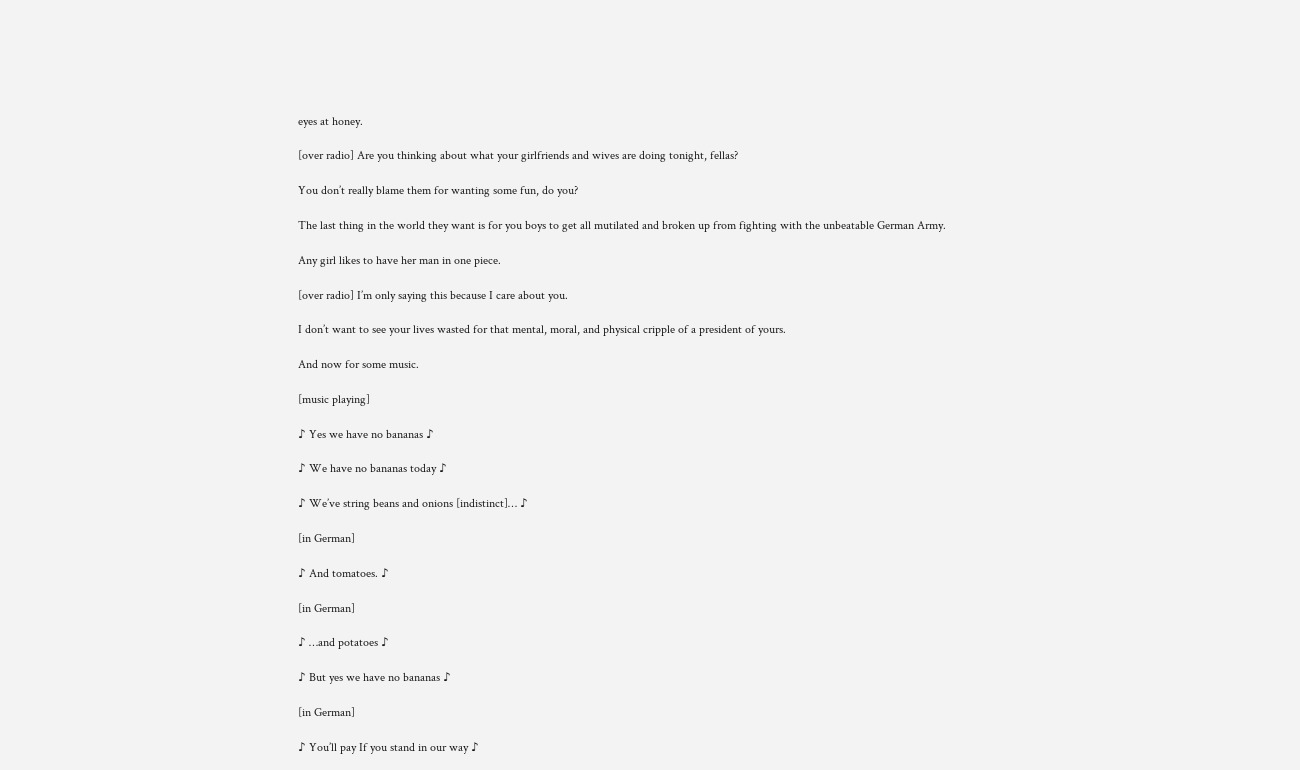eyes at honey.

[over radio] Are you thinking about what your girlfriends and wives are doing tonight, fellas?

You don’t really blame them for wanting some fun, do you?

The last thing in the world they want is for you boys to get all mutilated and broken up from fighting with the unbeatable German Army.

Any girl likes to have her man in one piece.

[over radio] I’m only saying this because I care about you.

I don’t want to see your lives wasted for that mental, moral, and physical cripple of a president of yours.

And now for some music.

[music playing]

♪ Yes we have no bananas ♪

♪ We have no bananas today ♪

♪ We’ve string beans and onions [indistinct]… ♪

[in German]

♪ And tomatoes. ♪

[in German]

♪ …and potatoes ♪

♪ But yes we have no bananas ♪

[in German]

♪ You’ll pay If you stand in our way ♪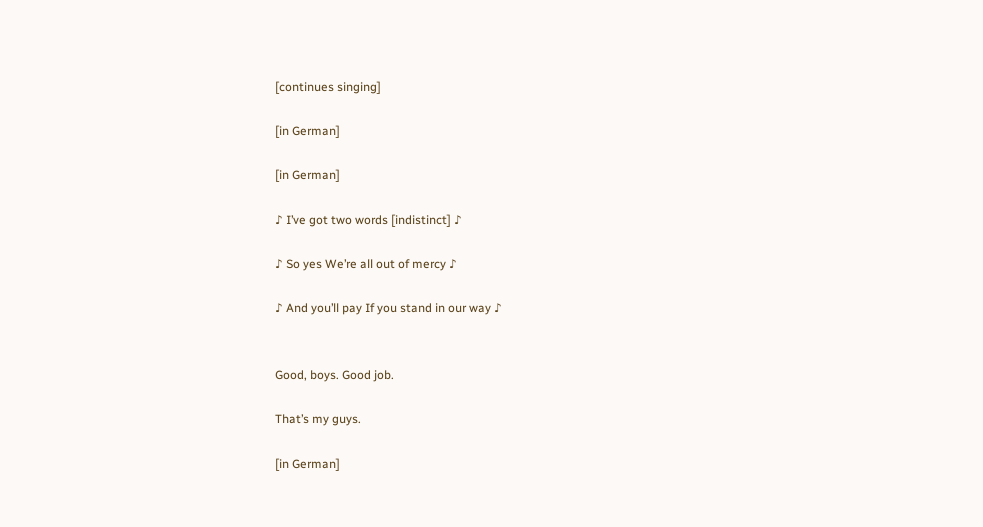[continues singing]

[in German]

[in German]

♪ I’ve got two words [indistinct] ♪

♪ So yes We’re all out of mercy ♪

♪ And you’ll pay If you stand in our way ♪


Good, boys. Good job.

That’s my guys.

[in German]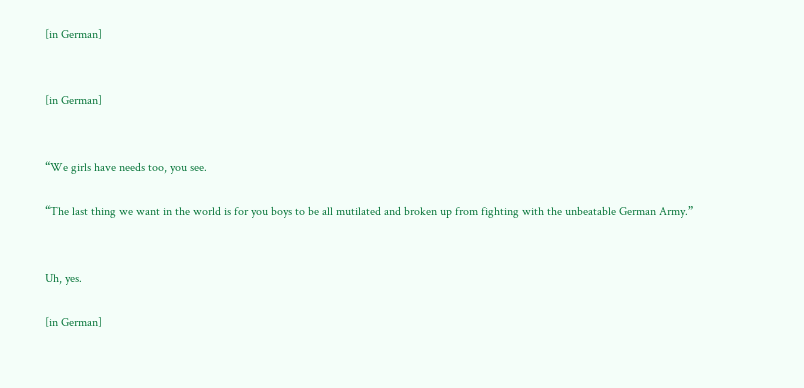[in German]


[in German]


“We girls have needs too, you see.

“The last thing we want in the world is for you boys to be all mutilated and broken up from fighting with the unbeatable German Army.”


Uh, yes.

[in German]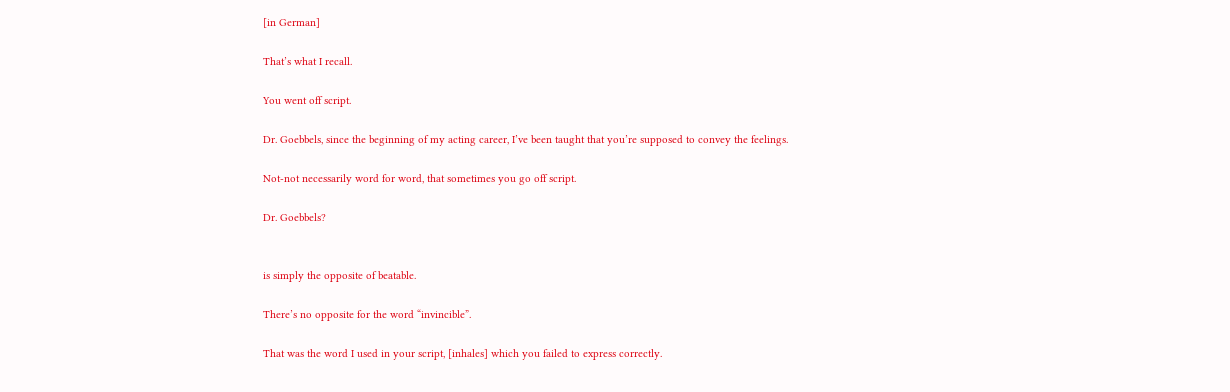[in German]

That’s what I recall.

You went off script.

Dr. Goebbels, since the beginning of my acting career, I’ve been taught that you’re supposed to convey the feelings.

Not-not necessarily word for word, that sometimes you go off script.

Dr. Goebbels?


is simply the opposite of beatable.

There’s no opposite for the word “invincible”.

That was the word I used in your script, [inhales] which you failed to express correctly.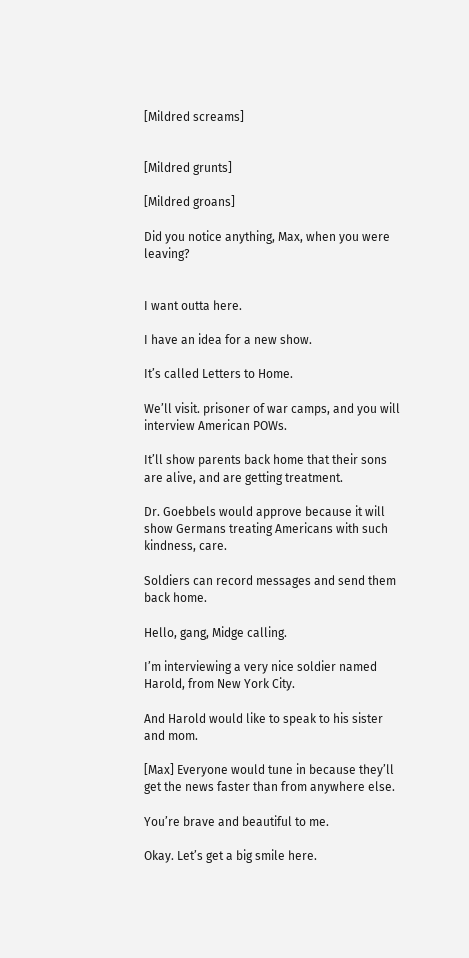[Mildred screams]


[Mildred grunts]

[Mildred groans]

Did you notice anything, Max, when you were leaving?


I want outta here.

I have an idea for a new show.

It’s called Letters to Home.

We’ll visit. prisoner of war camps, and you will interview American POWs.

It’ll show parents back home that their sons are alive, and are getting treatment.

Dr. Goebbels would approve because it will show Germans treating Americans with such kindness, care.

Soldiers can record messages and send them back home.

Hello, gang, Midge calling.

I’m interviewing a very nice soldier named Harold, from New York City.

And Harold would like to speak to his sister and mom.

[Max] Everyone would tune in because they’ll get the news faster than from anywhere else.

You’re brave and beautiful to me.

Okay. Let’s get a big smile here.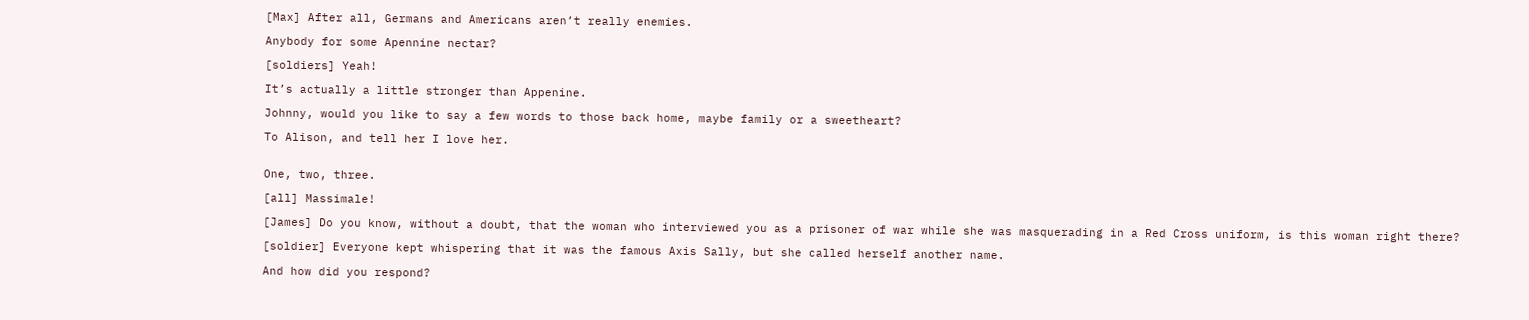[Max] After all, Germans and Americans aren’t really enemies.

Anybody for some Apennine nectar?

[soldiers] Yeah!

It’s actually a little stronger than Appenine.

Johnny, would you like to say a few words to those back home, maybe family or a sweetheart?

To Alison, and tell her I love her.


One, two, three.

[all] Massimale!

[James] Do you know, without a doubt, that the woman who interviewed you as a prisoner of war while she was masquerading in a Red Cross uniform, is this woman right there?

[soldier] Everyone kept whispering that it was the famous Axis Sally, but she called herself another name.

And how did you respond?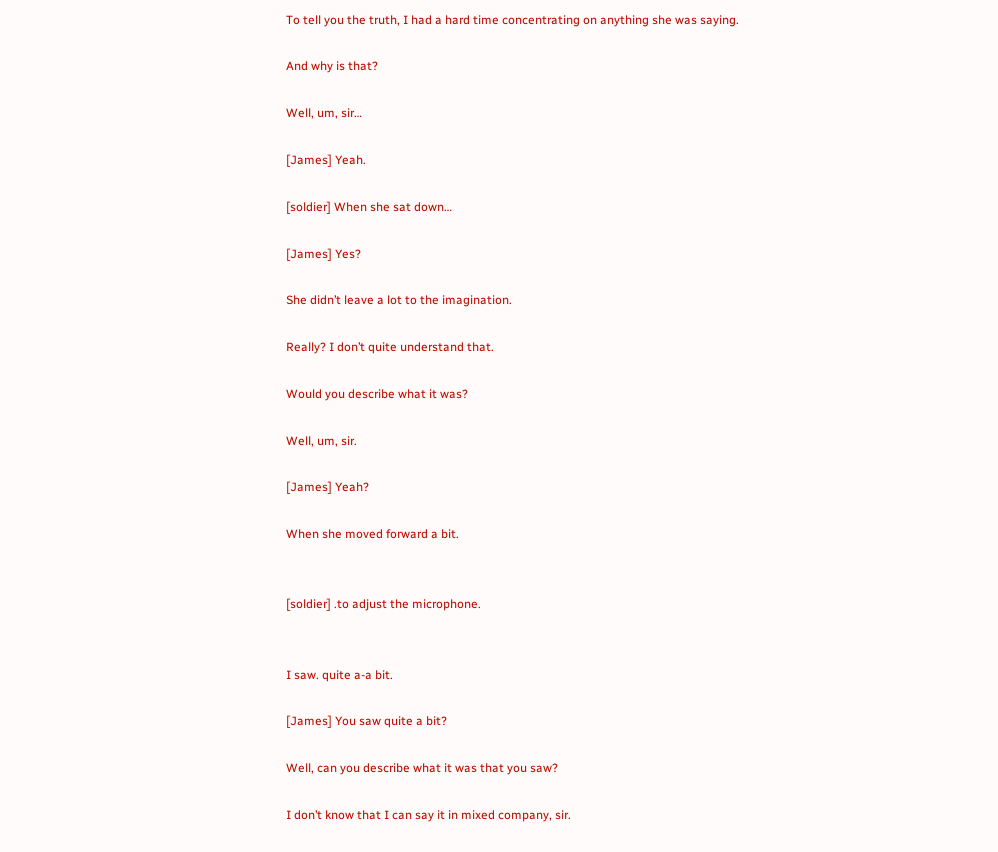To tell you the truth, I had a hard time concentrating on anything she was saying.

And why is that?

Well, um, sir…

[James] Yeah.

[soldier] When she sat down…

[James] Yes?

She didn’t leave a lot to the imagination.

Really? I don’t quite understand that.

Would you describe what it was?

Well, um, sir.

[James] Yeah?

When she moved forward a bit.


[soldier] .to adjust the microphone.


I saw. quite a-a bit.

[James] You saw quite a bit?

Well, can you describe what it was that you saw?

I don’t know that I can say it in mixed company, sir.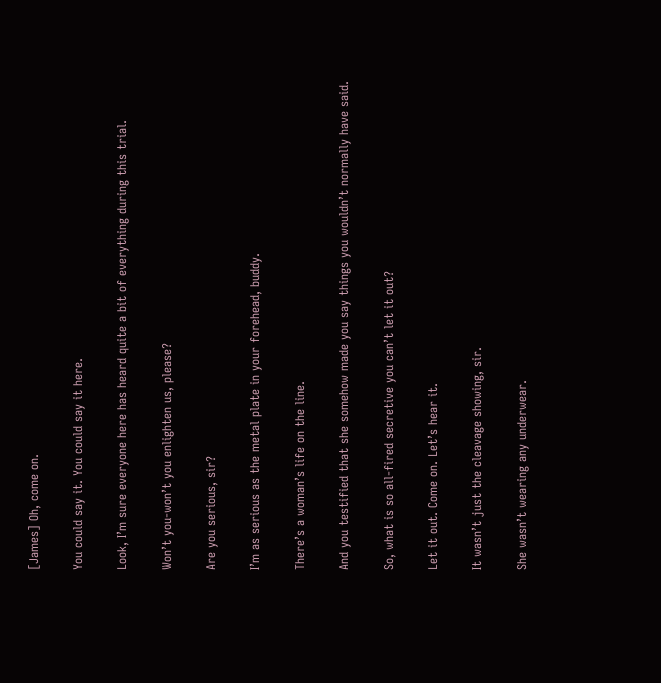[James] Oh, come on.

You could say it. You could say it here.

Look, I’m sure everyone here has heard quite a bit of everything during this trial.

Won’t you-won’t you enlighten us, please?

Are you serious, sir?

I’m as serious as the metal plate in your forehead, buddy.

There’s a woman’s life on the line.

And you testified that she somehow made you say things you wouldn’t normally have said.

So, what is so all-fired secretive you can’t let it out?

Let it out. Come on. Let’s hear it.

It wasn’t just the cleavage showing, sir.

She wasn’t wearing any underwear.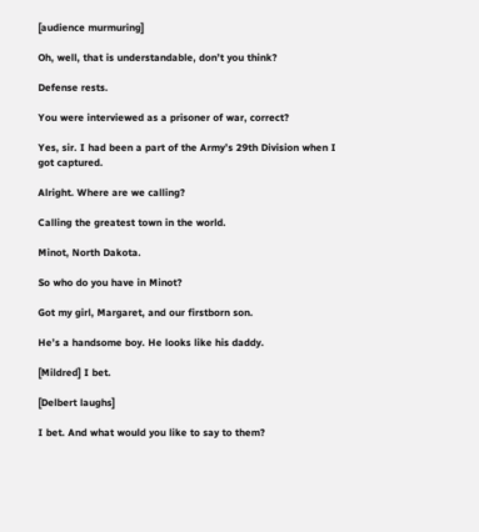[audience murmuring]

Oh, well, that is understandable, don’t you think?

Defense rests.

You were interviewed as a prisoner of war, correct?

Yes, sir. I had been a part of the Army’s 29th Division when I got captured.

Alright. Where are we calling?

Calling the greatest town in the world.

Minot, North Dakota.

So who do you have in Minot?

Got my girl, Margaret, and our firstborn son.

He’s a handsome boy. He looks like his daddy.

[Mildred] I bet.

[Delbert laughs]

I bet. And what would you like to say to them?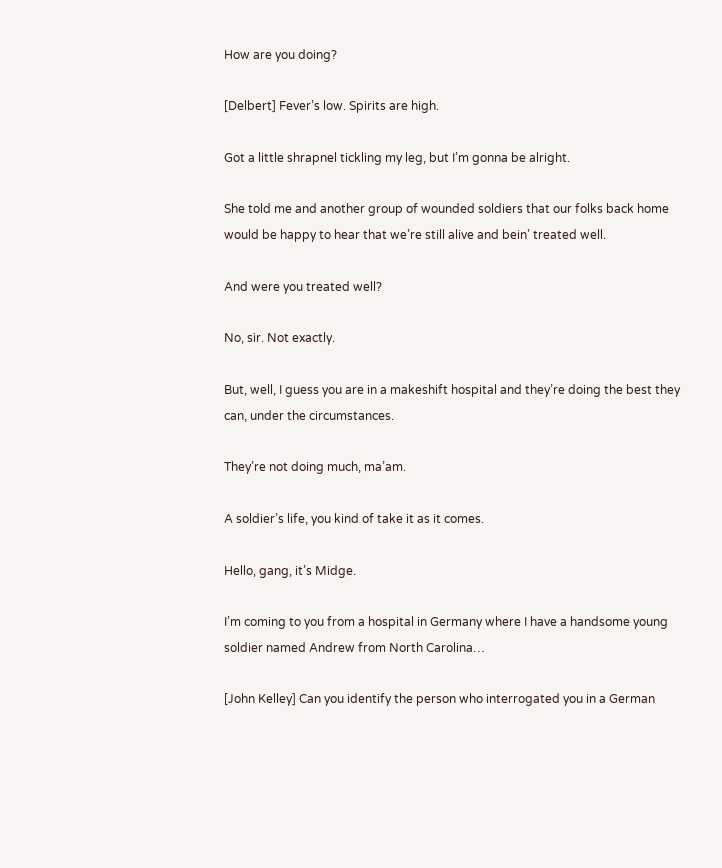How are you doing?

[Delbert] Fever’s low. Spirits are high.

Got a little shrapnel tickling my leg, but I’m gonna be alright.

She told me and another group of wounded soldiers that our folks back home would be happy to hear that we’re still alive and bein’ treated well.

And were you treated well?

No, sir. Not exactly.

But, well, I guess you are in a makeshift hospital and they’re doing the best they can, under the circumstances.

They’re not doing much, ma’am.

A soldier’s life, you kind of take it as it comes.

Hello, gang, it’s Midge.

I’m coming to you from a hospital in Germany where I have a handsome young soldier named Andrew from North Carolina…

[John Kelley] Can you identify the person who interrogated you in a German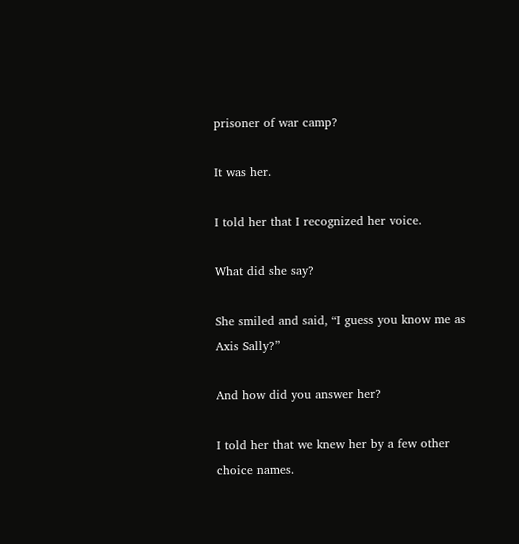prisoner of war camp?

It was her.

I told her that I recognized her voice.

What did she say?

She smiled and said, “I guess you know me as Axis Sally?”

And how did you answer her?

I told her that we knew her by a few other choice names.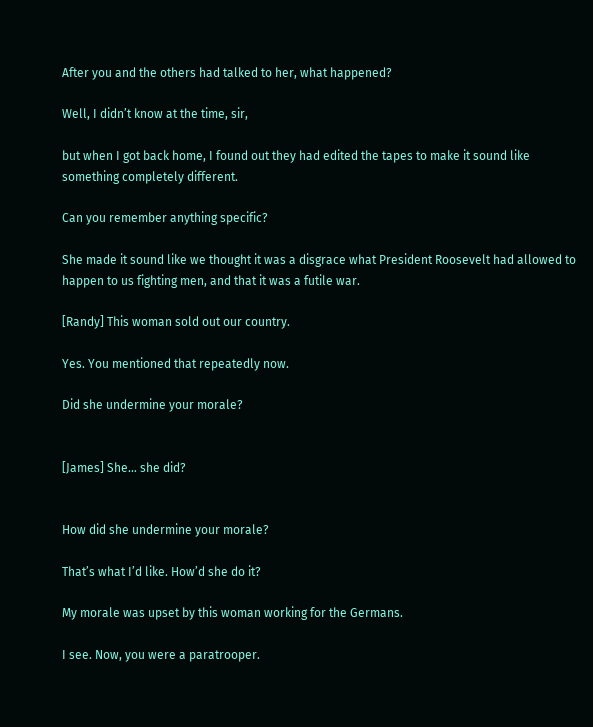After you and the others had talked to her, what happened?

Well, I didn’t know at the time, sir,

but when I got back home, I found out they had edited the tapes to make it sound like something completely different.

Can you remember anything specific?

She made it sound like we thought it was a disgrace what President Roosevelt had allowed to happen to us fighting men, and that it was a futile war.

[Randy] This woman sold out our country.

Yes. You mentioned that repeatedly now.

Did she undermine your morale?


[James] She… she did?


How did she undermine your morale?

That’s what I’d like. How’d she do it?

My morale was upset by this woman working for the Germans.

I see. Now, you were a paratrooper.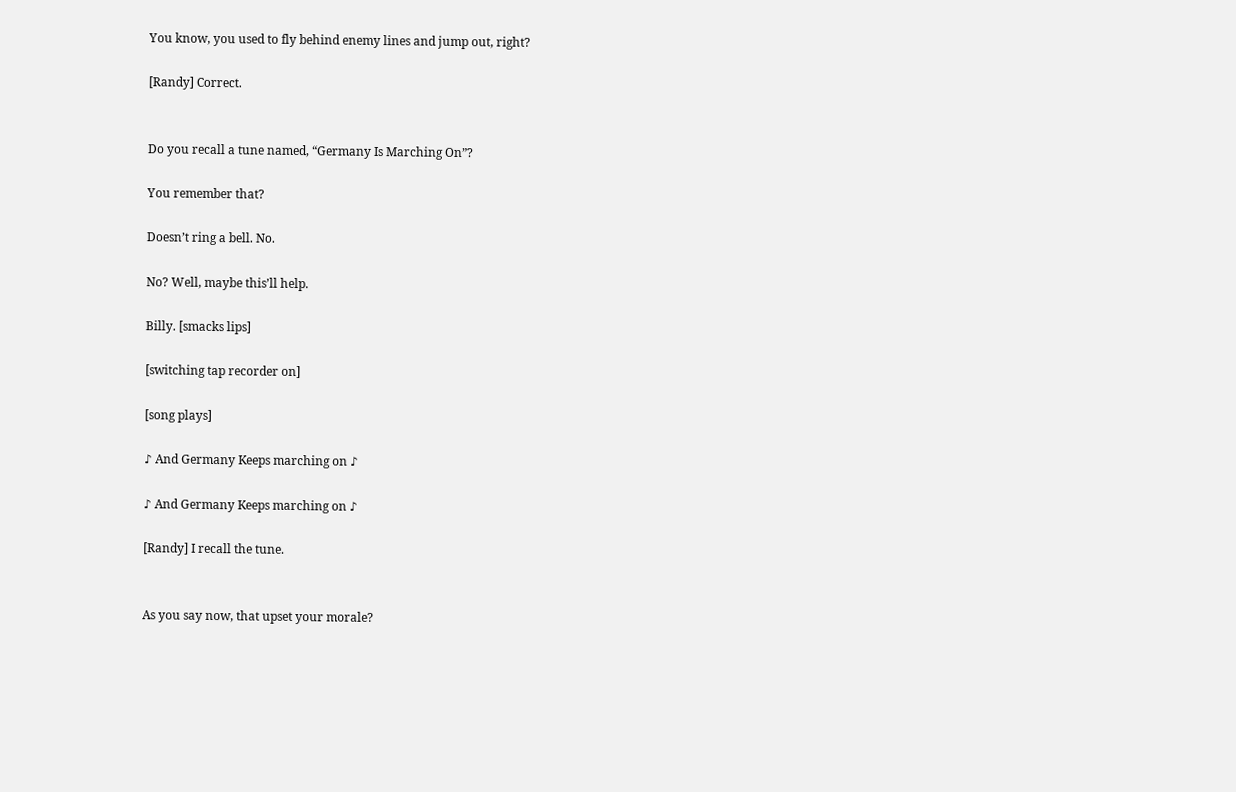You know, you used to fly behind enemy lines and jump out, right?

[Randy] Correct.


Do you recall a tune named, “Germany Is Marching On”?

You remember that?

Doesn’t ring a bell. No.

No? Well, maybe this’ll help.

Billy. [smacks lips]

[switching tap recorder on]

[song plays]

♪ And Germany Keeps marching on ♪

♪ And Germany Keeps marching on ♪

[Randy] I recall the tune.


As you say now, that upset your morale?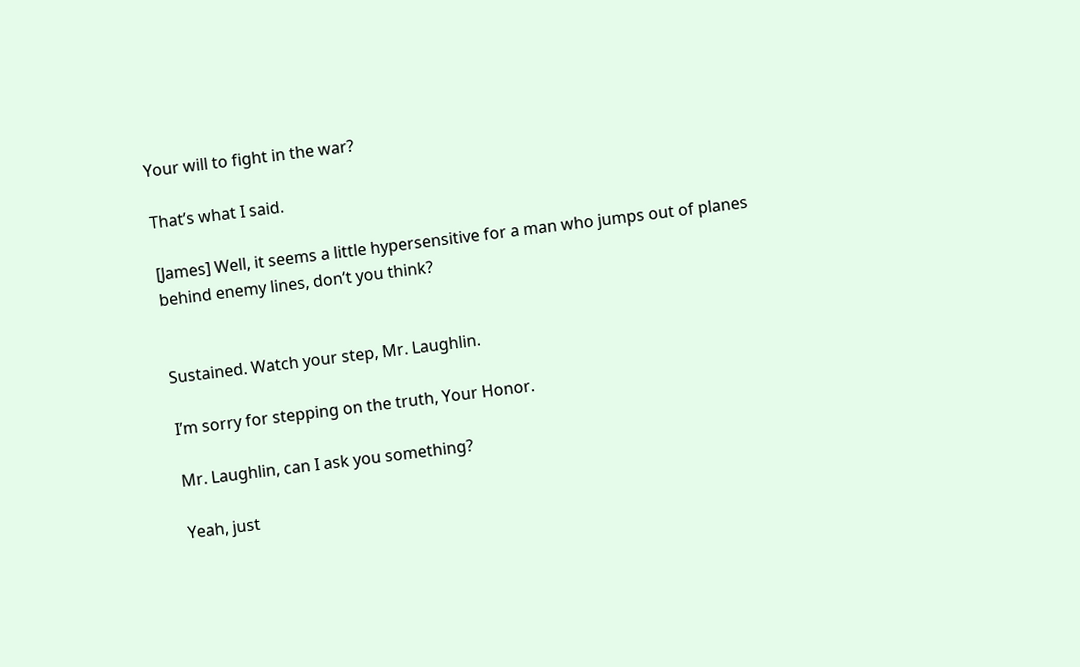Your will to fight in the war?

That’s what I said.

[James] Well, it seems a little hypersensitive for a man who jumps out of planes behind enemy lines, don’t you think?


Sustained. Watch your step, Mr. Laughlin.

I’m sorry for stepping on the truth, Your Honor.

Mr. Laughlin, can I ask you something?

Yeah, just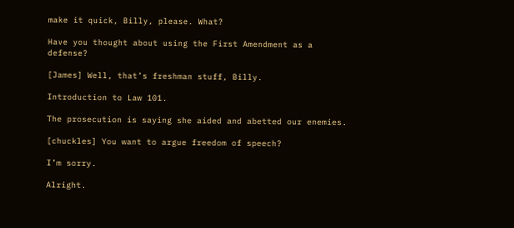make it quick, Billy, please. What?

Have you thought about using the First Amendment as a defense?

[James] Well, that’s freshman stuff, Billy.

Introduction to Law 101.

The prosecution is saying she aided and abetted our enemies.

[chuckles] You want to argue freedom of speech?

I’m sorry.

Alright.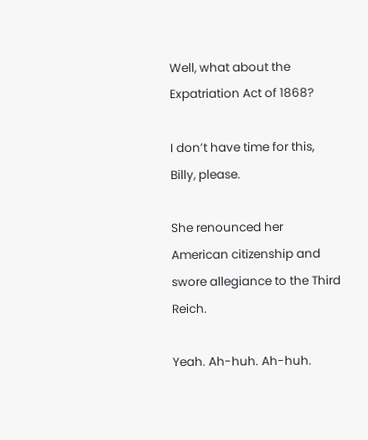Well, what about the Expatriation Act of 1868?

I don’t have time for this, Billy, please.

She renounced her American citizenship and swore allegiance to the Third Reich.

Yeah. Ah-huh. Ah-huh.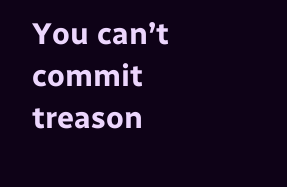You can’t commit treason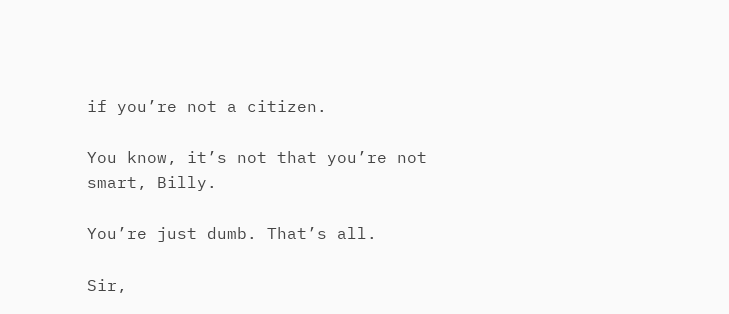if you’re not a citizen.

You know, it’s not that you’re not smart, Billy.

You’re just dumb. That’s all.

Sir,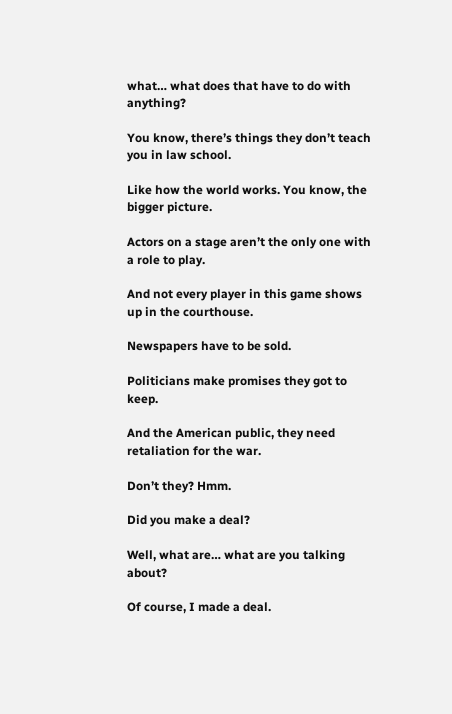what… what does that have to do with anything?

You know, there’s things they don’t teach you in law school.

Like how the world works. You know, the bigger picture.

Actors on a stage aren’t the only one with a role to play.

And not every player in this game shows up in the courthouse.

Newspapers have to be sold.

Politicians make promises they got to keep.

And the American public, they need retaliation for the war.

Don’t they? Hmm.

Did you make a deal?

Well, what are… what are you talking about?

Of course, I made a deal.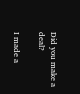Did you make a deal?

I made a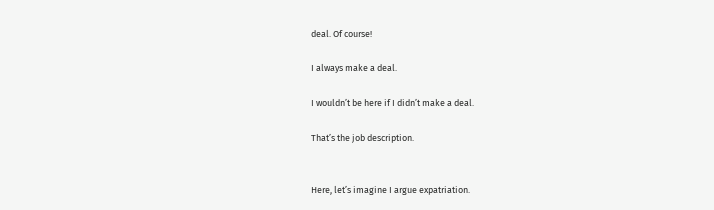deal. Of course!

I always make a deal.

I wouldn’t be here if I didn’t make a deal.

That’s the job description.


Here, let’s imagine I argue expatriation.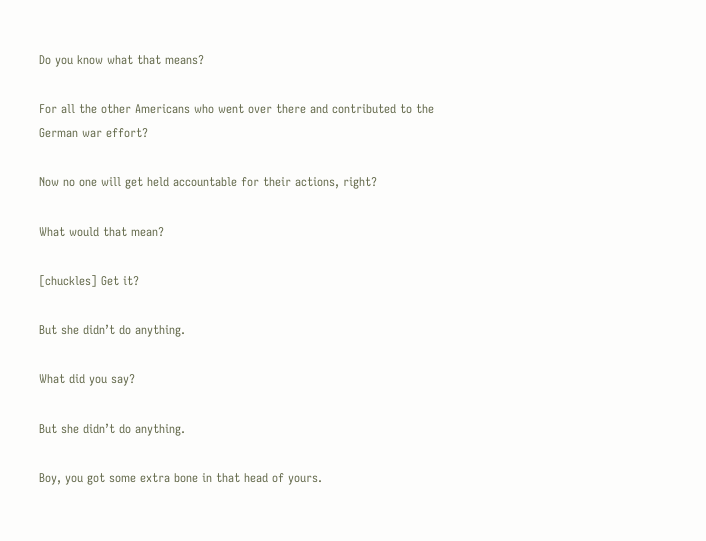Do you know what that means?

For all the other Americans who went over there and contributed to the German war effort?

Now no one will get held accountable for their actions, right?

What would that mean?

[chuckles] Get it?

But she didn’t do anything.

What did you say?

But she didn’t do anything.

Boy, you got some extra bone in that head of yours.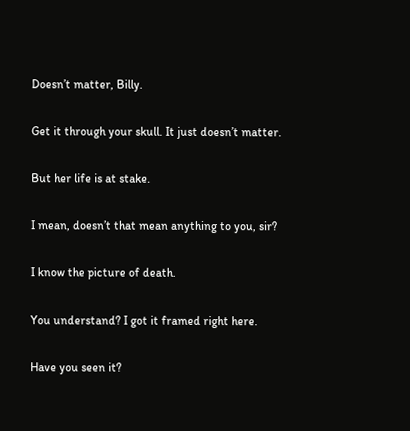Doesn’t matter, Billy.

Get it through your skull. It just doesn’t matter.

But her life is at stake.

I mean, doesn’t that mean anything to you, sir?

I know the picture of death.

You understand? I got it framed right here.

Have you seen it?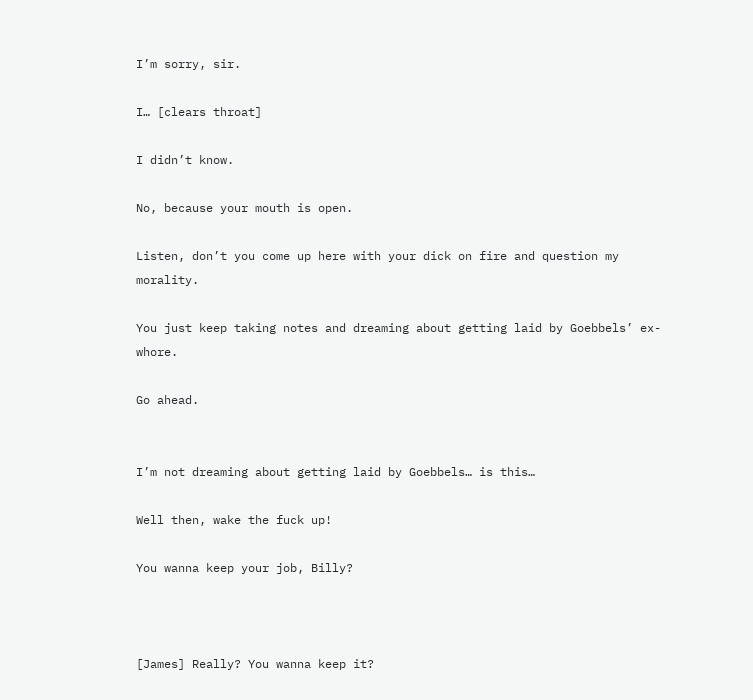I’m sorry, sir.

I… [clears throat]

I didn’t know.

No, because your mouth is open.

Listen, don’t you come up here with your dick on fire and question my morality.

You just keep taking notes and dreaming about getting laid by Goebbels’ ex-whore.

Go ahead.


I’m not dreaming about getting laid by Goebbels… is this…

Well then, wake the fuck up!

You wanna keep your job, Billy?



[James] Really? You wanna keep it?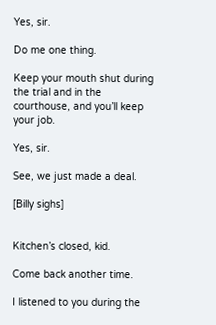Yes, sir.

Do me one thing.

Keep your mouth shut during the trial and in the courthouse, and you’ll keep your job.

Yes, sir.

See, we just made a deal.

[Billy sighs]


Kitchen’s closed, kid.

Come back another time.

I listened to you during the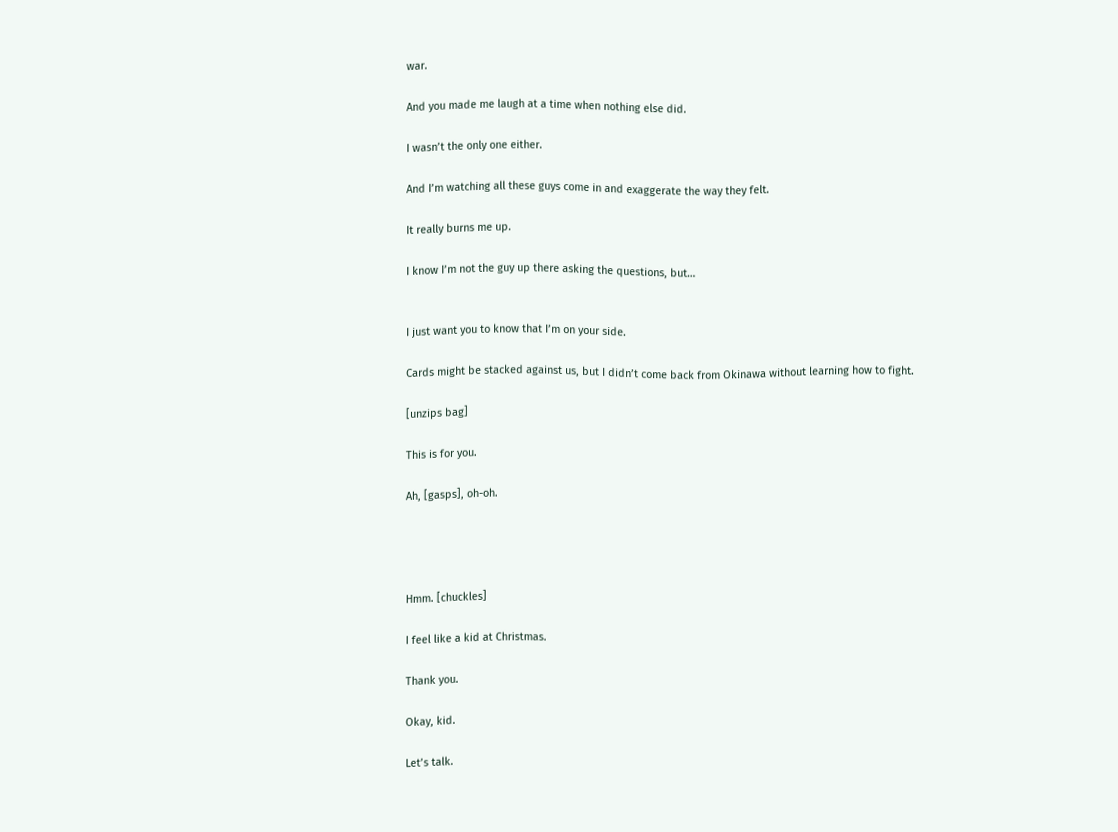war.

And you made me laugh at a time when nothing else did.

I wasn’t the only one either.

And I’m watching all these guys come in and exaggerate the way they felt.

It really burns me up.

I know I’m not the guy up there asking the questions, but…


I just want you to know that I’m on your side.

Cards might be stacked against us, but I didn’t come back from Okinawa without learning how to fight.

[unzips bag]

This is for you.

Ah, [gasps], oh-oh.




Hmm. [chuckles]

I feel like a kid at Christmas.

Thank you.

Okay, kid.

Let’s talk.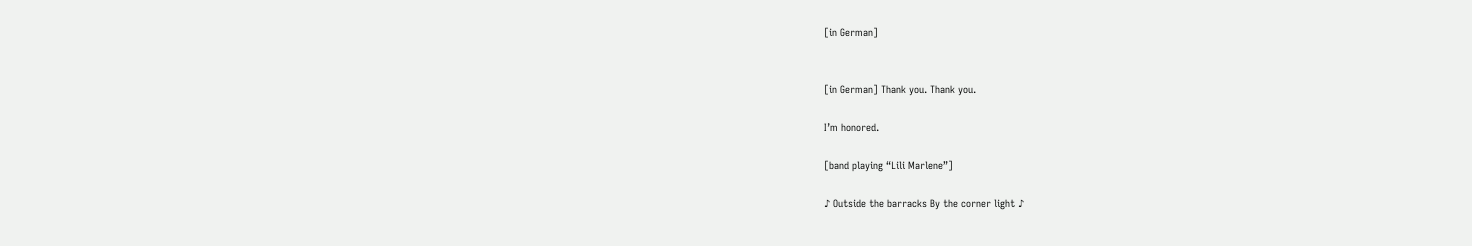[in German]


[in German] Thank you. Thank you.

I’m honored.

[band playing “Lili Marlene”]

♪ Outside the barracks By the corner light ♪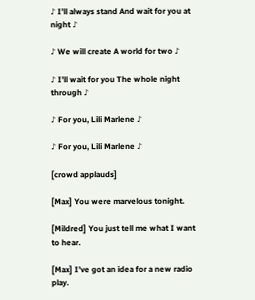♪ I’ll always stand And wait for you at night ♪

♪ We will create A world for two ♪

♪ I’ll wait for you The whole night through ♪

♪ For you, Lili Marlene ♪

♪ For you, Lili Marlene ♪

[crowd applauds]

[Max] You were marvelous tonight.

[Mildred] You just tell me what I want to hear.

[Max] I’ve got an idea for a new radio play.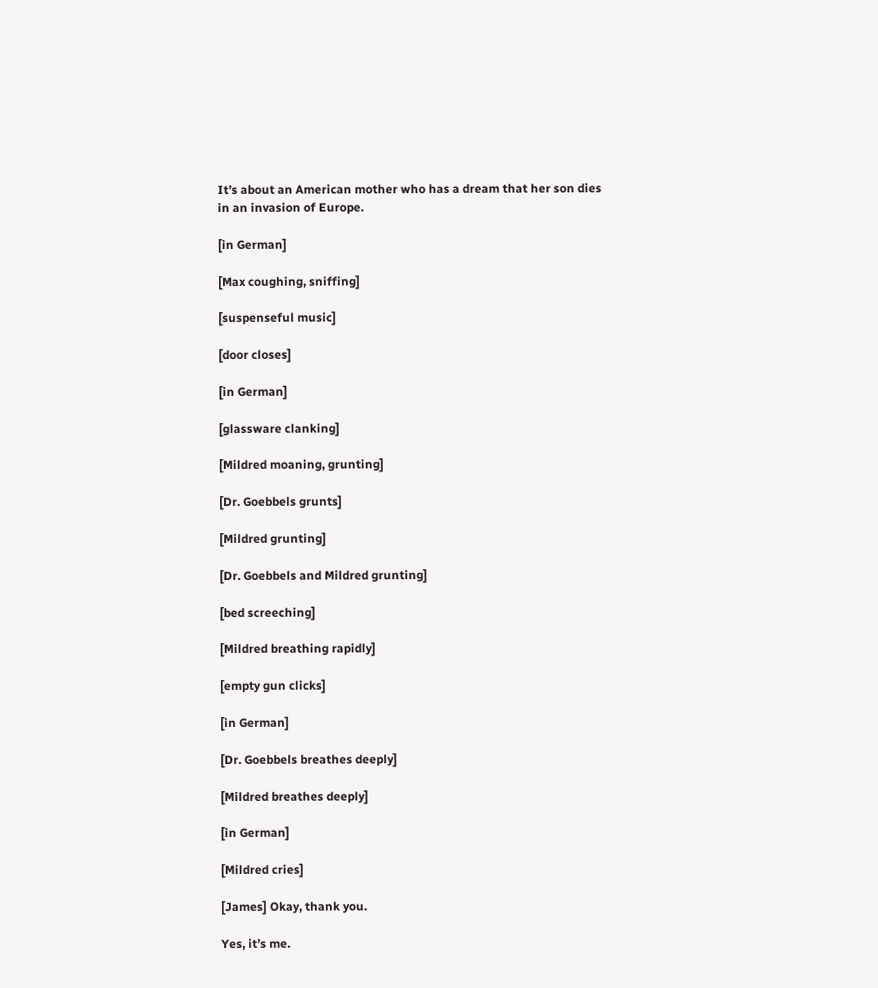It’s about an American mother who has a dream that her son dies in an invasion of Europe.

[in German]

[Max coughing, sniffing]

[suspenseful music]

[door closes]

[in German]

[glassware clanking]

[Mildred moaning, grunting]

[Dr. Goebbels grunts]

[Mildred grunting]

[Dr. Goebbels and Mildred grunting]

[bed screeching]

[Mildred breathing rapidly]

[empty gun clicks]

[in German]

[Dr. Goebbels breathes deeply]

[Mildred breathes deeply]

[in German]

[Mildred cries]

[James] Okay, thank you.

Yes, it’s me.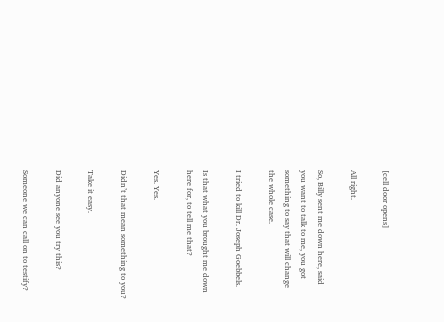[cell door opens]

All right.

So, Billy sent me down here, said you want to talk to me, you got something to say that will change the whole case.

I tried to kill Dr. Joseph Goebbels.

Is that what you brought me down here for, to tell me that?

Yes. Yes.

Didn’t that mean something to you?

Take it easy.

Did anyone see you try this?

Someone we can call on to testify?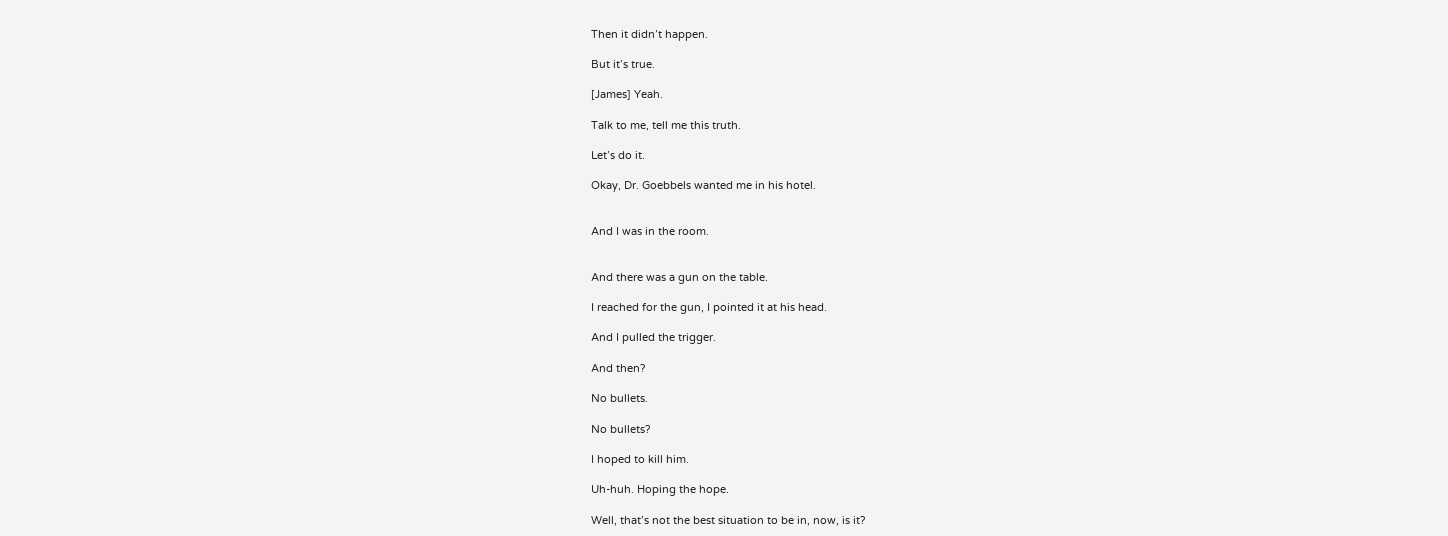Then it didn’t happen.

But it’s true.

[James] Yeah.

Talk to me, tell me this truth.

Let’s do it.

Okay, Dr. Goebbels wanted me in his hotel.


And I was in the room.


And there was a gun on the table.

I reached for the gun, I pointed it at his head.

And I pulled the trigger.

And then?

No bullets.

No bullets?

I hoped to kill him.

Uh-huh. Hoping the hope.

Well, that’s not the best situation to be in, now, is it?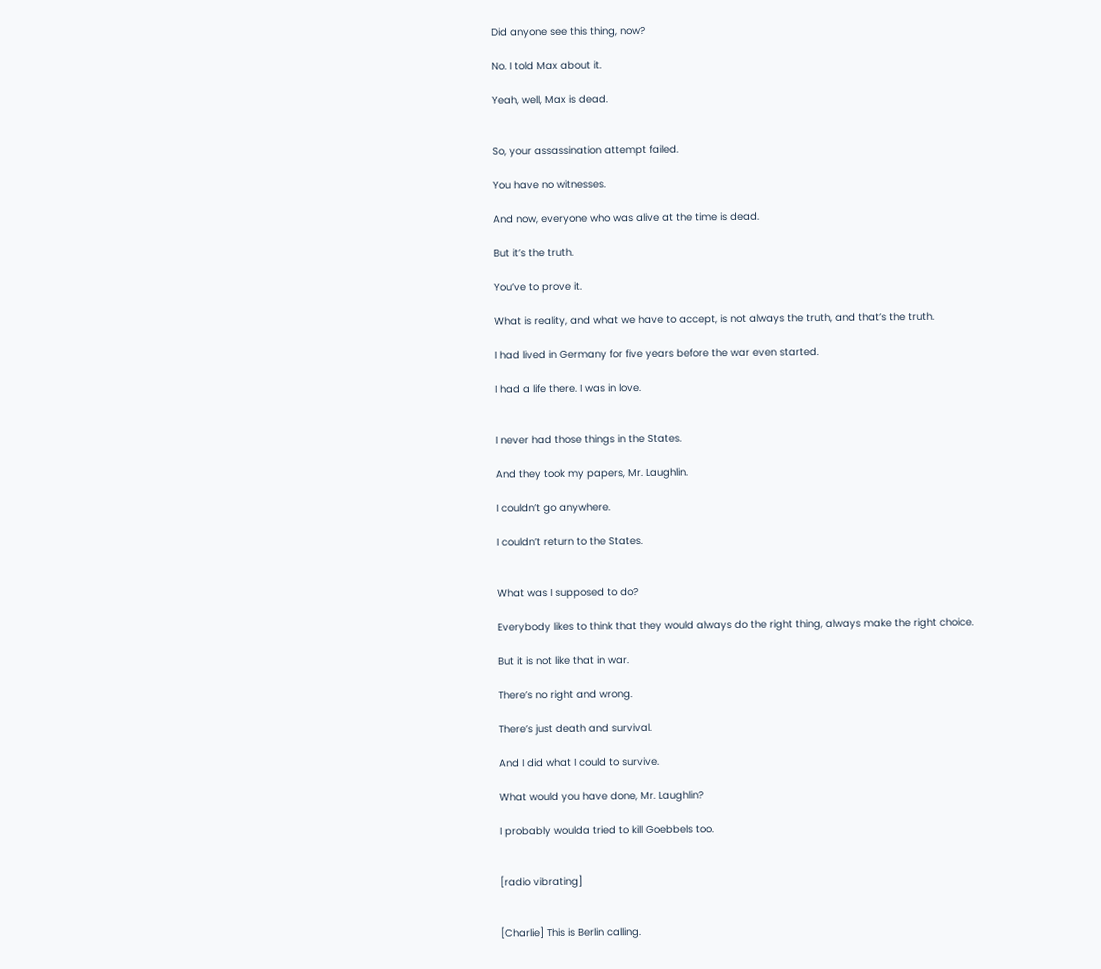Did anyone see this thing, now?

No. I told Max about it.

Yeah, well, Max is dead.


So, your assassination attempt failed.

You have no witnesses.

And now, everyone who was alive at the time is dead.

But it’s the truth.

You’ve to prove it.

What is reality, and what we have to accept, is not always the truth, and that’s the truth.

I had lived in Germany for five years before the war even started.

I had a life there. I was in love.


I never had those things in the States.

And they took my papers, Mr. Laughlin.

I couldn’t go anywhere.

I couldn’t return to the States.


What was I supposed to do?

Everybody likes to think that they would always do the right thing, always make the right choice.

But it is not like that in war.

There’s no right and wrong.

There’s just death and survival.

And I did what I could to survive.

What would you have done, Mr. Laughlin?

I probably woulda tried to kill Goebbels too.


[radio vibrating]


[Charlie] This is Berlin calling.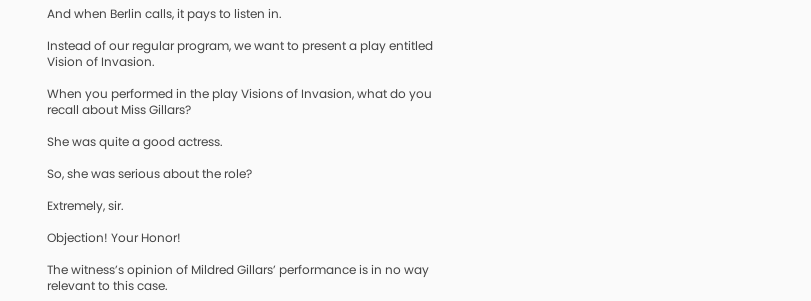And when Berlin calls, it pays to listen in.

Instead of our regular program, we want to present a play entitled Vision of Invasion.

When you performed in the play Visions of Invasion, what do you recall about Miss Gillars?

She was quite a good actress.

So, she was serious about the role?

Extremely, sir.

Objection! Your Honor!

The witness’s opinion of Mildred Gillars’ performance is in no way relevant to this case.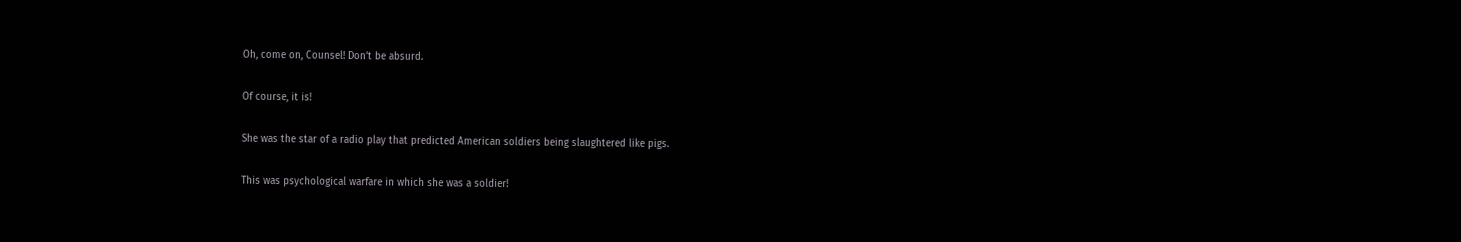Oh, come on, Counsel! Don’t be absurd.

Of course, it is!

She was the star of a radio play that predicted American soldiers being slaughtered like pigs.

This was psychological warfare in which she was a soldier!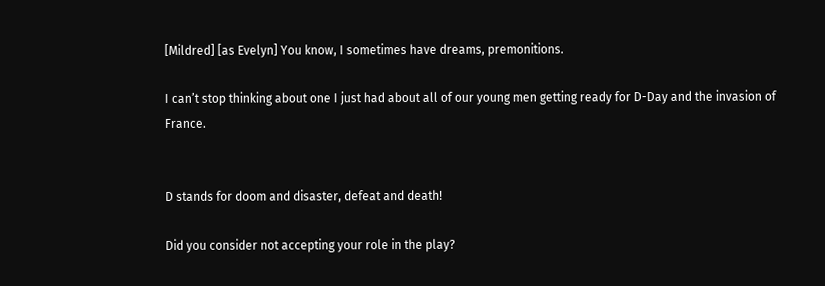[Mildred] [as Evelyn] You know, I sometimes have dreams, premonitions.

I can’t stop thinking about one I just had about all of our young men getting ready for D-Day and the invasion of France.


D stands for doom and disaster, defeat and death!

Did you consider not accepting your role in the play?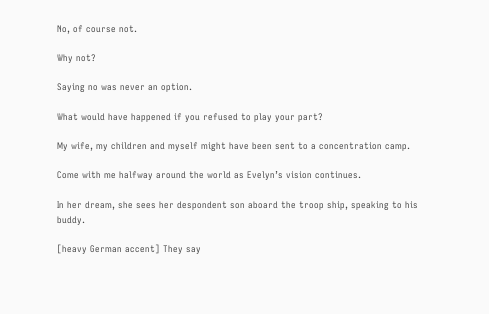No, of course not.

Why not?

Saying no was never an option.

What would have happened if you refused to play your part?

My wife, my children and myself might have been sent to a concentration camp.

Come with me halfway around the world as Evelyn’s vision continues.

In her dream, she sees her despondent son aboard the troop ship, speaking to his buddy.

[heavy German accent] They say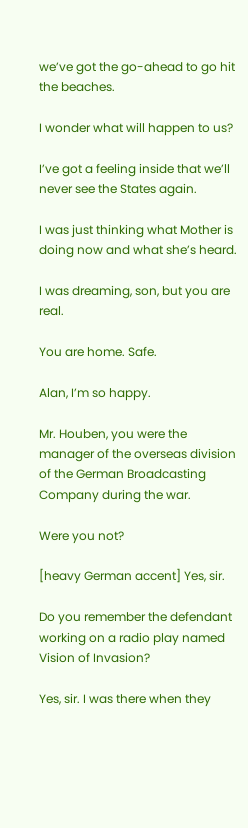we’ve got the go-ahead to go hit the beaches.

I wonder what will happen to us?

I’ve got a feeling inside that we’ll never see the States again.

I was just thinking what Mother is doing now and what she’s heard.

I was dreaming, son, but you are real.

You are home. Safe.

Alan, I’m so happy.

Mr. Houben, you were the manager of the overseas division of the German Broadcasting Company during the war.

Were you not?

[heavy German accent] Yes, sir.

Do you remember the defendant working on a radio play named Vision of Invasion?

Yes, sir. I was there when they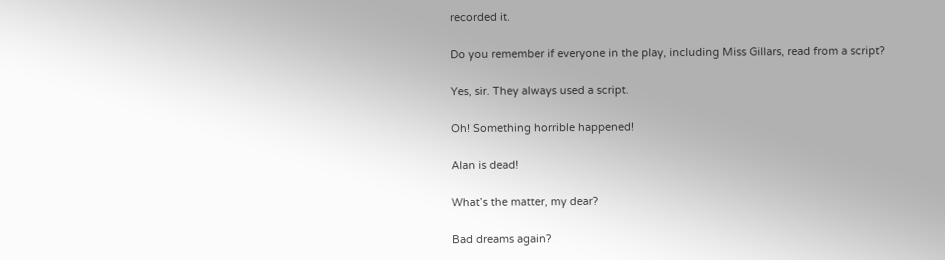recorded it.

Do you remember if everyone in the play, including Miss Gillars, read from a script?

Yes, sir. They always used a script.

Oh! Something horrible happened!

Alan is dead!

What’s the matter, my dear?

Bad dreams again?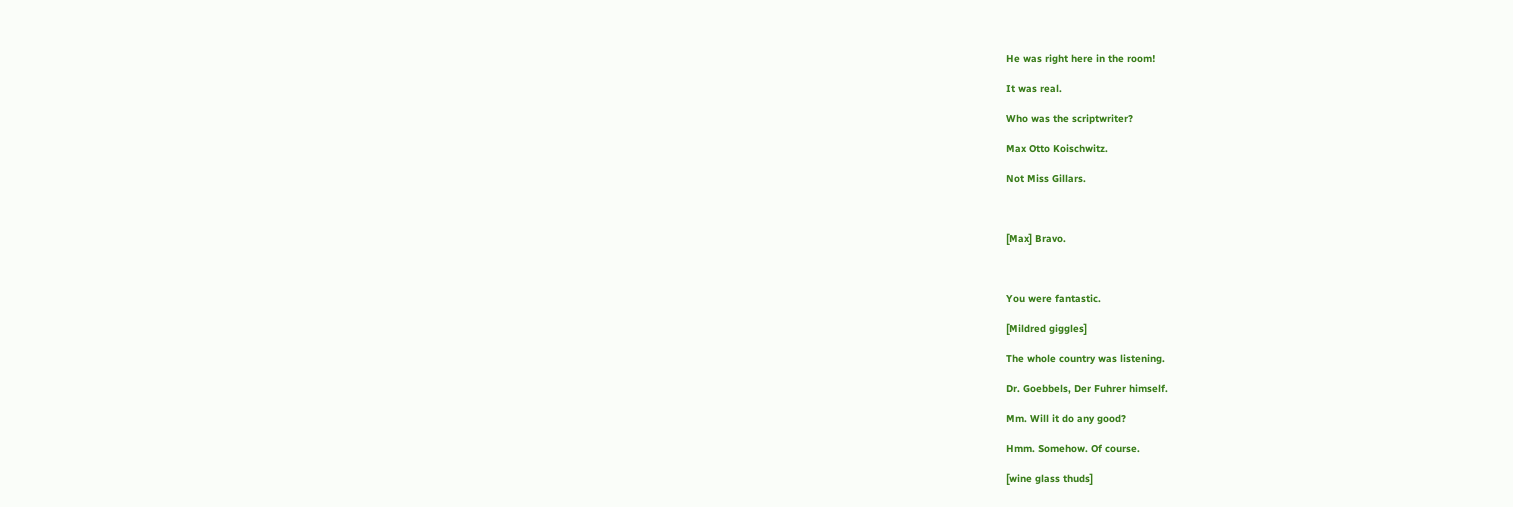He was right here in the room!

It was real.

Who was the scriptwriter?

Max Otto Koischwitz.

Not Miss Gillars.



[Max] Bravo.



You were fantastic.

[Mildred giggles]

The whole country was listening.

Dr. Goebbels, Der Fuhrer himself.

Mm. Will it do any good?

Hmm. Somehow. Of course.

[wine glass thuds]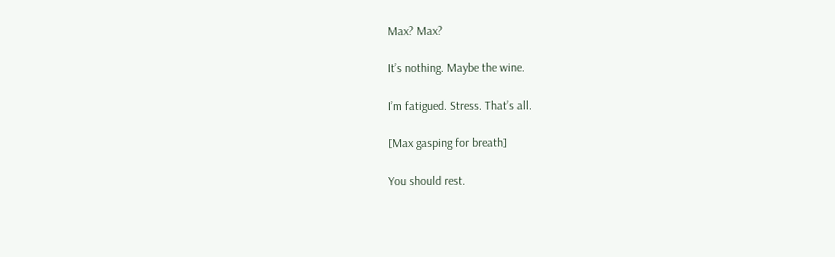Max? Max?

It’s nothing. Maybe the wine.

I’m fatigued. Stress. That’s all.

[Max gasping for breath]

You should rest.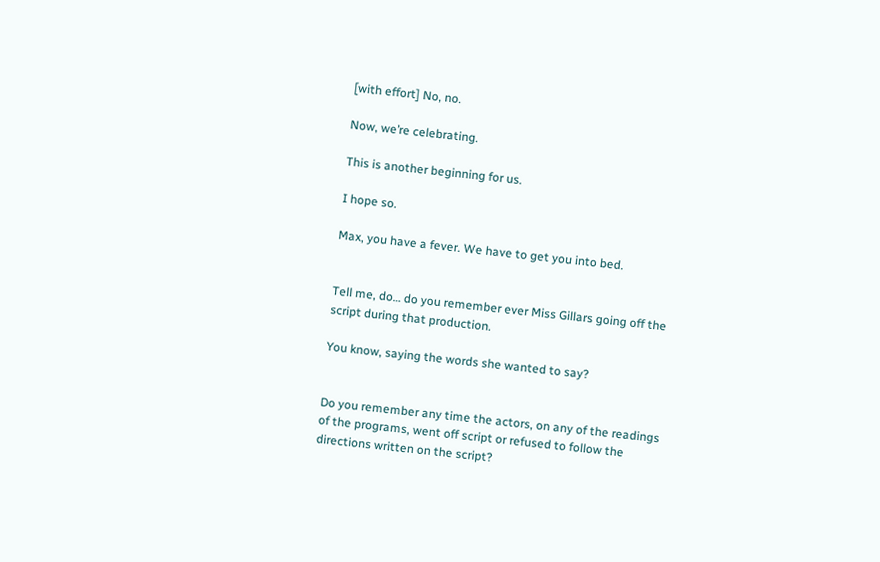[with effort] No, no.

Now, we’re celebrating.

This is another beginning for us.

I hope so.

Max, you have a fever. We have to get you into bed.


Tell me, do… do you remember ever Miss Gillars going off the script during that production.

You know, saying the words she wanted to say?


Do you remember any time the actors, on any of the readings of the programs, went off script or refused to follow the directions written on the script?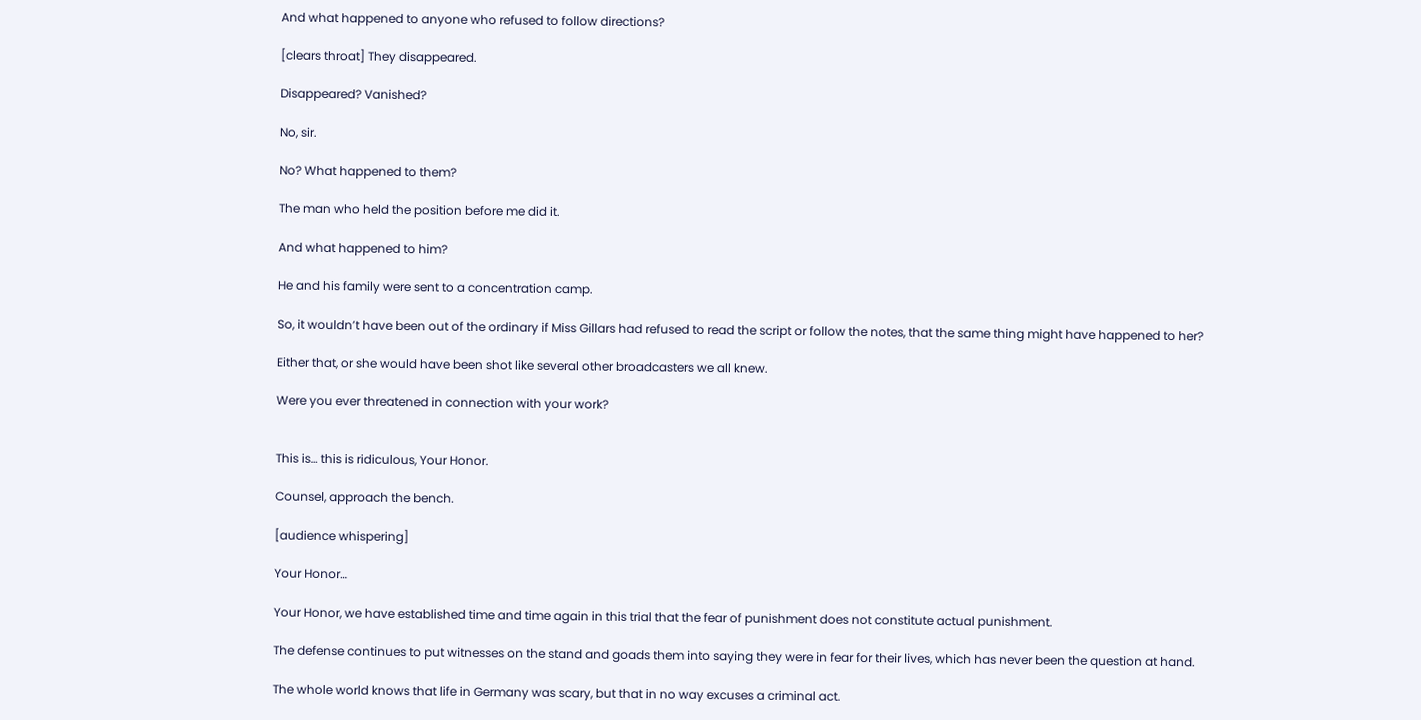And what happened to anyone who refused to follow directions?

[clears throat] They disappeared.

Disappeared? Vanished?

No, sir.

No? What happened to them?

The man who held the position before me did it.

And what happened to him?

He and his family were sent to a concentration camp.

So, it wouldn’t have been out of the ordinary if Miss Gillars had refused to read the script or follow the notes, that the same thing might have happened to her?

Either that, or she would have been shot like several other broadcasters we all knew.

Were you ever threatened in connection with your work?


This is… this is ridiculous, Your Honor.

Counsel, approach the bench.

[audience whispering]

Your Honor…

Your Honor, we have established time and time again in this trial that the fear of punishment does not constitute actual punishment.

The defense continues to put witnesses on the stand and goads them into saying they were in fear for their lives, which has never been the question at hand.

The whole world knows that life in Germany was scary, but that in no way excuses a criminal act.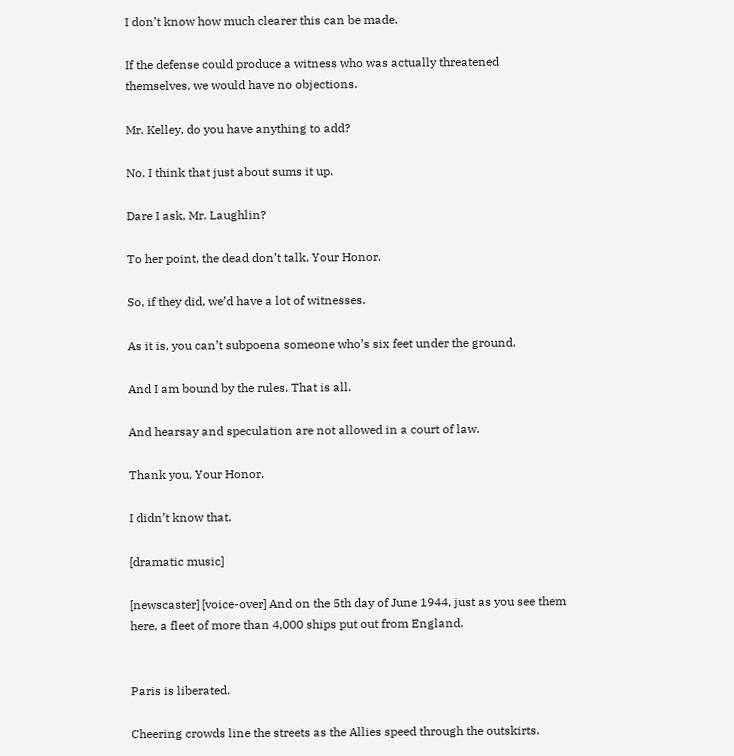I don’t know how much clearer this can be made.

If the defense could produce a witness who was actually threatened themselves, we would have no objections.

Mr. Kelley, do you have anything to add?

No. I think that just about sums it up.

Dare I ask, Mr. Laughlin?

To her point, the dead don’t talk, Your Honor.

So, if they did, we’d have a lot of witnesses.

As it is, you can’t subpoena someone who’s six feet under the ground.

And I am bound by the rules. That is all.

And hearsay and speculation are not allowed in a court of law.

Thank you, Your Honor.

I didn’t know that.

[dramatic music]

[newscaster] [voice-over] And on the 5th day of June 1944, just as you see them here, a fleet of more than 4,000 ships put out from England.


Paris is liberated.

Cheering crowds line the streets as the Allies speed through the outskirts.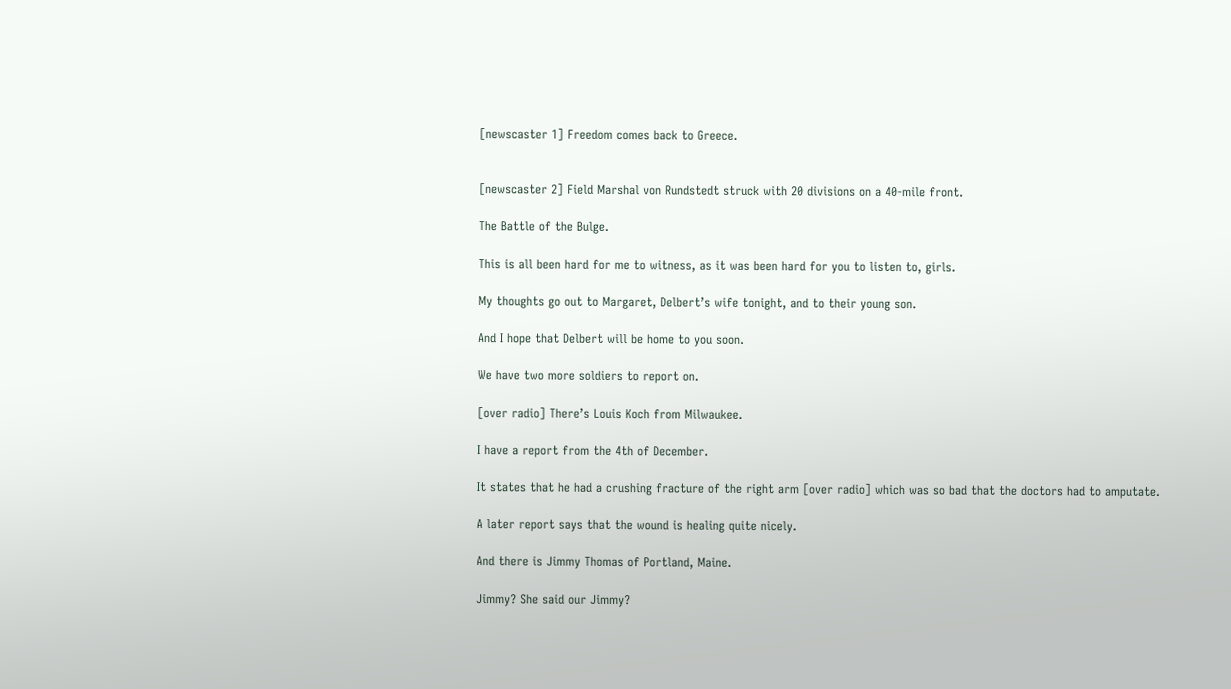[newscaster 1] Freedom comes back to Greece.


[newscaster 2] Field Marshal von Rundstedt struck with 20 divisions on a 40-mile front.

The Battle of the Bulge.

This is all been hard for me to witness, as it was been hard for you to listen to, girls.

My thoughts go out to Margaret, Delbert’s wife tonight, and to their young son.

And I hope that Delbert will be home to you soon.

We have two more soldiers to report on.

[over radio] There’s Louis Koch from Milwaukee.

I have a report from the 4th of December.

It states that he had a crushing fracture of the right arm [over radio] which was so bad that the doctors had to amputate.

A later report says that the wound is healing quite nicely.

And there is Jimmy Thomas of Portland, Maine.

Jimmy? She said our Jimmy?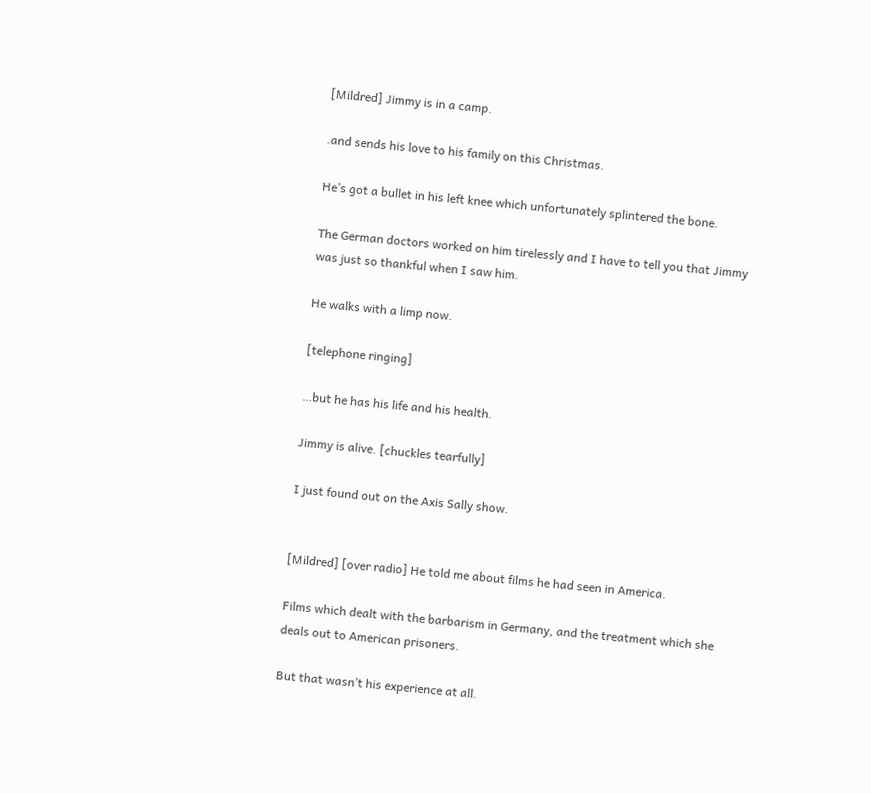[Mildred] Jimmy is in a camp.

.and sends his love to his family on this Christmas.

He’s got a bullet in his left knee which unfortunately splintered the bone.

The German doctors worked on him tirelessly and I have to tell you that Jimmy was just so thankful when I saw him.

He walks with a limp now.

[telephone ringing]

…but he has his life and his health.

Jimmy is alive. [chuckles tearfully]

I just found out on the Axis Sally show.


[Mildred] [over radio] He told me about films he had seen in America.

Films which dealt with the barbarism in Germany, and the treatment which she deals out to American prisoners.

But that wasn’t his experience at all.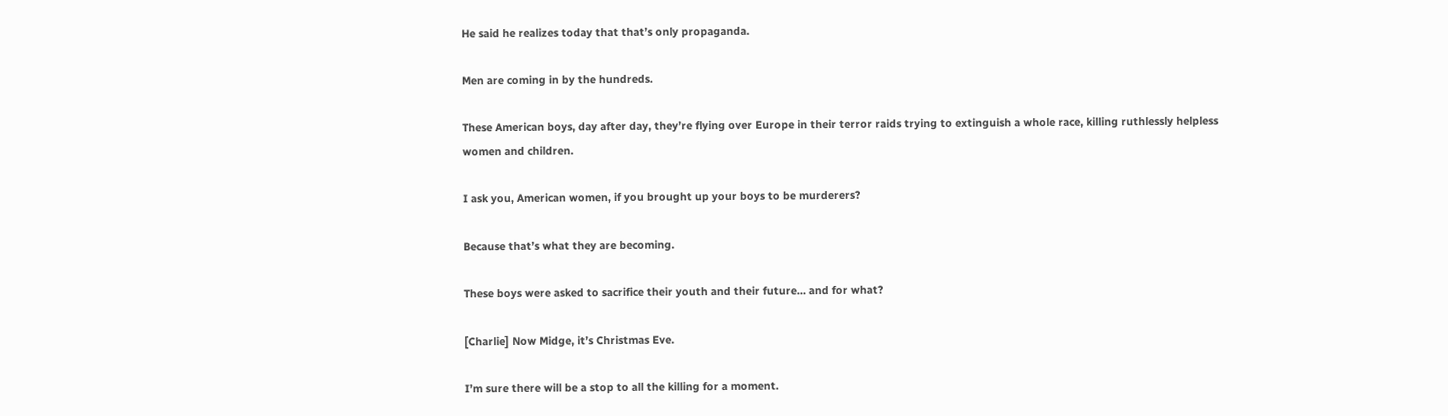He said he realizes today that that’s only propaganda.

Men are coming in by the hundreds.

These American boys, day after day, they’re flying over Europe in their terror raids trying to extinguish a whole race, killing ruthlessly helpless women and children.

I ask you, American women, if you brought up your boys to be murderers?

Because that’s what they are becoming.

These boys were asked to sacrifice their youth and their future… and for what?

[Charlie] Now Midge, it’s Christmas Eve.

I’m sure there will be a stop to all the killing for a moment.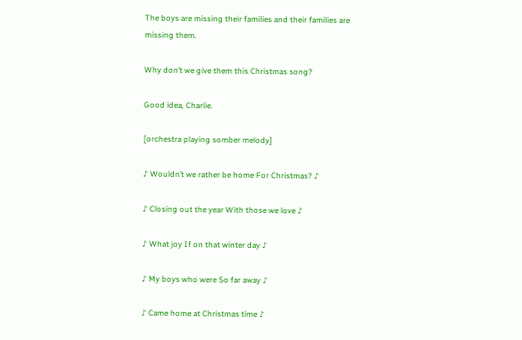The boys are missing their families and their families are missing them.

Why don’t we give them this Christmas song?

Good idea, Charlie.

[orchestra playing somber melody]

♪ Wouldn’t we rather be home For Christmas? ♪

♪ Closing out the year With those we love ♪

♪ What joy If on that winter day ♪

♪ My boys who were So far away ♪

♪ Came home at Christmas time ♪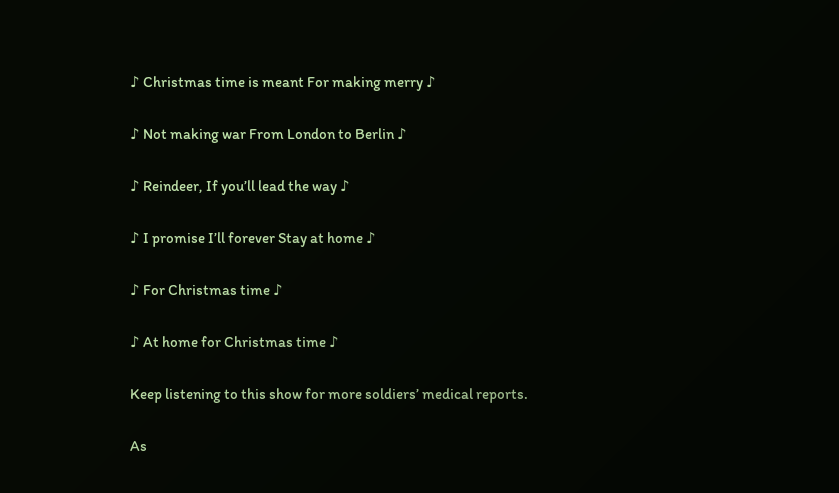♪ Christmas time is meant For making merry ♪

♪ Not making war From London to Berlin ♪

♪ Reindeer, If you’ll lead the way ♪

♪ I promise I’ll forever Stay at home ♪

♪ For Christmas time ♪

♪ At home for Christmas time ♪

Keep listening to this show for more soldiers’ medical reports.

As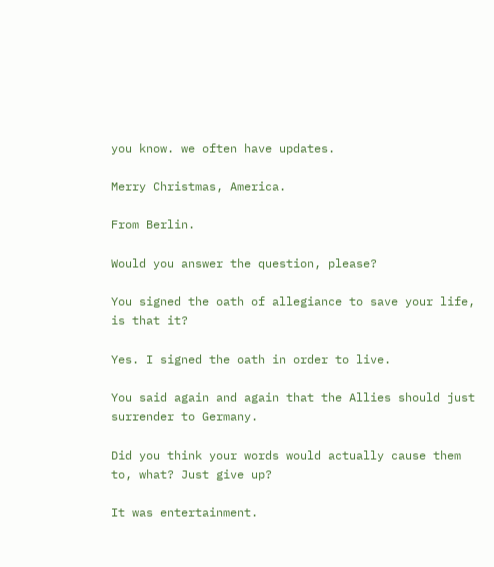you know. we often have updates.

Merry Christmas, America.

From Berlin.

Would you answer the question, please?

You signed the oath of allegiance to save your life, is that it?

Yes. I signed the oath in order to live.

You said again and again that the Allies should just surrender to Germany.

Did you think your words would actually cause them to, what? Just give up?

It was entertainment.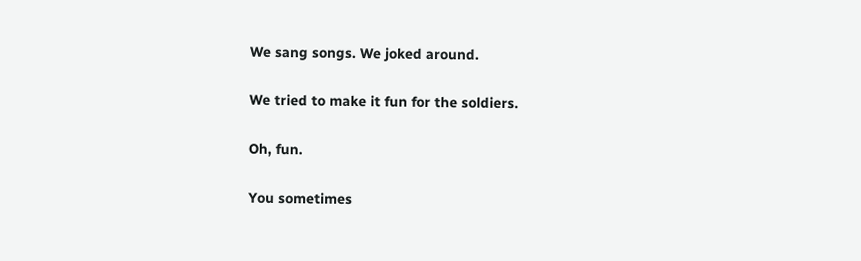We sang songs. We joked around.

We tried to make it fun for the soldiers.

Oh, fun.

You sometimes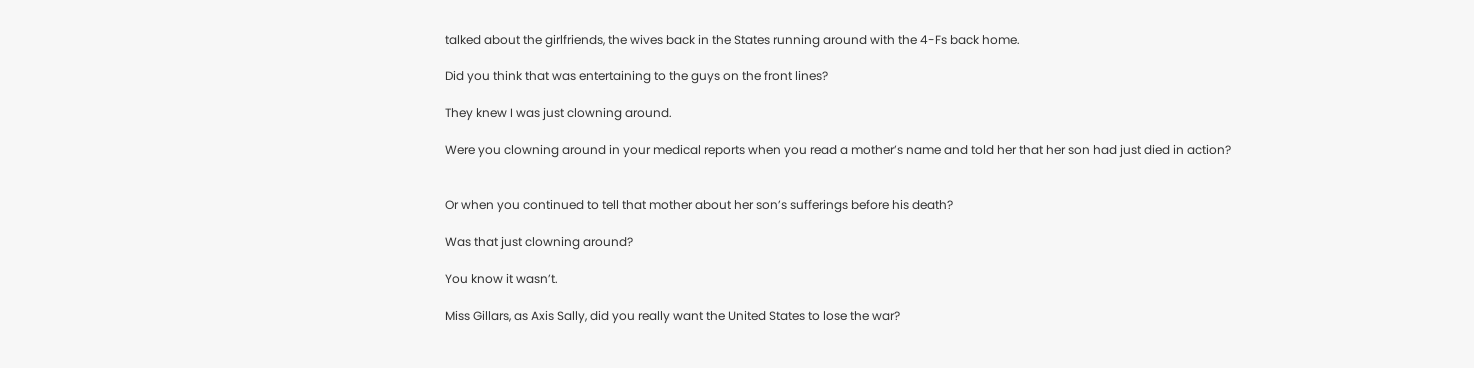talked about the girlfriends, the wives back in the States running around with the 4-Fs back home.

Did you think that was entertaining to the guys on the front lines?

They knew I was just clowning around.

Were you clowning around in your medical reports when you read a mother’s name and told her that her son had just died in action?


Or when you continued to tell that mother about her son’s sufferings before his death?

Was that just clowning around?

You know it wasn’t.

Miss Gillars, as Axis Sally, did you really want the United States to lose the war?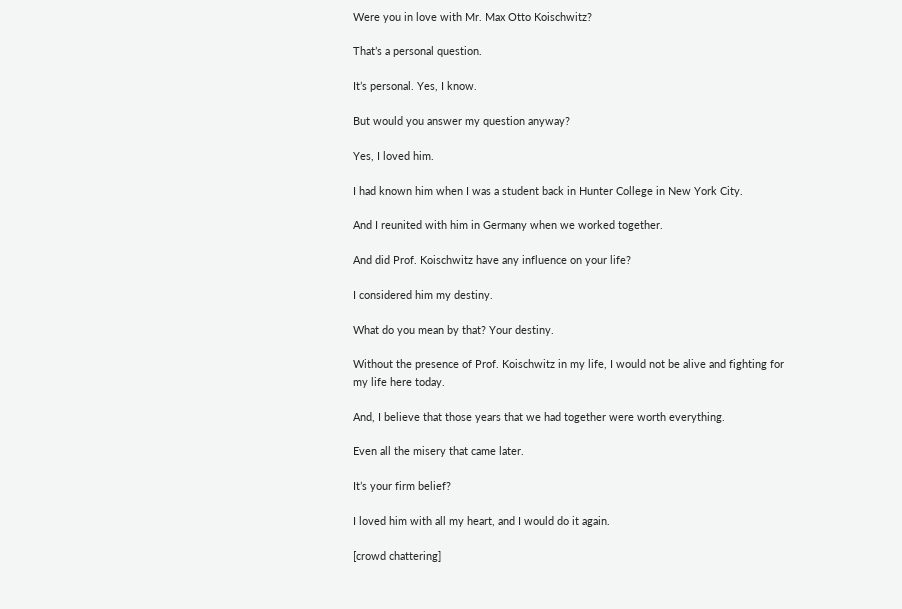Were you in love with Mr. Max Otto Koischwitz?

That’s a personal question.

It’s personal. Yes, I know.

But would you answer my question anyway?

Yes, I loved him.

I had known him when I was a student back in Hunter College in New York City.

And I reunited with him in Germany when we worked together.

And did Prof. Koischwitz have any influence on your life?

I considered him my destiny.

What do you mean by that? Your destiny.

Without the presence of Prof. Koischwitz in my life, I would not be alive and fighting for my life here today.

And, I believe that those years that we had together were worth everything.

Even all the misery that came later.

It’s your firm belief?

I loved him with all my heart, and I would do it again.

[crowd chattering]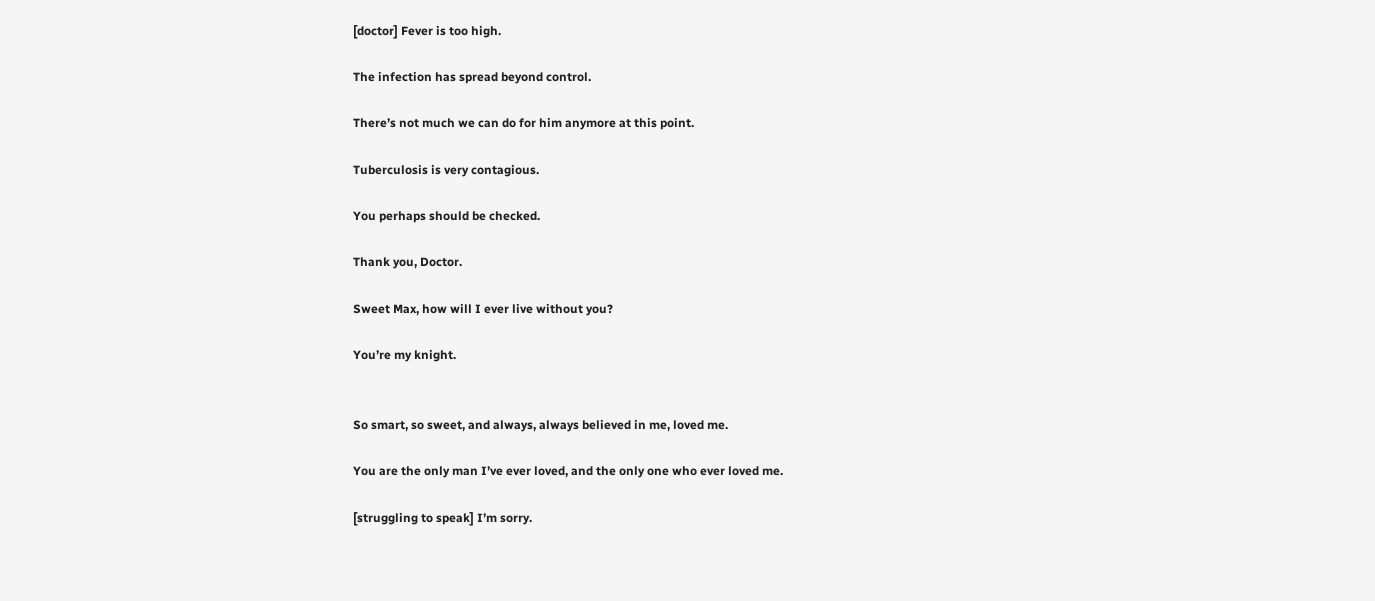[doctor] Fever is too high.

The infection has spread beyond control.

There’s not much we can do for him anymore at this point.

Tuberculosis is very contagious.

You perhaps should be checked.

Thank you, Doctor.

Sweet Max, how will I ever live without you?

You’re my knight.


So smart, so sweet, and always, always believed in me, loved me.

You are the only man I’ve ever loved, and the only one who ever loved me.

[struggling to speak] I’m sorry.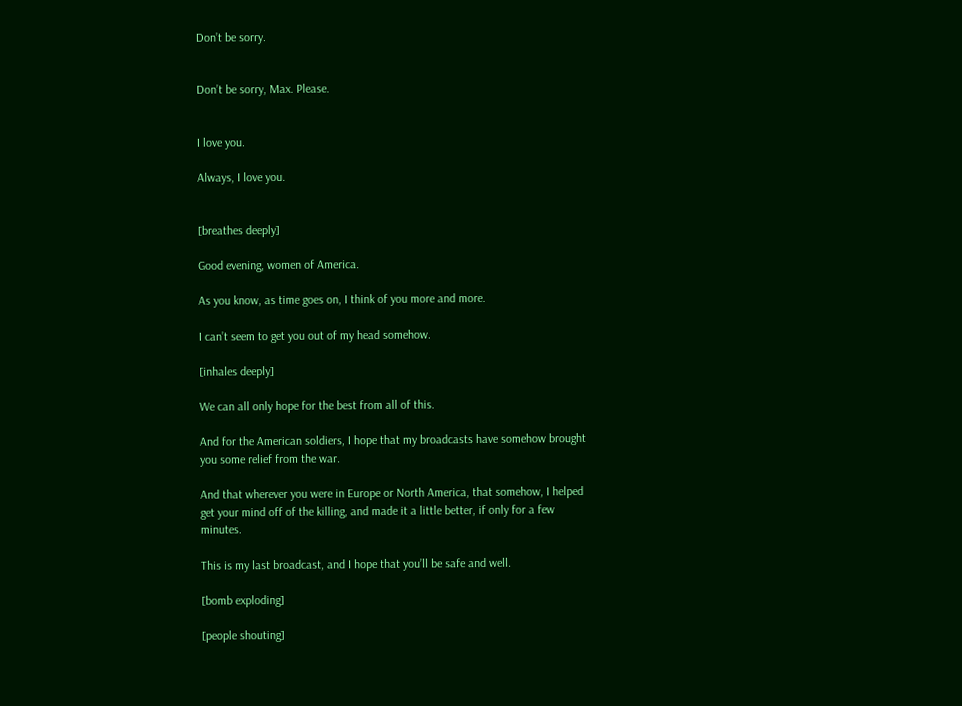Don’t be sorry.


Don’t be sorry, Max. Please.


I love you.

Always, I love you.


[breathes deeply]

Good evening, women of America.

As you know, as time goes on, I think of you more and more.

I can’t seem to get you out of my head somehow.

[inhales deeply]

We can all only hope for the best from all of this.

And for the American soldiers, I hope that my broadcasts have somehow brought you some relief from the war.

And that wherever you were in Europe or North America, that somehow, I helped get your mind off of the killing, and made it a little better, if only for a few minutes.

This is my last broadcast, and I hope that you’ll be safe and well.

[bomb exploding]

[people shouting]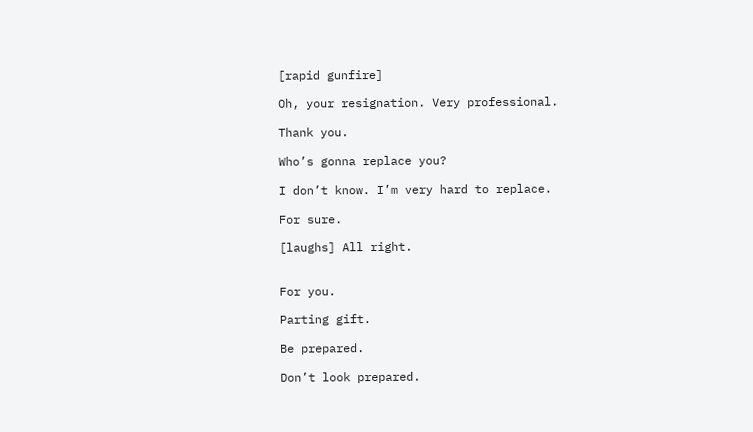[rapid gunfire]

Oh, your resignation. Very professional.

Thank you.

Who’s gonna replace you?

I don’t know. I’m very hard to replace.

For sure.

[laughs] All right.


For you.

Parting gift.

Be prepared.

Don’t look prepared.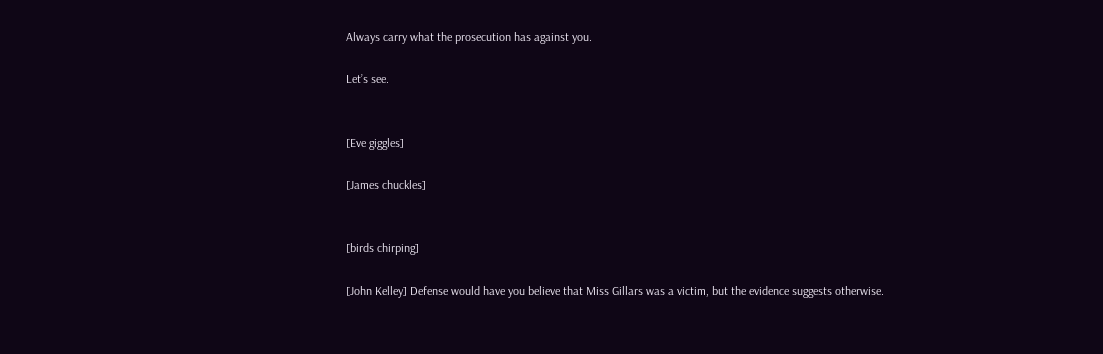Always carry what the prosecution has against you.

Let’s see.


[Eve giggles]

[James chuckles]


[birds chirping]

[John Kelley] Defense would have you believe that Miss Gillars was a victim, but the evidence suggests otherwise.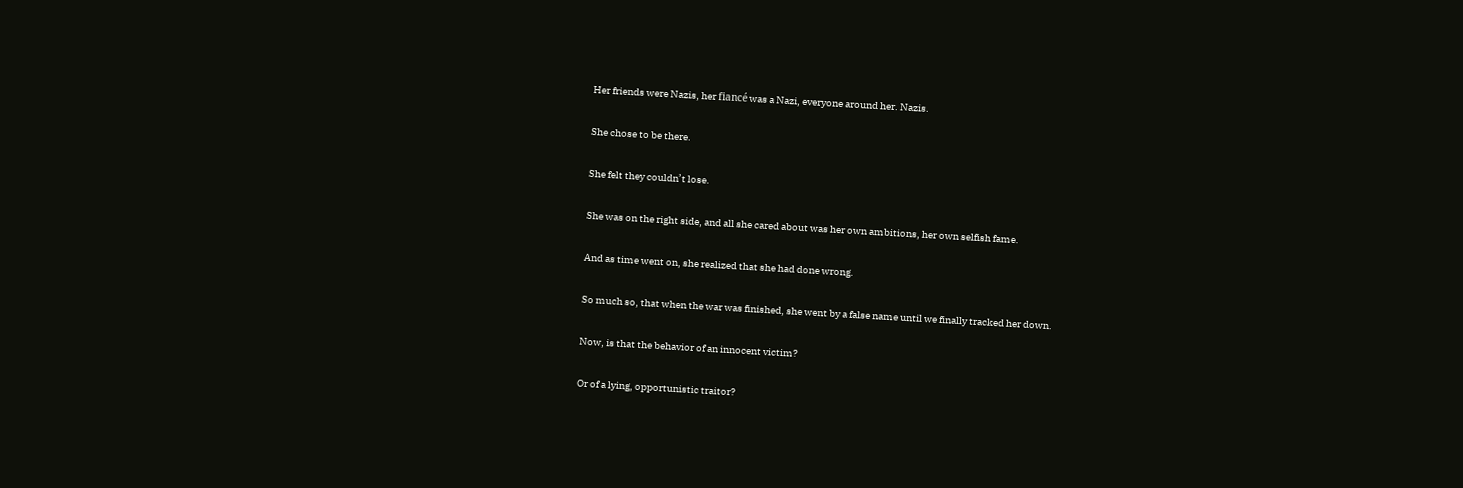Her friends were Nazis, her fiancé was a Nazi, everyone around her. Nazis.

She chose to be there.

She felt they couldn’t lose.

She was on the right side, and all she cared about was her own ambitions, her own selfish fame.

And as time went on, she realized that she had done wrong.

So much so, that when the war was finished, she went by a false name until we finally tracked her down.

Now, is that the behavior of an innocent victim?

Or of a lying, opportunistic traitor?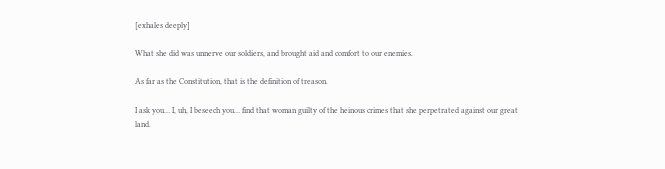[exhales deeply]

What she did was unnerve our soldiers, and brought aid and comfort to our enemies.

As far as the Constitution, that is the definition of treason.

I ask you… I, uh, I beseech you… find that woman guilty of the heinous crimes that she perpetrated against our great land.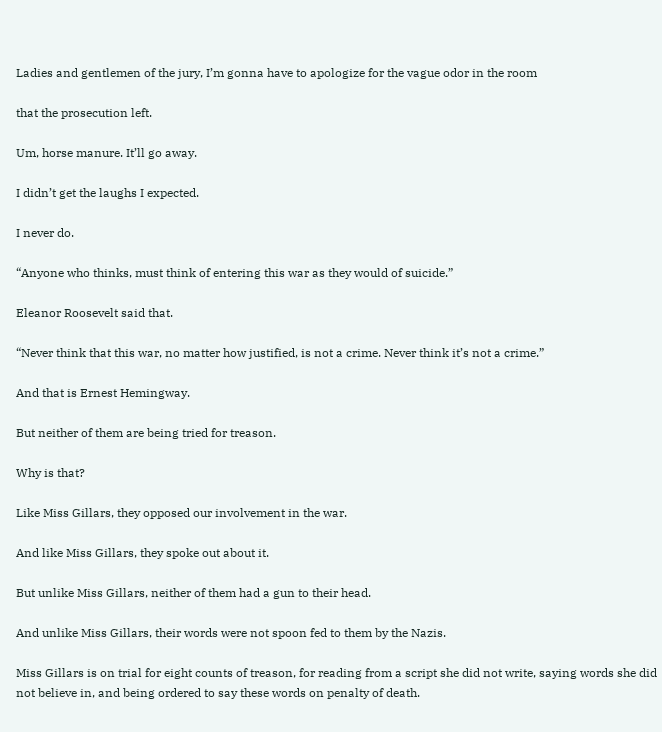Ladies and gentlemen of the jury, I’m gonna have to apologize for the vague odor in the room

that the prosecution left.

Um, horse manure. It’ll go away.

I didn’t get the laughs I expected.

I never do.

“Anyone who thinks, must think of entering this war as they would of suicide.”

Eleanor Roosevelt said that.

“Never think that this war, no matter how justified, is not a crime. Never think it’s not a crime.”

And that is Ernest Hemingway.

But neither of them are being tried for treason.

Why is that?

Like Miss Gillars, they opposed our involvement in the war.

And like Miss Gillars, they spoke out about it.

But unlike Miss Gillars, neither of them had a gun to their head.

And unlike Miss Gillars, their words were not spoon fed to them by the Nazis.

Miss Gillars is on trial for eight counts of treason, for reading from a script she did not write, saying words she did not believe in, and being ordered to say these words on penalty of death.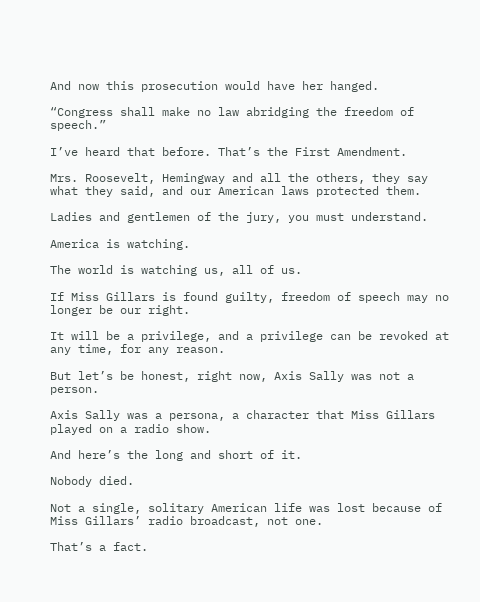And now this prosecution would have her hanged.

“Congress shall make no law abridging the freedom of speech.”

I’ve heard that before. That’s the First Amendment.

Mrs. Roosevelt, Hemingway and all the others, they say what they said, and our American laws protected them.

Ladies and gentlemen of the jury, you must understand.

America is watching.

The world is watching us, all of us.

If Miss Gillars is found guilty, freedom of speech may no longer be our right.

It will be a privilege, and a privilege can be revoked at any time, for any reason.

But let’s be honest, right now, Axis Sally was not a person.

Axis Sally was a persona, a character that Miss Gillars played on a radio show.

And here’s the long and short of it.

Nobody died.

Not a single, solitary American life was lost because of Miss Gillars’ radio broadcast, not one.

That’s a fact.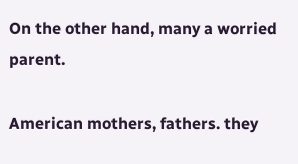On the other hand, many a worried parent.

American mothers, fathers. they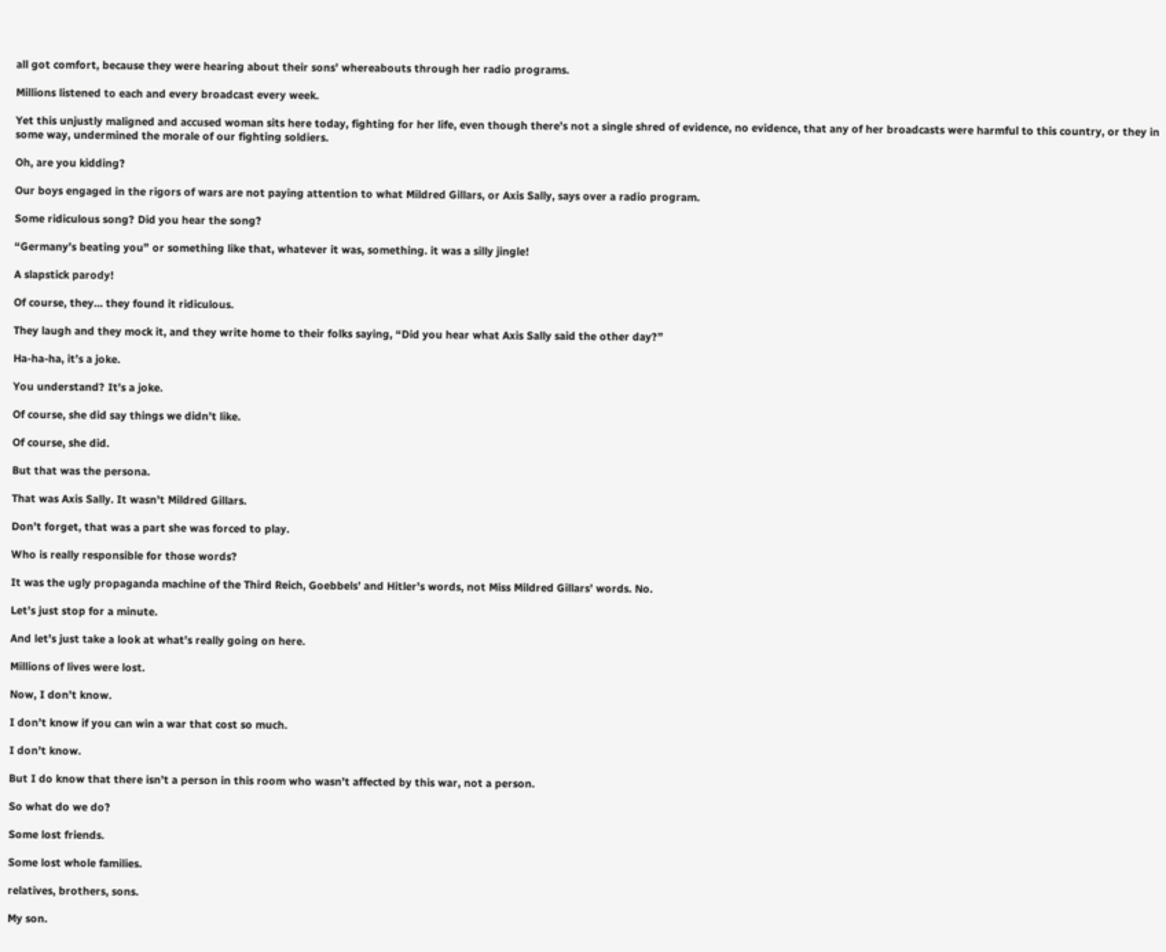all got comfort, because they were hearing about their sons’ whereabouts through her radio programs.

Millions listened to each and every broadcast every week.

Yet this unjustly maligned and accused woman sits here today, fighting for her life, even though there’s not a single shred of evidence, no evidence, that any of her broadcasts were harmful to this country, or they in some way, undermined the morale of our fighting soldiers.

Oh, are you kidding?

Our boys engaged in the rigors of wars are not paying attention to what Mildred Gillars, or Axis Sally, says over a radio program.

Some ridiculous song? Did you hear the song?

“Germany’s beating you” or something like that, whatever it was, something. it was a silly jingle!

A slapstick parody!

Of course, they… they found it ridiculous.

They laugh and they mock it, and they write home to their folks saying, “Did you hear what Axis Sally said the other day?”

Ha-ha-ha, it’s a joke.

You understand? It’s a joke.

Of course, she did say things we didn’t like.

Of course, she did.

But that was the persona.

That was Axis Sally. It wasn’t Mildred Gillars.

Don’t forget, that was a part she was forced to play.

Who is really responsible for those words?

It was the ugly propaganda machine of the Third Reich, Goebbels’ and Hitler’s words, not Miss Mildred Gillars’ words. No.

Let’s just stop for a minute.

And let’s just take a look at what’s really going on here.

Millions of lives were lost.

Now, I don’t know.

I don’t know if you can win a war that cost so much.

I don’t know.

But I do know that there isn’t a person in this room who wasn’t affected by this war, not a person.

So what do we do?

Some lost friends.

Some lost whole families.

relatives, brothers, sons.

My son.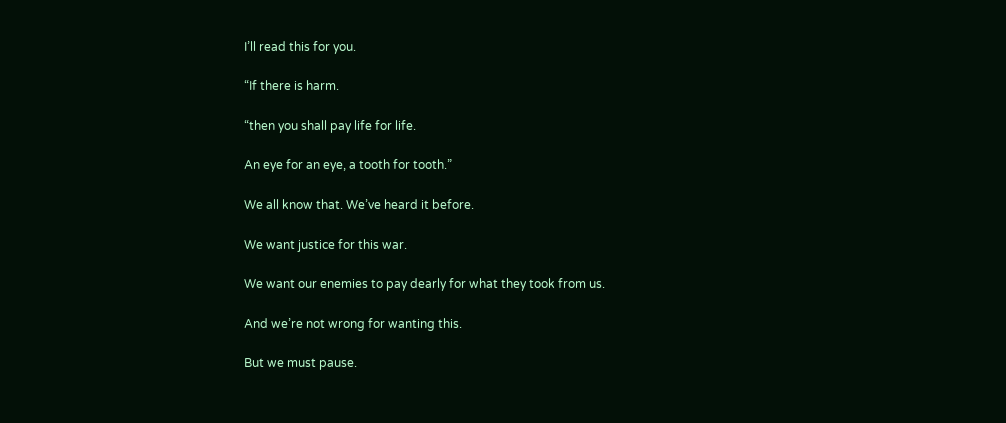I’ll read this for you.

“If there is harm.

“then you shall pay life for life.

An eye for an eye, a tooth for tooth.”

We all know that. We’ve heard it before.

We want justice for this war.

We want our enemies to pay dearly for what they took from us.

And we’re not wrong for wanting this.

But we must pause.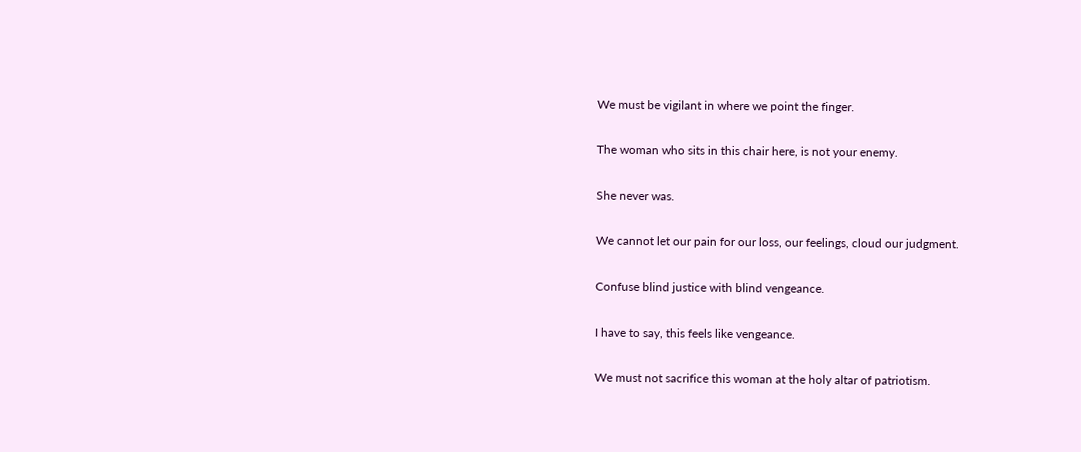We must be vigilant in where we point the finger.

The woman who sits in this chair here, is not your enemy.

She never was.

We cannot let our pain for our loss, our feelings, cloud our judgment.

Confuse blind justice with blind vengeance.

I have to say, this feels like vengeance.

We must not sacrifice this woman at the holy altar of patriotism.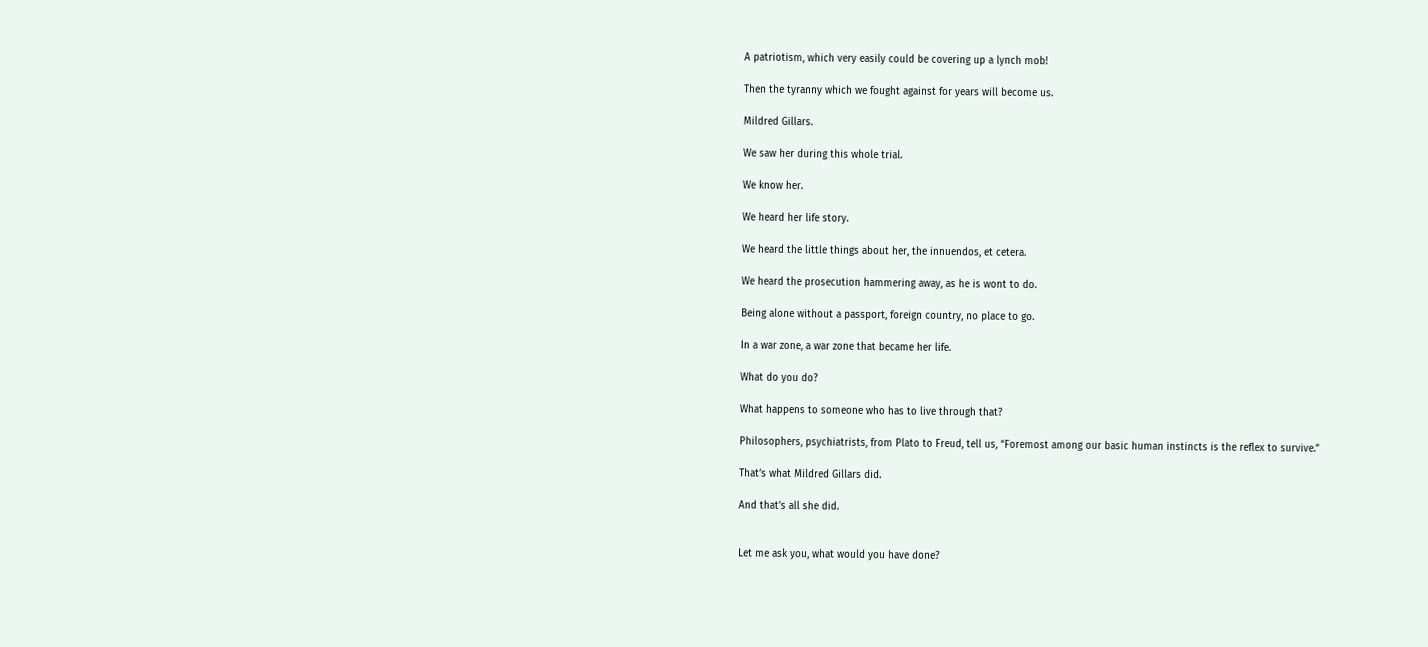A patriotism, which very easily could be covering up a lynch mob!

Then the tyranny which we fought against for years will become us.

Mildred Gillars.

We saw her during this whole trial.

We know her.

We heard her life story.

We heard the little things about her, the innuendos, et cetera.

We heard the prosecution hammering away, as he is wont to do.

Being alone without a passport, foreign country, no place to go.

In a war zone, a war zone that became her life.

What do you do?

What happens to someone who has to live through that?

Philosophers, psychiatrists, from Plato to Freud, tell us, “Foremost among our basic human instincts is the reflex to survive.”

That’s what Mildred Gillars did.

And that’s all she did.


Let me ask you, what would you have done?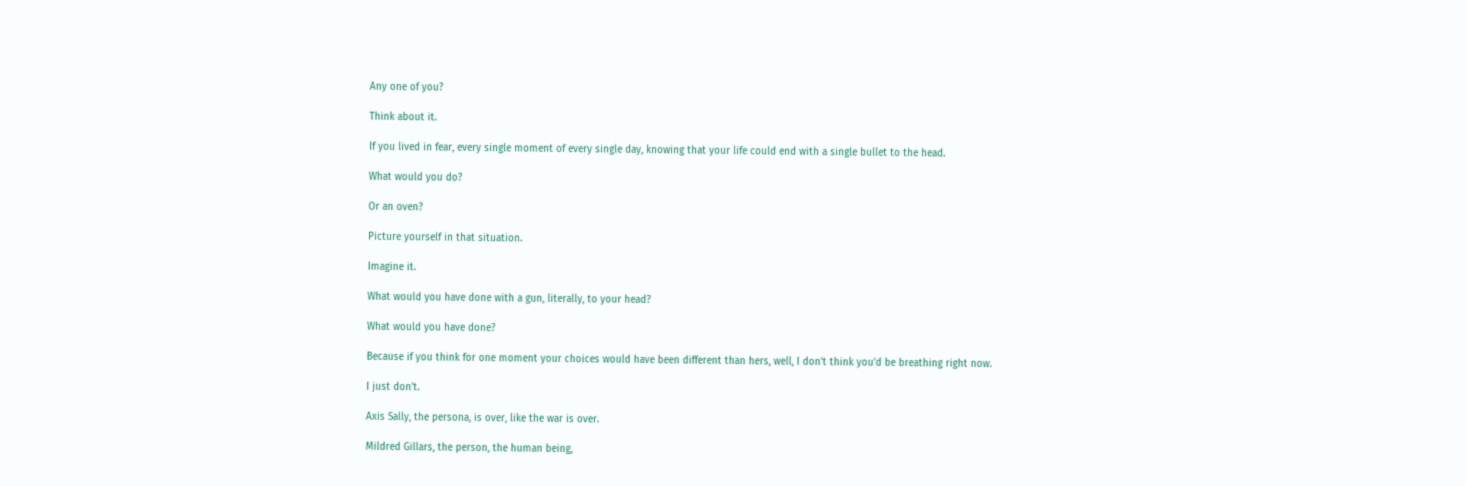Any one of you?

Think about it.

If you lived in fear, every single moment of every single day, knowing that your life could end with a single bullet to the head.

What would you do?

Or an oven?

Picture yourself in that situation.

Imagine it.

What would you have done with a gun, literally, to your head?

What would you have done?

Because if you think for one moment your choices would have been different than hers, well, I don’t think you’d be breathing right now.

I just don’t.

Axis Sally, the persona, is over, like the war is over.

Mildred Gillars, the person, the human being,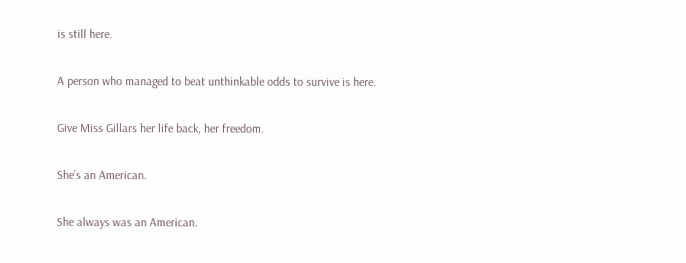is still here.

A person who managed to beat unthinkable odds to survive is here.

Give Miss Gillars her life back, her freedom.

She’s an American.

She always was an American.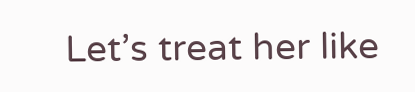Let’s treat her like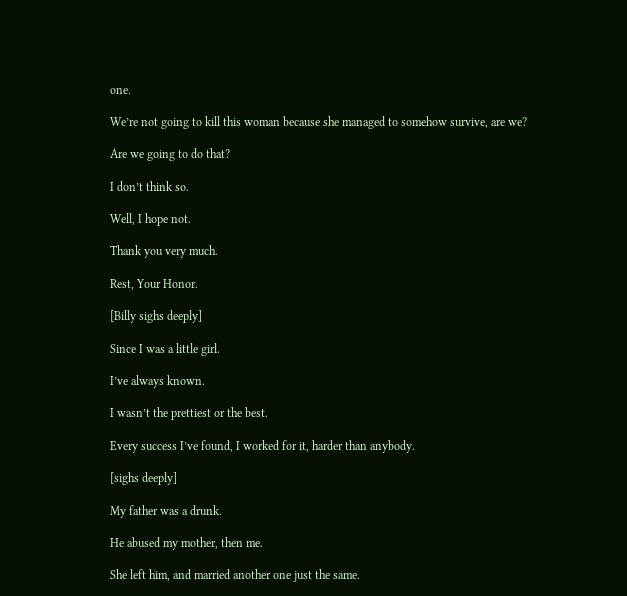one.

We’re not going to kill this woman because she managed to somehow survive, are we?

Are we going to do that?

I don’t think so.

Well, I hope not.

Thank you very much.

Rest, Your Honor.

[Billy sighs deeply]

Since I was a little girl.

I’ve always known.

I wasn’t the prettiest or the best.

Every success I’ve found, I worked for it, harder than anybody.

[sighs deeply]

My father was a drunk.

He abused my mother, then me.

She left him, and married another one just the same.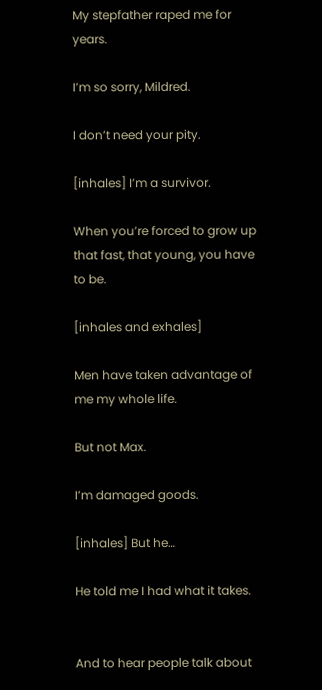My stepfather raped me for years.

I’m so sorry, Mildred.

I don’t need your pity.

[inhales] I’m a survivor.

When you’re forced to grow up that fast, that young, you have to be.

[inhales and exhales]

Men have taken advantage of me my whole life.

But not Max.

I’m damaged goods.

[inhales] But he…

He told me I had what it takes.


And to hear people talk about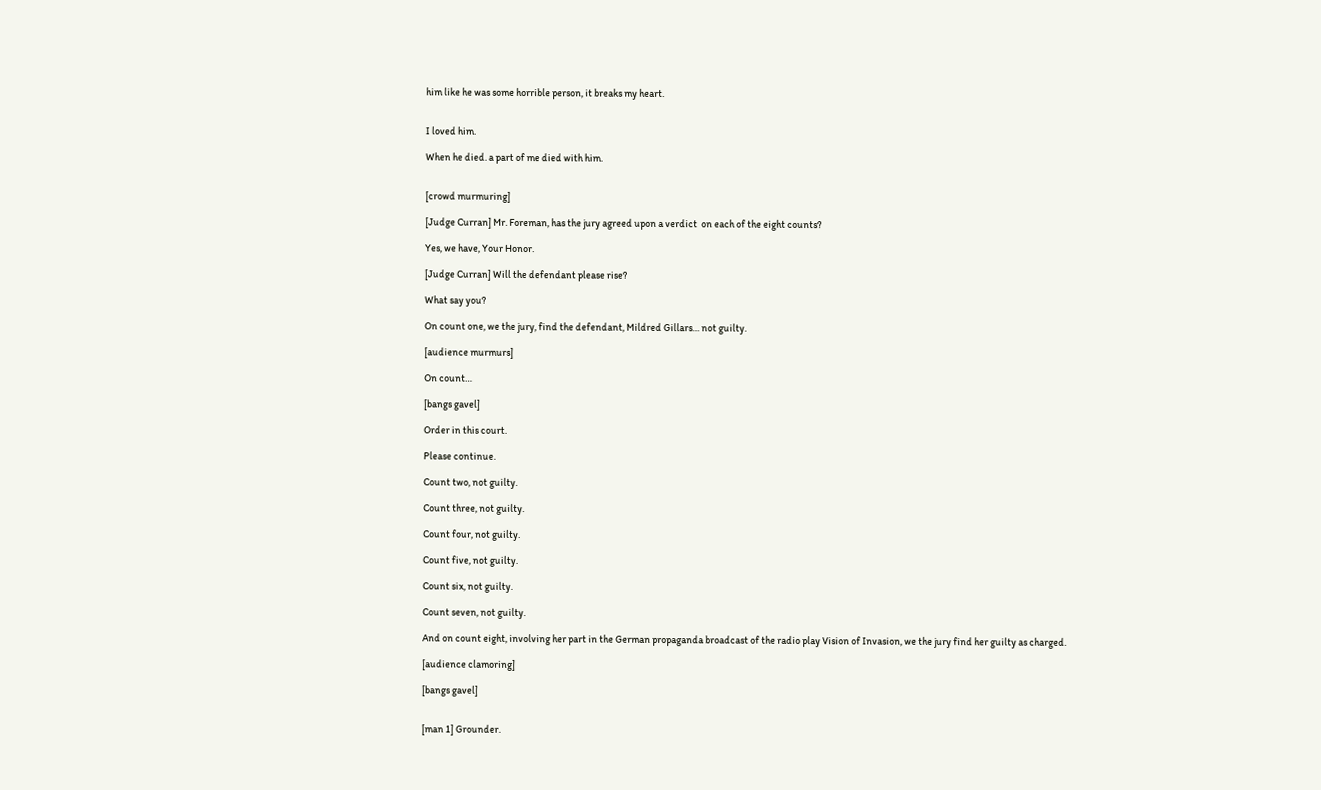him like he was some horrible person, it breaks my heart.


I loved him.

When he died. a part of me died with him.


[crowd murmuring]

[Judge Curran] Mr. Foreman, has the jury agreed upon a verdict  on each of the eight counts?

Yes, we have, Your Honor.

[Judge Curran] Will the defendant please rise?

What say you?

On count one, we the jury, find the defendant, Mildred Gillars… not guilty.

[audience murmurs]

On count…

[bangs gavel]

Order in this court.

Please continue.

Count two, not guilty.

Count three, not guilty.

Count four, not guilty.

Count five, not guilty.

Count six, not guilty.

Count seven, not guilty.

And on count eight, involving her part in the German propaganda broadcast of the radio play Vision of Invasion, we the jury find her guilty as charged.

[audience clamoring]

[bangs gavel]


[man 1] Grounder.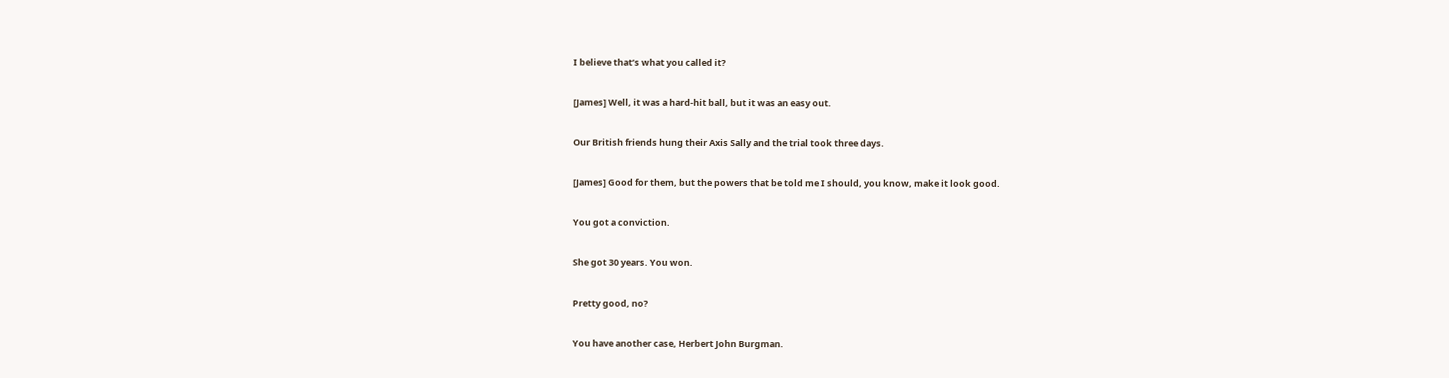I believe that’s what you called it?

[James] Well, it was a hard-hit ball, but it was an easy out.

Our British friends hung their Axis Sally and the trial took three days.

[James] Good for them, but the powers that be told me I should, you know, make it look good.

You got a conviction.

She got 30 years. You won.

Pretty good, no?

You have another case, Herbert John Burgman.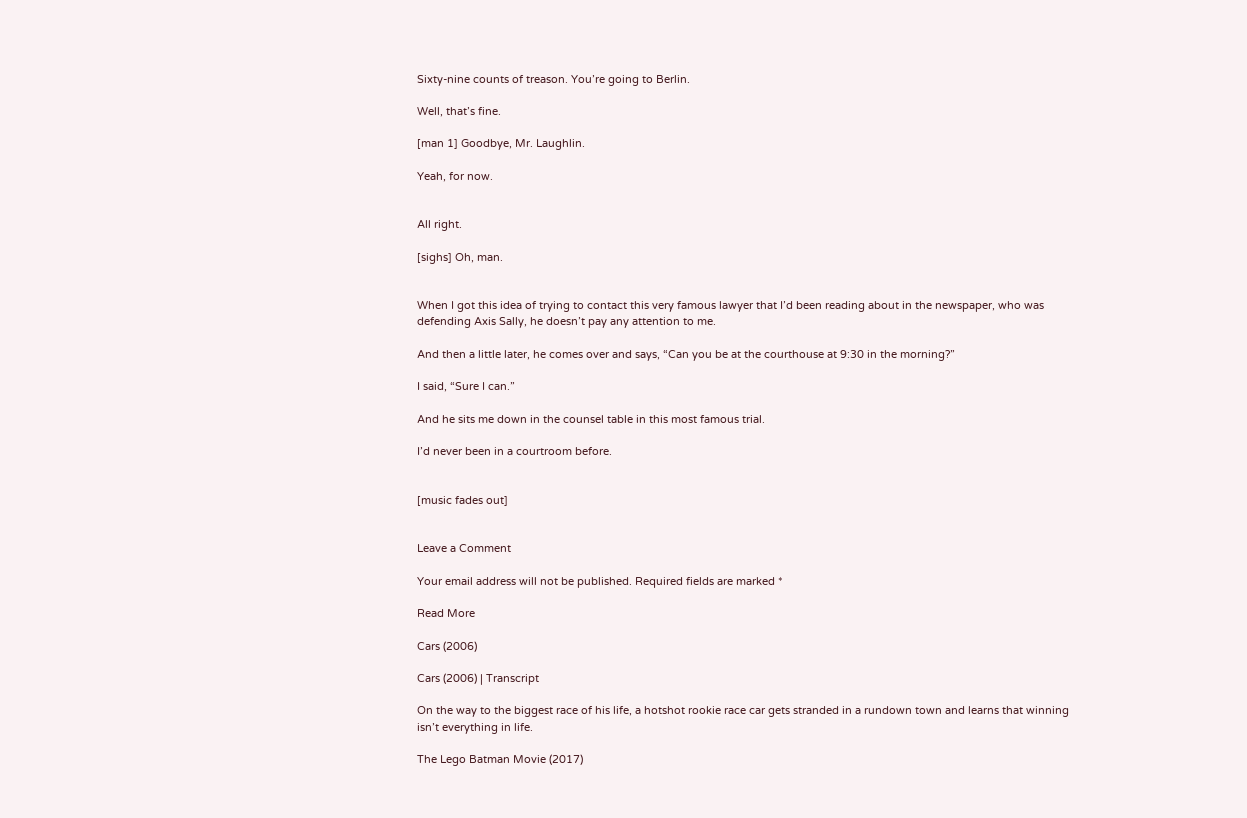Sixty-nine counts of treason. You’re going to Berlin.

Well, that’s fine.

[man 1] Goodbye, Mr. Laughlin.

Yeah, for now.


All right.

[sighs] Oh, man.


When I got this idea of trying to contact this very famous lawyer that I’d been reading about in the newspaper, who was defending Axis Sally, he doesn’t pay any attention to me.

And then a little later, he comes over and says, “Can you be at the courthouse at 9:30 in the morning?”

I said, “Sure I can.”

And he sits me down in the counsel table in this most famous trial.

I’d never been in a courtroom before.


[music fades out]


Leave a Comment

Your email address will not be published. Required fields are marked *

Read More

Cars (2006)

Cars (2006) | Transcript

On the way to the biggest race of his life, a hotshot rookie race car gets stranded in a rundown town and learns that winning isn’t everything in life.

The Lego Batman Movie (2017)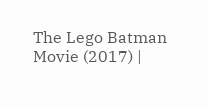The Lego Batman Movie (2017) |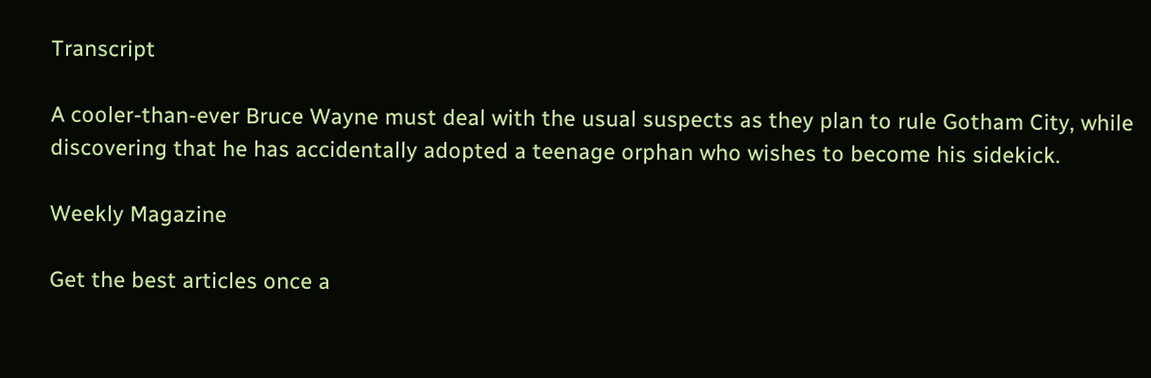Transcript

A cooler-than-ever Bruce Wayne must deal with the usual suspects as they plan to rule Gotham City, while discovering that he has accidentally adopted a teenage orphan who wishes to become his sidekick.

Weekly Magazine

Get the best articles once a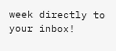week directly to your inbox!